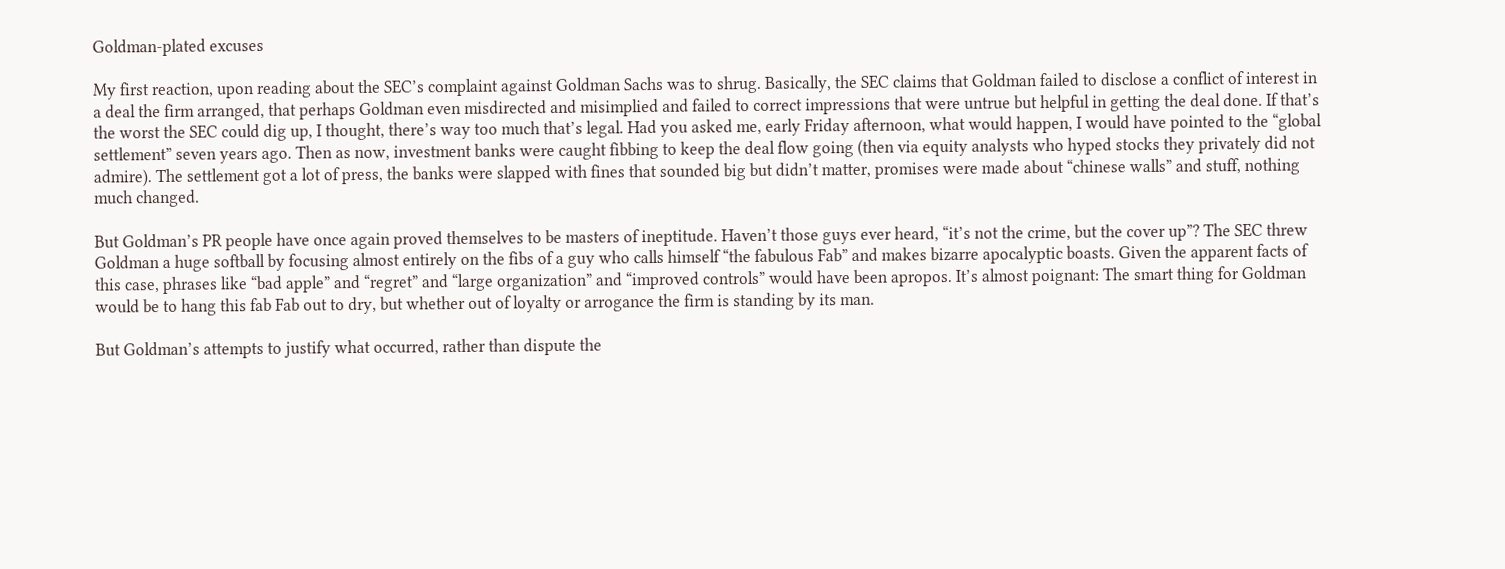Goldman-plated excuses

My first reaction, upon reading about the SEC’s complaint against Goldman Sachs was to shrug. Basically, the SEC claims that Goldman failed to disclose a conflict of interest in a deal the firm arranged, that perhaps Goldman even misdirected and misimplied and failed to correct impressions that were untrue but helpful in getting the deal done. If that’s the worst the SEC could dig up, I thought, there’s way too much that’s legal. Had you asked me, early Friday afternoon, what would happen, I would have pointed to the “global settlement” seven years ago. Then as now, investment banks were caught fibbing to keep the deal flow going (then via equity analysts who hyped stocks they privately did not admire). The settlement got a lot of press, the banks were slapped with fines that sounded big but didn’t matter, promises were made about “chinese walls” and stuff, nothing much changed.

But Goldman’s PR people have once again proved themselves to be masters of ineptitude. Haven’t those guys ever heard, “it’s not the crime, but the cover up”? The SEC threw Goldman a huge softball by focusing almost entirely on the fibs of a guy who calls himself “the fabulous Fab” and makes bizarre apocalyptic boasts. Given the apparent facts of this case, phrases like “bad apple” and “regret” and “large organization” and “improved controls” would have been apropos. It’s almost poignant: The smart thing for Goldman would be to hang this fab Fab out to dry, but whether out of loyalty or arrogance the firm is standing by its man.

But Goldman’s attempts to justify what occurred, rather than dispute the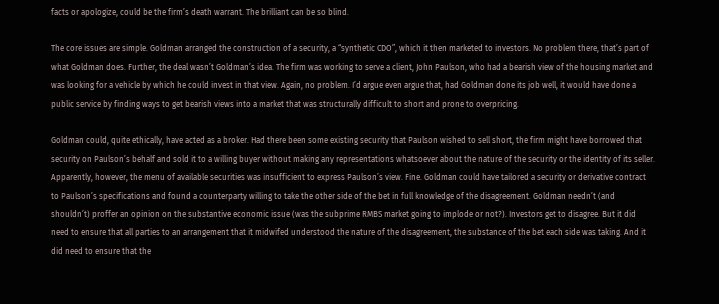facts or apologize, could be the firm’s death warrant. The brilliant can be so blind.

The core issues are simple. Goldman arranged the construction of a security, a “synthetic CDO”, which it then marketed to investors. No problem there, that’s part of what Goldman does. Further, the deal wasn’t Goldman’s idea. The firm was working to serve a client, John Paulson, who had a bearish view of the housing market and was looking for a vehicle by which he could invest in that view. Again, no problem. I’d argue even argue that, had Goldman done its job well, it would have done a public service by finding ways to get bearish views into a market that was structurally difficult to short and prone to overpricing.

Goldman could, quite ethically, have acted as a broker. Had there been some existing security that Paulson wished to sell short, the firm might have borrowed that security on Paulson’s behalf and sold it to a willing buyer without making any representations whatsoever about the nature of the security or the identity of its seller. Apparently, however, the menu of available securities was insufficient to express Paulson’s view. Fine. Goldman could have tailored a security or derivative contract to Paulson’s specifications and found a counterparty willing to take the other side of the bet in full knowledge of the disagreement. Goldman needn’t (and shouldn’t) proffer an opinion on the substantive economic issue (was the subprime RMBS market going to implode or not?). Investors get to disagree. But it did need to ensure that all parties to an arrangement that it midwifed understood the nature of the disagreement, the substance of the bet each side was taking. And it did need to ensure that the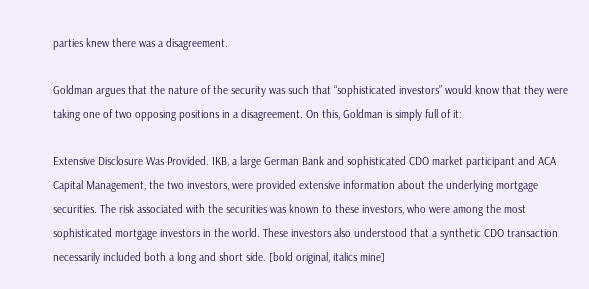parties knew there was a disagreement.

Goldman argues that the nature of the security was such that “sophisticated investors” would know that they were taking one of two opposing positions in a disagreement. On this, Goldman is simply full of it:

Extensive Disclosure Was Provided. IKB, a large German Bank and sophisticated CDO market participant and ACA Capital Management, the two investors, were provided extensive information about the underlying mortgage securities. The risk associated with the securities was known to these investors, who were among the most sophisticated mortgage investors in the world. These investors also understood that a synthetic CDO transaction necessarily included both a long and short side. [bold original, italics mine]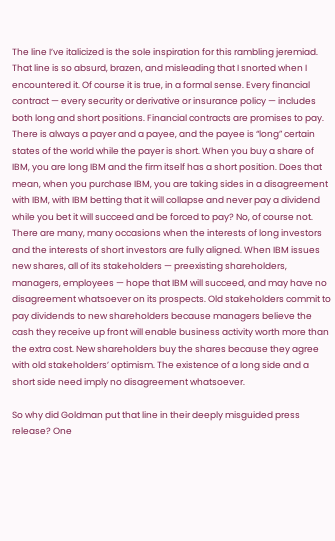The line I’ve italicized is the sole inspiration for this rambling jeremiad. That line is so absurd, brazen, and misleading that I snorted when I encountered it. Of course it is true, in a formal sense. Every financial contract — every security or derivative or insurance policy — includes both long and short positions. Financial contracts are promises to pay. There is always a payer and a payee, and the payee is “long” certain states of the world while the payer is short. When you buy a share of IBM, you are long IBM and the firm itself has a short position. Does that mean, when you purchase IBM, you are taking sides in a disagreement with IBM, with IBM betting that it will collapse and never pay a dividend while you bet it will succeed and be forced to pay? No, of course not. There are many, many occasions when the interests of long investors and the interests of short investors are fully aligned. When IBM issues new shares, all of its stakeholders — preexisting shareholders, managers, employees — hope that IBM will succeed, and may have no disagreement whatsoever on its prospects. Old stakeholders commit to pay dividends to new shareholders because managers believe the cash they receive up front will enable business activity worth more than the extra cost. New shareholders buy the shares because they agree with old stakeholders’ optimism. The existence of a long side and a short side need imply no disagreement whatsoever.

So why did Goldman put that line in their deeply misguided press release? One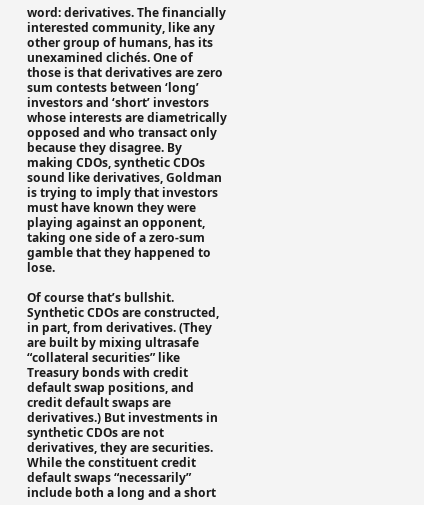word: derivatives. The financially interested community, like any other group of humans, has its unexamined clichés. One of those is that derivatives are zero sum contests between ‘long’ investors and ‘short’ investors whose interests are diametrically opposed and who transact only because they disagree. By making CDOs, synthetic CDOs sound like derivatives, Goldman is trying to imply that investors must have known they were playing against an opponent, taking one side of a zero-sum gamble that they happened to lose.

Of course that’s bullshit. Synthetic CDOs are constructed, in part, from derivatives. (They are built by mixing ultrasafe “collateral securities” like Treasury bonds with credit default swap positions, and credit default swaps are derivatives.) But investments in synthetic CDOs are not derivatives, they are securities. While the constituent credit default swaps “necessarily” include both a long and a short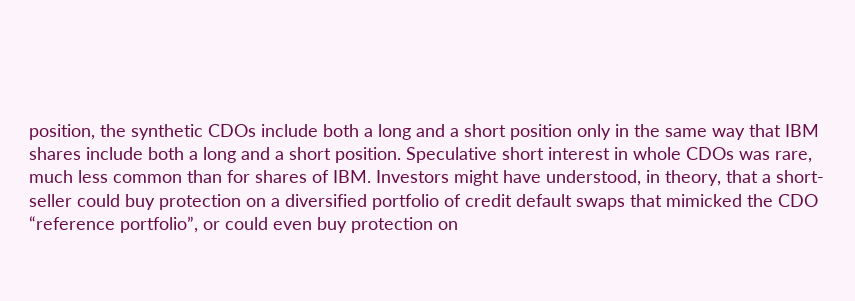position, the synthetic CDOs include both a long and a short position only in the same way that IBM shares include both a long and a short position. Speculative short interest in whole CDOs was rare, much less common than for shares of IBM. Investors might have understood, in theory, that a short-seller could buy protection on a diversified portfolio of credit default swaps that mimicked the CDO “reference portfolio”, or could even buy protection on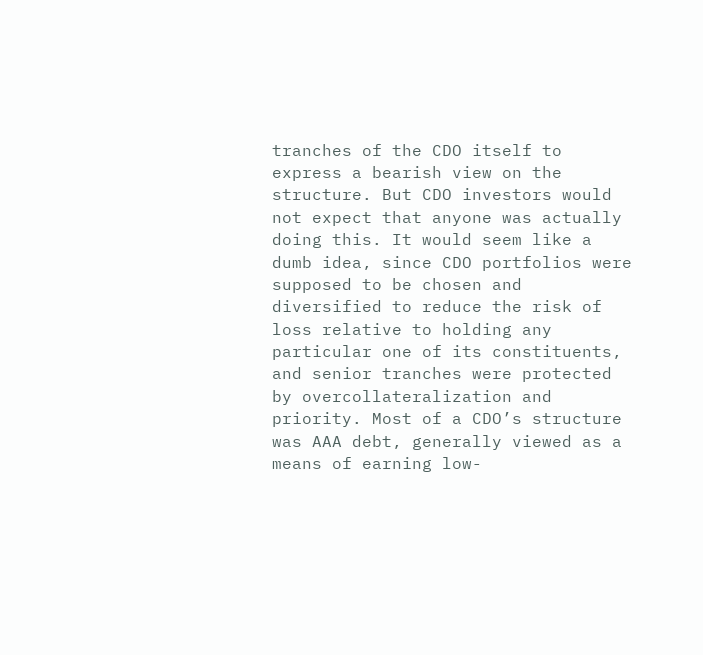tranches of the CDO itself to express a bearish view on the structure. But CDO investors would not expect that anyone was actually doing this. It would seem like a dumb idea, since CDO portfolios were supposed to be chosen and diversified to reduce the risk of loss relative to holding any particular one of its constituents, and senior tranches were protected by overcollateralization and priority. Most of a CDO’s structure was AAA debt, generally viewed as a means of earning low-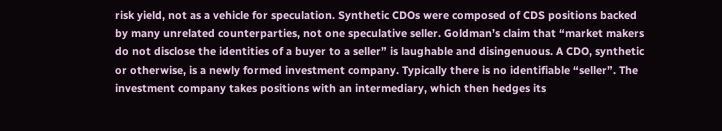risk yield, not as a vehicle for speculation. Synthetic CDOs were composed of CDS positions backed by many unrelated counterparties, not one speculative seller. Goldman’s claim that “market makers do not disclose the identities of a buyer to a seller” is laughable and disingenuous. A CDO, synthetic or otherwise, is a newly formed investment company. Typically there is no identifiable “seller”. The investment company takes positions with an intermediary, which then hedges its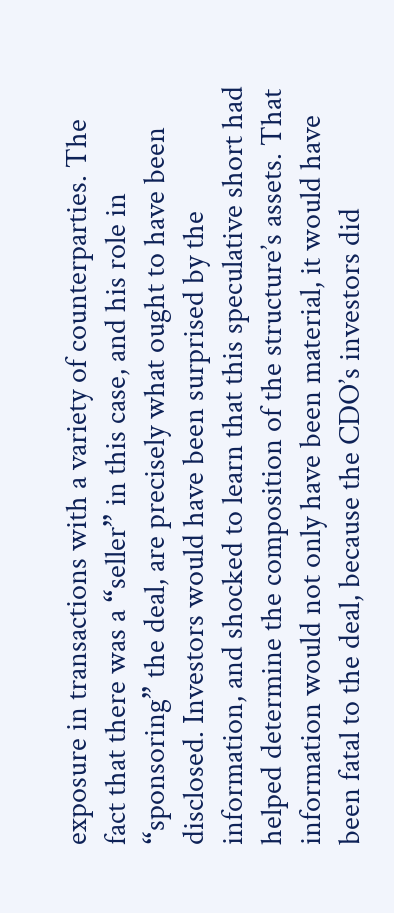exposure in transactions with a variety of counterparties. The fact that there was a “seller” in this case, and his role in “sponsoring” the deal, are precisely what ought to have been disclosed. Investors would have been surprised by the information, and shocked to learn that this speculative short had helped determine the composition of the structure’s assets. That information would not only have been material, it would have been fatal to the deal, because the CDO’s investors did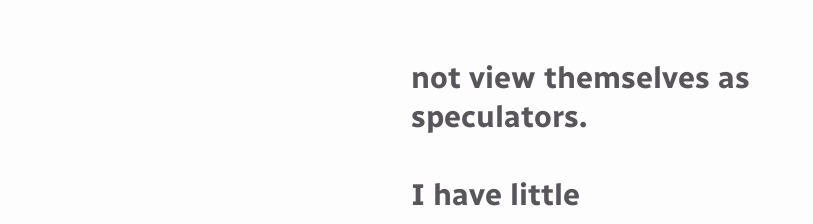not view themselves as speculators.

I have little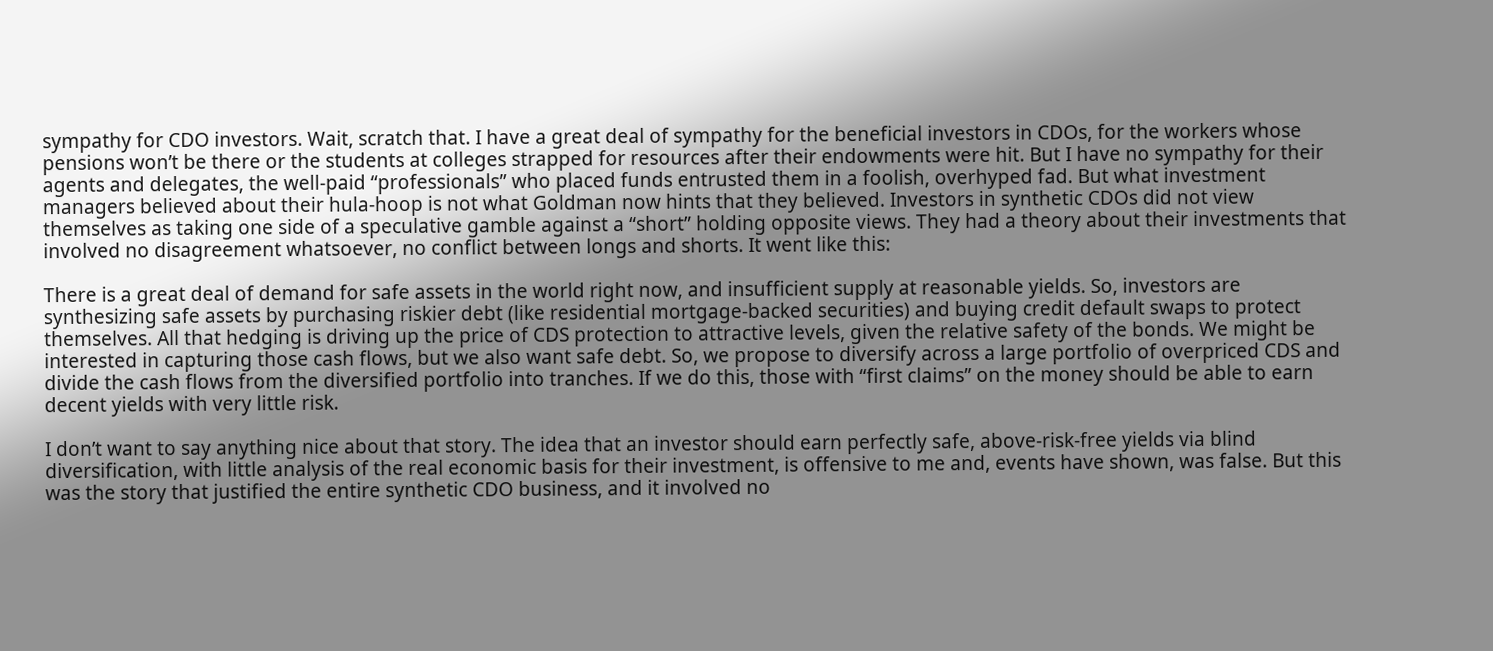sympathy for CDO investors. Wait, scratch that. I have a great deal of sympathy for the beneficial investors in CDOs, for the workers whose pensions won’t be there or the students at colleges strapped for resources after their endowments were hit. But I have no sympathy for their agents and delegates, the well-paid “professionals” who placed funds entrusted them in a foolish, overhyped fad. But what investment managers believed about their hula-hoop is not what Goldman now hints that they believed. Investors in synthetic CDOs did not view themselves as taking one side of a speculative gamble against a “short” holding opposite views. They had a theory about their investments that involved no disagreement whatsoever, no conflict between longs and shorts. It went like this:

There is a great deal of demand for safe assets in the world right now, and insufficient supply at reasonable yields. So, investors are synthesizing safe assets by purchasing riskier debt (like residential mortgage-backed securities) and buying credit default swaps to protect themselves. All that hedging is driving up the price of CDS protection to attractive levels, given the relative safety of the bonds. We might be interested in capturing those cash flows, but we also want safe debt. So, we propose to diversify across a large portfolio of overpriced CDS and divide the cash flows from the diversified portfolio into tranches. If we do this, those with “first claims” on the money should be able to earn decent yields with very little risk.

I don’t want to say anything nice about that story. The idea that an investor should earn perfectly safe, above-risk-free yields via blind diversification, with little analysis of the real economic basis for their investment, is offensive to me and, events have shown, was false. But this was the story that justified the entire synthetic CDO business, and it involved no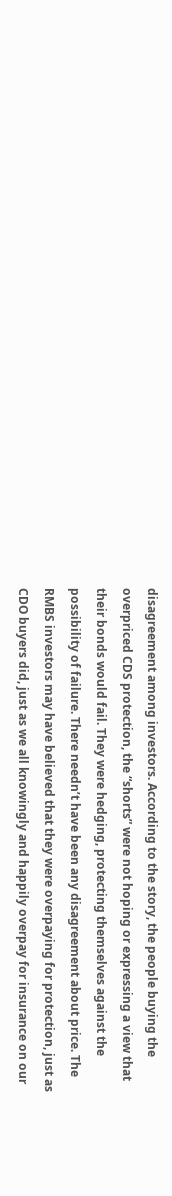disagreement among investors. According to the story, the people buying the overpriced CDS protection, the “shorts” were not hoping or expressing a view that their bonds would fail. They were hedging, protecting themselves against the possibility of failure. There needn’t have been any disagreement about price. The RMBS investors may have believed that they were overpaying for protection, just as CDO buyers did, just as we all knowingly and happily overpay for insurance on our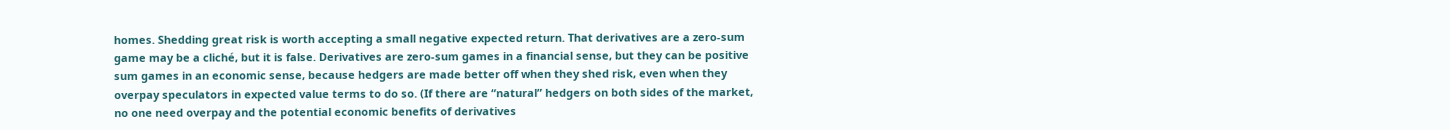homes. Shedding great risk is worth accepting a small negative expected return. That derivatives are a zero-sum game may be a cliché, but it is false. Derivatives are zero-sum games in a financial sense, but they can be positive sum games in an economic sense, because hedgers are made better off when they shed risk, even when they overpay speculators in expected value terms to do so. (If there are “natural” hedgers on both sides of the market, no one need overpay and the potential economic benefits of derivatives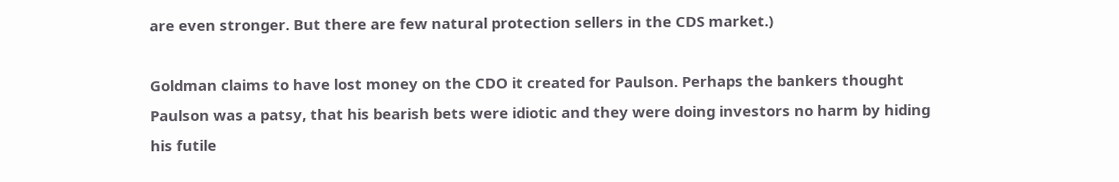are even stronger. But there are few natural protection sellers in the CDS market.)

Goldman claims to have lost money on the CDO it created for Paulson. Perhaps the bankers thought Paulson was a patsy, that his bearish bets were idiotic and they were doing investors no harm by hiding his futile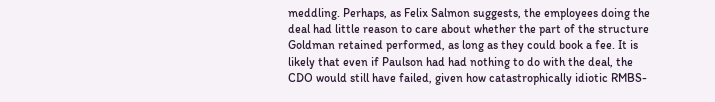meddling. Perhaps, as Felix Salmon suggests, the employees doing the deal had little reason to care about whether the part of the structure Goldman retained performed, as long as they could book a fee. It is likely that even if Paulson had had nothing to do with the deal, the CDO would still have failed, given how catastrophically idiotic RMBS-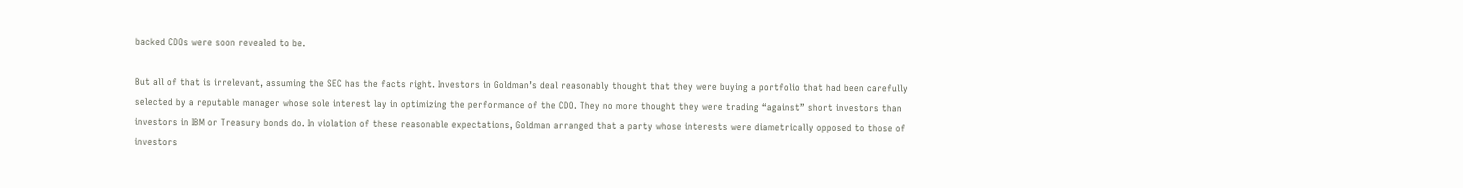backed CDOs were soon revealed to be.

But all of that is irrelevant, assuming the SEC has the facts right. Investors in Goldman’s deal reasonably thought that they were buying a portfolio that had been carefully selected by a reputable manager whose sole interest lay in optimizing the performance of the CDO. They no more thought they were trading “against” short investors than investors in IBM or Treasury bonds do. In violation of these reasonable expectations, Goldman arranged that a party whose interests were diametrically opposed to those of investors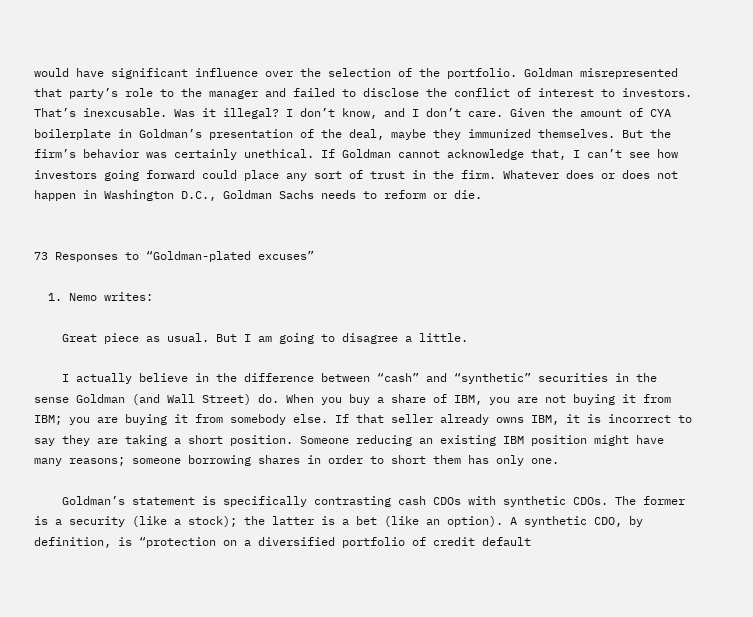would have significant influence over the selection of the portfolio. Goldman misrepresented that party’s role to the manager and failed to disclose the conflict of interest to investors. That’s inexcusable. Was it illegal? I don’t know, and I don’t care. Given the amount of CYA boilerplate in Goldman’s presentation of the deal, maybe they immunized themselves. But the firm’s behavior was certainly unethical. If Goldman cannot acknowledge that, I can’t see how investors going forward could place any sort of trust in the firm. Whatever does or does not happen in Washington D.C., Goldman Sachs needs to reform or die.


73 Responses to “Goldman-plated excuses”

  1. Nemo writes:

    Great piece as usual. But I am going to disagree a little.

    I actually believe in the difference between “cash” and “synthetic” securities in the sense Goldman (and Wall Street) do. When you buy a share of IBM, you are not buying it from IBM; you are buying it from somebody else. If that seller already owns IBM, it is incorrect to say they are taking a short position. Someone reducing an existing IBM position might have many reasons; someone borrowing shares in order to short them has only one.

    Goldman’s statement is specifically contrasting cash CDOs with synthetic CDOs. The former is a security (like a stock); the latter is a bet (like an option). A synthetic CDO, by definition, is “protection on a diversified portfolio of credit default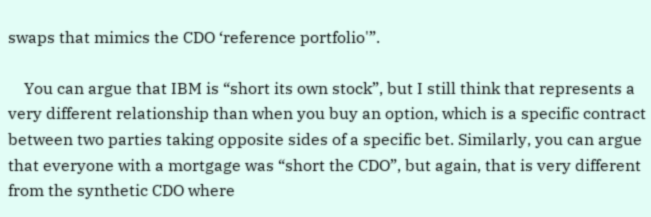swaps that mimics the CDO ‘reference portfolio'”.

    You can argue that IBM is “short its own stock”, but I still think that represents a very different relationship than when you buy an option, which is a specific contract between two parties taking opposite sides of a specific bet. Similarly, you can argue that everyone with a mortgage was “short the CDO”, but again, that is very different from the synthetic CDO where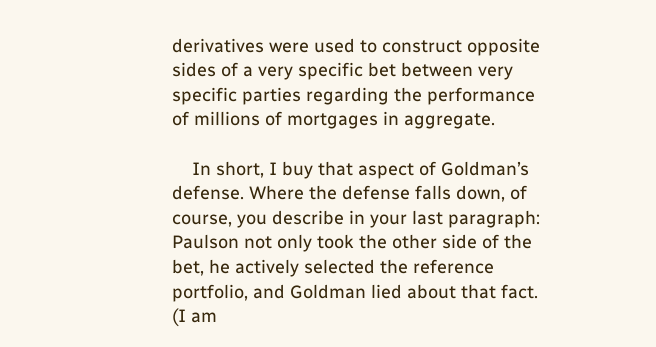derivatives were used to construct opposite sides of a very specific bet between very specific parties regarding the performance of millions of mortgages in aggregate.

    In short, I buy that aspect of Goldman’s defense. Where the defense falls down, of course, you describe in your last paragraph: Paulson not only took the other side of the bet, he actively selected the reference portfolio, and Goldman lied about that fact. (I am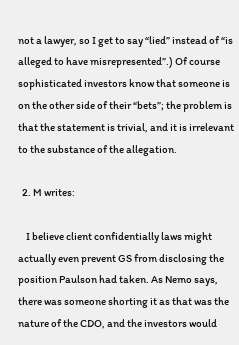not a lawyer, so I get to say “lied” instead of “is alleged to have misrepresented”.) Of course sophisticated investors know that someone is on the other side of their “bets”; the problem is that the statement is trivial, and it is irrelevant to the substance of the allegation.

  2. M writes:

    I believe client confidentially laws might actually even prevent GS from disclosing the position Paulson had taken. As Nemo says, there was someone shorting it as that was the nature of the CDO, and the investors would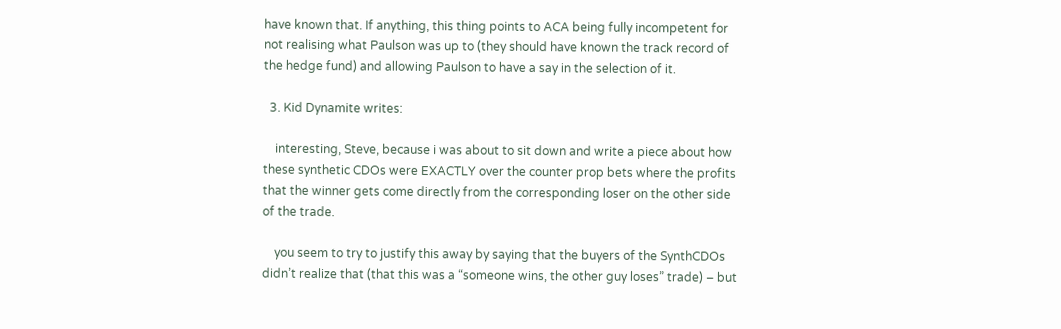have known that. If anything, this thing points to ACA being fully incompetent for not realising what Paulson was up to (they should have known the track record of the hedge fund) and allowing Paulson to have a say in the selection of it.

  3. Kid Dynamite writes:

    interesting, Steve, because i was about to sit down and write a piece about how these synthetic CDOs were EXACTLY over the counter prop bets where the profits that the winner gets come directly from the corresponding loser on the other side of the trade.

    you seem to try to justify this away by saying that the buyers of the SynthCDOs didn’t realize that (that this was a “someone wins, the other guy loses” trade) – but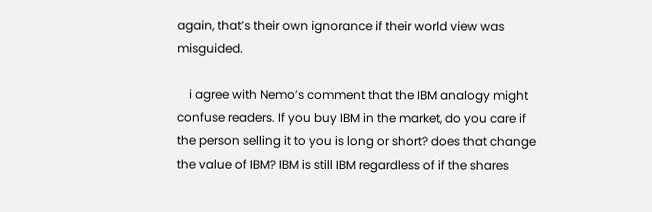again, that’s their own ignorance if their world view was misguided.

    i agree with Nemo’s comment that the IBM analogy might confuse readers. If you buy IBM in the market, do you care if the person selling it to you is long or short? does that change the value of IBM? IBM is still IBM regardless of if the shares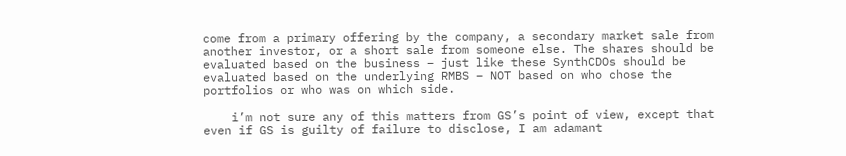come from a primary offering by the company, a secondary market sale from another investor, or a short sale from someone else. The shares should be evaluated based on the business – just like these SynthCDOs should be evaluated based on the underlying RMBS – NOT based on who chose the portfolios or who was on which side.

    i’m not sure any of this matters from GS’s point of view, except that even if GS is guilty of failure to disclose, I am adamant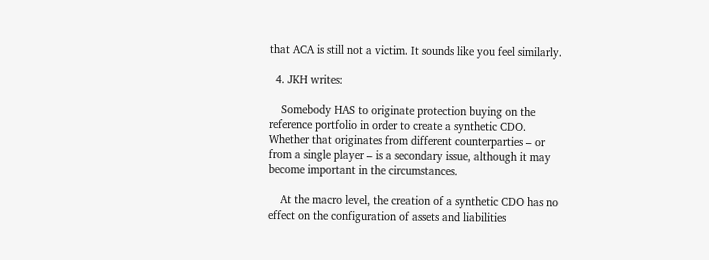that ACA is still not a victim. It sounds like you feel similarly.

  4. JKH writes:

    Somebody HAS to originate protection buying on the reference portfolio in order to create a synthetic CDO. Whether that originates from different counterparties – or from a single player – is a secondary issue, although it may become important in the circumstances.

    At the macro level, the creation of a synthetic CDO has no effect on the configuration of assets and liabilities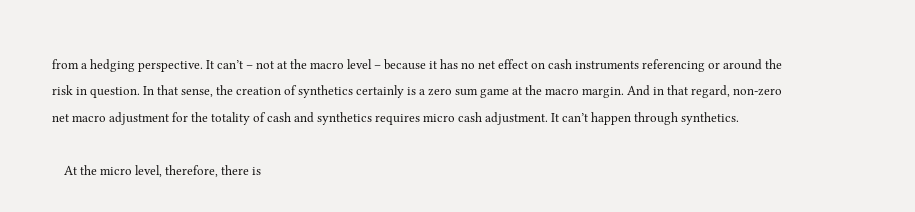from a hedging perspective. It can’t – not at the macro level – because it has no net effect on cash instruments referencing or around the risk in question. In that sense, the creation of synthetics certainly is a zero sum game at the macro margin. And in that regard, non-zero net macro adjustment for the totality of cash and synthetics requires micro cash adjustment. It can’t happen through synthetics.

    At the micro level, therefore, there is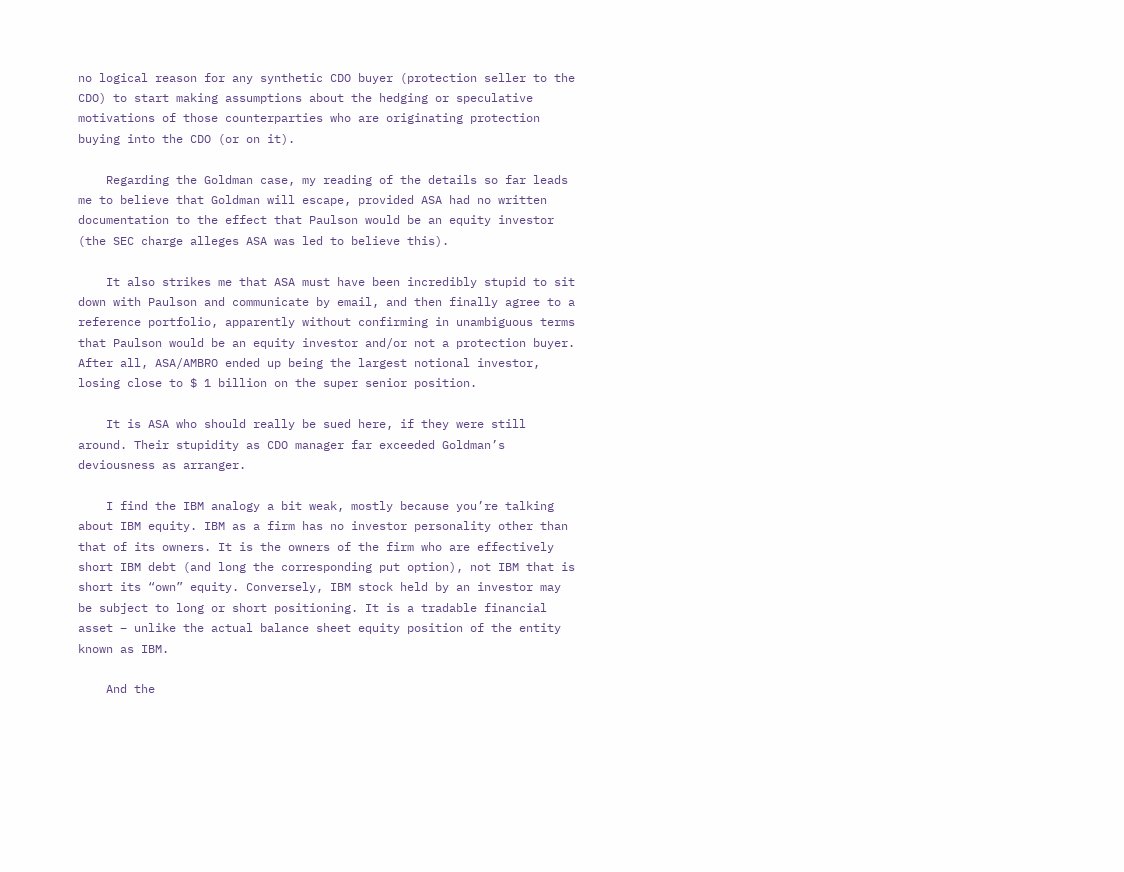no logical reason for any synthetic CDO buyer (protection seller to the CDO) to start making assumptions about the hedging or speculative motivations of those counterparties who are originating protection buying into the CDO (or on it).

    Regarding the Goldman case, my reading of the details so far leads me to believe that Goldman will escape, provided ASA had no written documentation to the effect that Paulson would be an equity investor (the SEC charge alleges ASA was led to believe this).

    It also strikes me that ASA must have been incredibly stupid to sit down with Paulson and communicate by email, and then finally agree to a reference portfolio, apparently without confirming in unambiguous terms that Paulson would be an equity investor and/or not a protection buyer. After all, ASA/AMBRO ended up being the largest notional investor, losing close to $ 1 billion on the super senior position.

    It is ASA who should really be sued here, if they were still around. Their stupidity as CDO manager far exceeded Goldman’s deviousness as arranger.

    I find the IBM analogy a bit weak, mostly because you’re talking about IBM equity. IBM as a firm has no investor personality other than that of its owners. It is the owners of the firm who are effectively short IBM debt (and long the corresponding put option), not IBM that is short its “own” equity. Conversely, IBM stock held by an investor may be subject to long or short positioning. It is a tradable financial asset – unlike the actual balance sheet equity position of the entity known as IBM.

    And the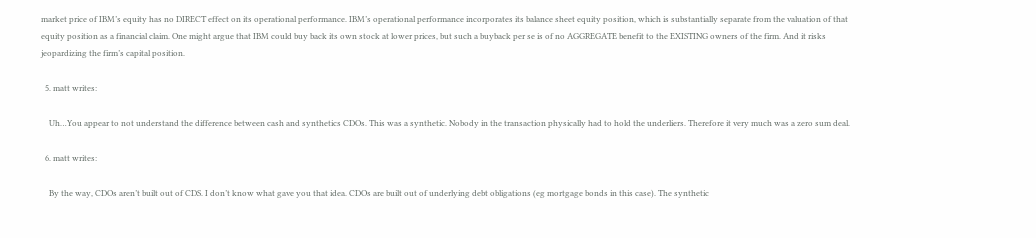market price of IBM’s equity has no DIRECT effect on its operational performance. IBM’s operational performance incorporates its balance sheet equity position, which is substantially separate from the valuation of that equity position as a financial claim. One might argue that IBM could buy back its own stock at lower prices, but such a buyback per se is of no AGGREGATE benefit to the EXISTING owners of the firm. And it risks jeopardizing the firm’s capital position.

  5. matt writes:

    Uh…You appear to not understand the difference between cash and synthetics CDOs. This was a synthetic. Nobody in the transaction physically had to hold the underliers. Therefore it very much was a zero sum deal.

  6. matt writes:

    By the way, CDOs aren’t built out of CDS. I don’t know what gave you that idea. CDOs are built out of underlying debt obligations (eg mortgage bonds in this case). The synthetic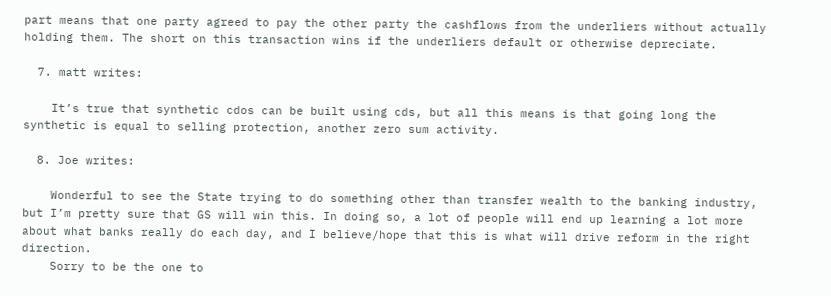part means that one party agreed to pay the other party the cashflows from the underliers without actually holding them. The short on this transaction wins if the underliers default or otherwise depreciate.

  7. matt writes:

    It’s true that synthetic cdos can be built using cds, but all this means is that going long the synthetic is equal to selling protection, another zero sum activity.

  8. Joe writes:

    Wonderful to see the State trying to do something other than transfer wealth to the banking industry, but I’m pretty sure that GS will win this. In doing so, a lot of people will end up learning a lot more about what banks really do each day, and I believe/hope that this is what will drive reform in the right direction.
    Sorry to be the one to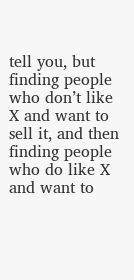tell you, but finding people who don’t like X and want to sell it, and then finding people who do like X and want to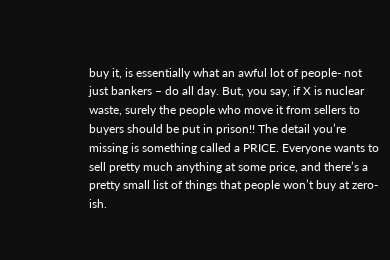buy it, is essentially what an awful lot of people- not just bankers – do all day. But, you say, if X is nuclear waste, surely the people who move it from sellers to buyers should be put in prison!! The detail you’re missing is something called a PRICE. Everyone wants to sell pretty much anything at some price, and there’s a pretty small list of things that people won’t buy at zero-ish.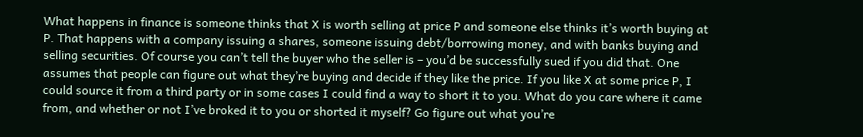What happens in finance is someone thinks that X is worth selling at price P and someone else thinks it’s worth buying at P. That happens with a company issuing a shares, someone issuing debt/borrowing money, and with banks buying and selling securities. Of course you can’t tell the buyer who the seller is – you’d be successfully sued if you did that. One assumes that people can figure out what they’re buying and decide if they like the price. If you like X at some price P, I could source it from a third party or in some cases I could find a way to short it to you. What do you care where it came from, and whether or not I’ve broked it to you or shorted it myself? Go figure out what you’re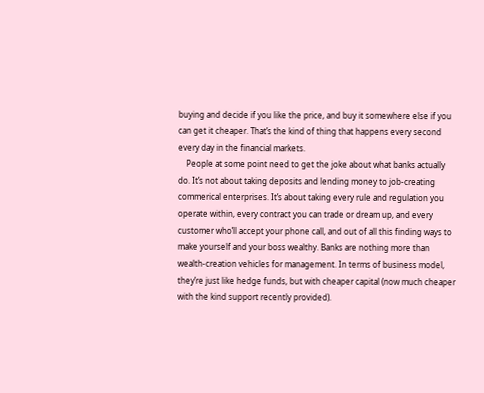buying and decide if you like the price, and buy it somewhere else if you can get it cheaper. That’s the kind of thing that happens every second every day in the financial markets.
    People at some point need to get the joke about what banks actually do. It’s not about taking deposits and lending money to job-creating commerical enterprises. It’s about taking every rule and regulation you operate within, every contract you can trade or dream up, and every customer who’ll accept your phone call, and out of all this finding ways to make yourself and your boss wealthy. Banks are nothing more than wealth-creation vehicles for management. In terms of business model, they’re just like hedge funds, but with cheaper capital (now much cheaper with the kind support recently provided).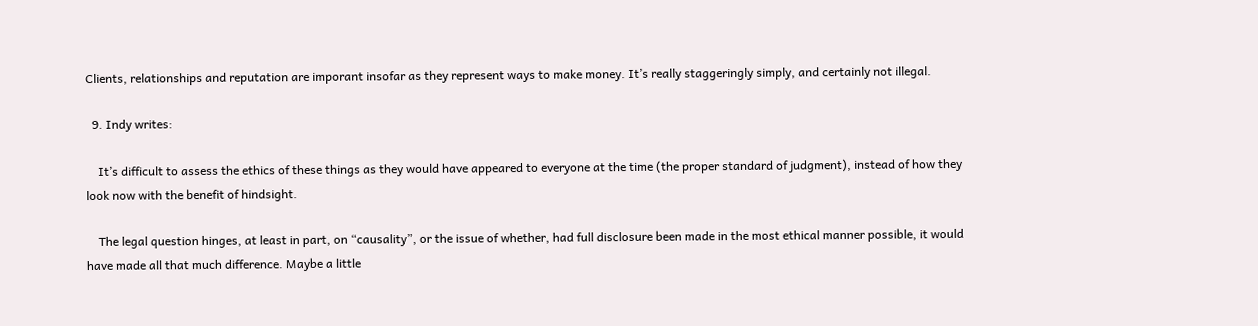Clients, relationships and reputation are imporant insofar as they represent ways to make money. It’s really staggeringly simply, and certainly not illegal.

  9. Indy writes:

    It’s difficult to assess the ethics of these things as they would have appeared to everyone at the time (the proper standard of judgment), instead of how they look now with the benefit of hindsight.

    The legal question hinges, at least in part, on “causality”, or the issue of whether, had full disclosure been made in the most ethical manner possible, it would have made all that much difference. Maybe a little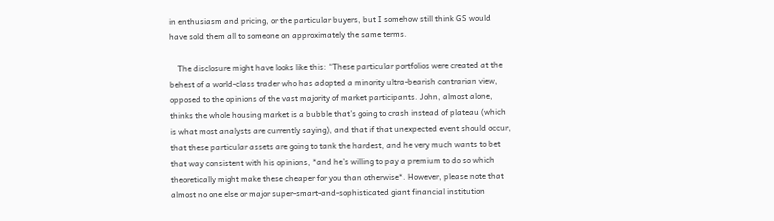in enthusiasm and pricing, or the particular buyers, but I somehow still think GS would have sold them all to someone on approximately the same terms.

    The disclosure might have looks like this: “These particular portfolios were created at the behest of a world-class trader who has adopted a minority ultra-bearish contrarian view, opposed to the opinions of the vast majority of market participants. John, almost alone, thinks the whole housing market is a bubble that’s going to crash instead of plateau (which is what most analysts are currently saying), and that if that unexpected event should occur, that these particular assets are going to tank the hardest, and he very much wants to bet that way consistent with his opinions, *and he’s willing to pay a premium to do so which theoretically might make these cheaper for you than otherwise*. However, please note that almost no one else or major super-smart-and-sophisticated giant financial institution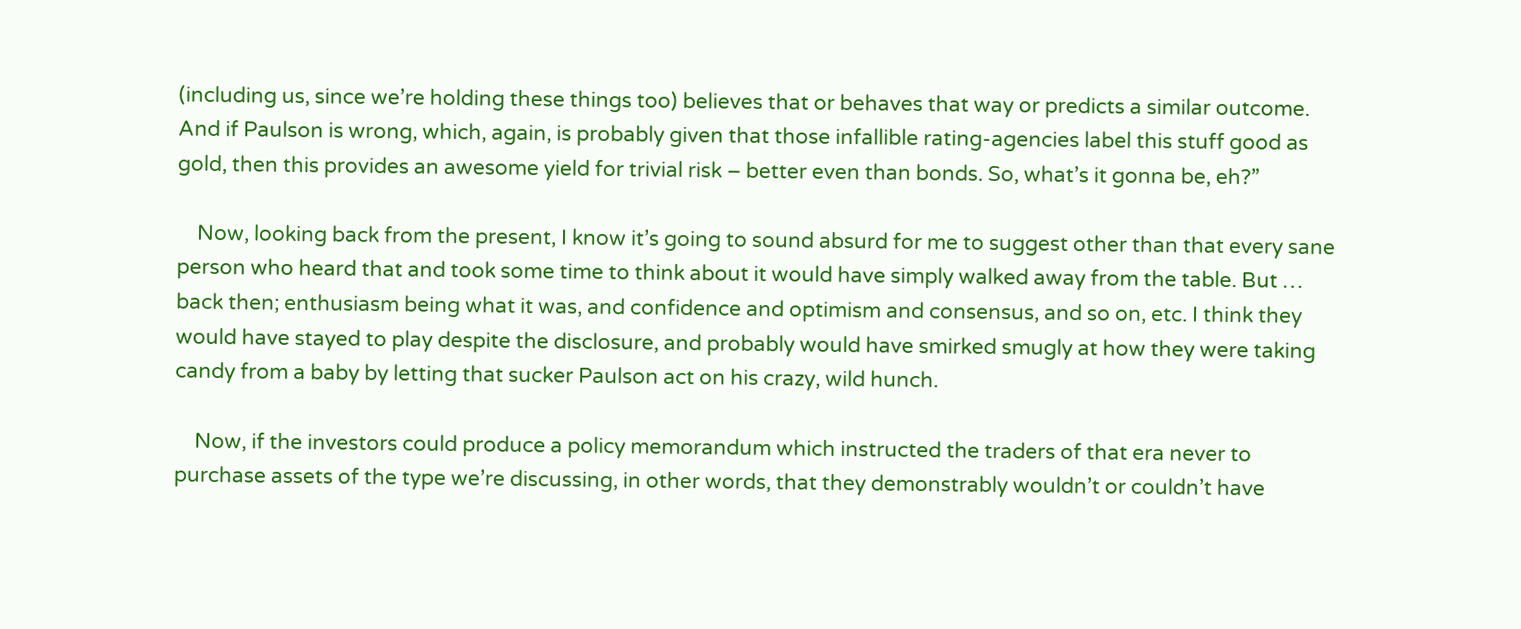(including us, since we’re holding these things too) believes that or behaves that way or predicts a similar outcome. And if Paulson is wrong, which, again, is probably given that those infallible rating-agencies label this stuff good as gold, then this provides an awesome yield for trivial risk – better even than bonds. So, what’s it gonna be, eh?”

    Now, looking back from the present, I know it’s going to sound absurd for me to suggest other than that every sane person who heard that and took some time to think about it would have simply walked away from the table. But … back then; enthusiasm being what it was, and confidence and optimism and consensus, and so on, etc. I think they would have stayed to play despite the disclosure, and probably would have smirked smugly at how they were taking candy from a baby by letting that sucker Paulson act on his crazy, wild hunch.

    Now, if the investors could produce a policy memorandum which instructed the traders of that era never to purchase assets of the type we’re discussing, in other words, that they demonstrably wouldn’t or couldn’t have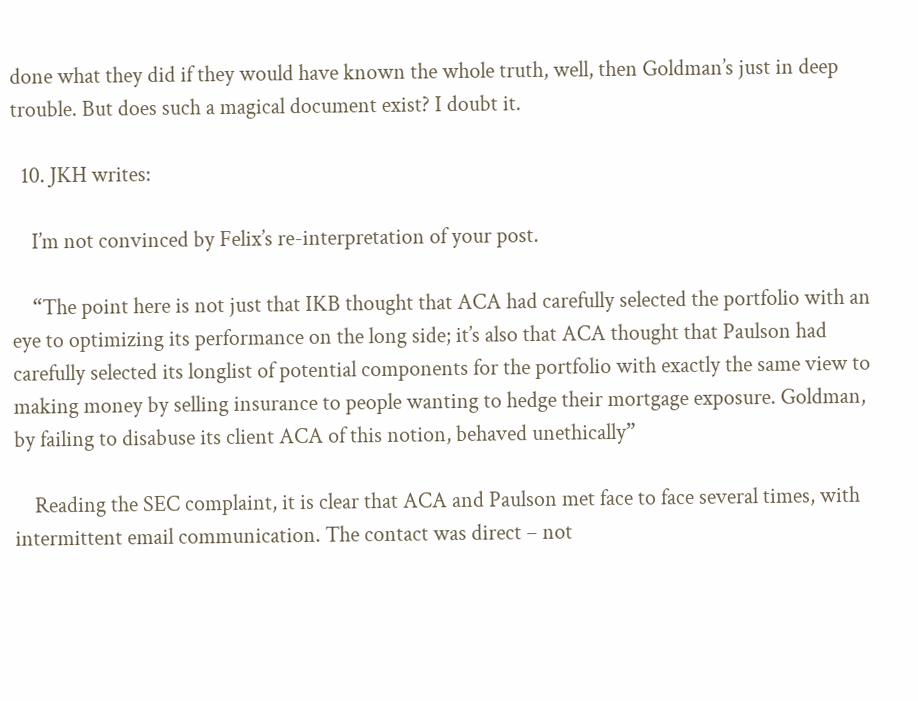done what they did if they would have known the whole truth, well, then Goldman’s just in deep trouble. But does such a magical document exist? I doubt it.

  10. JKH writes:

    I’m not convinced by Felix’s re-interpretation of your post.

    “The point here is not just that IKB thought that ACA had carefully selected the portfolio with an eye to optimizing its performance on the long side; it’s also that ACA thought that Paulson had carefully selected its longlist of potential components for the portfolio with exactly the same view to making money by selling insurance to people wanting to hedge their mortgage exposure. Goldman, by failing to disabuse its client ACA of this notion, behaved unethically”

    Reading the SEC complaint, it is clear that ACA and Paulson met face to face several times, with intermittent email communication. The contact was direct – not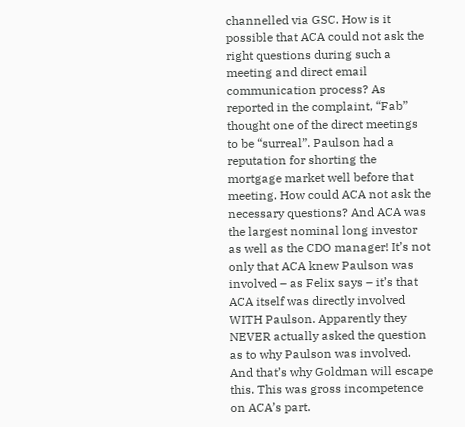channelled via GSC. How is it possible that ACA could not ask the right questions during such a meeting and direct email communication process? As reported in the complaint, “Fab” thought one of the direct meetings to be “surreal”. Paulson had a reputation for shorting the mortgage market well before that meeting. How could ACA not ask the necessary questions? And ACA was the largest nominal long investor as well as the CDO manager! It’s not only that ACA knew Paulson was involved – as Felix says – it’s that ACA itself was directly involved WITH Paulson. Apparently they NEVER actually asked the question as to why Paulson was involved. And that’s why Goldman will escape this. This was gross incompetence on ACA’s part.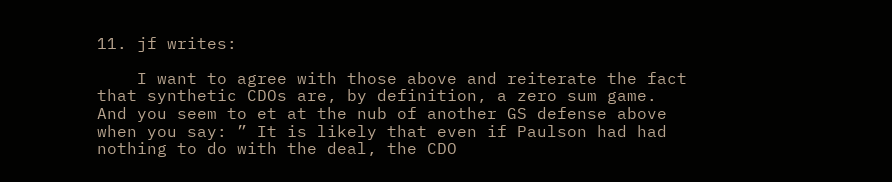11. jf writes:

    I want to agree with those above and reiterate the fact that synthetic CDOs are, by definition, a zero sum game. And you seem to et at the nub of another GS defense above when you say: ” It is likely that even if Paulson had had nothing to do with the deal, the CDO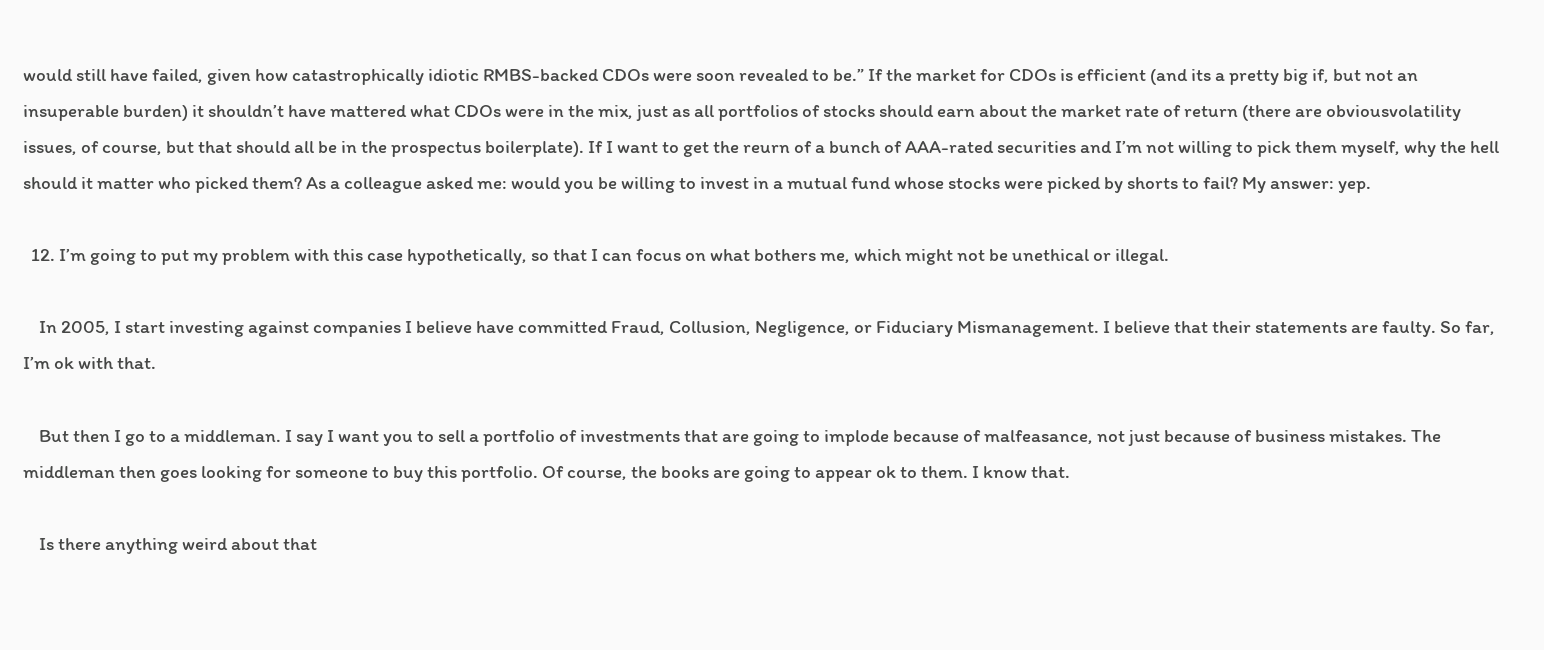would still have failed, given how catastrophically idiotic RMBS-backed CDOs were soon revealed to be.” If the market for CDOs is efficient (and its a pretty big if, but not an insuperable burden) it shouldn’t have mattered what CDOs were in the mix, just as all portfolios of stocks should earn about the market rate of return (there are obviousvolatility issues, of course, but that should all be in the prospectus boilerplate). If I want to get the reurn of a bunch of AAA-rated securities and I’m not willing to pick them myself, why the hell should it matter who picked them? As a colleague asked me: would you be willing to invest in a mutual fund whose stocks were picked by shorts to fail? My answer: yep.

  12. I’m going to put my problem with this case hypothetically, so that I can focus on what bothers me, which might not be unethical or illegal.

    In 2005, I start investing against companies I believe have committed Fraud, Collusion, Negligence, or Fiduciary Mismanagement. I believe that their statements are faulty. So far, I’m ok with that.

    But then I go to a middleman. I say I want you to sell a portfolio of investments that are going to implode because of malfeasance, not just because of business mistakes. The middleman then goes looking for someone to buy this portfolio. Of course, the books are going to appear ok to them. I know that.

    Is there anything weird about that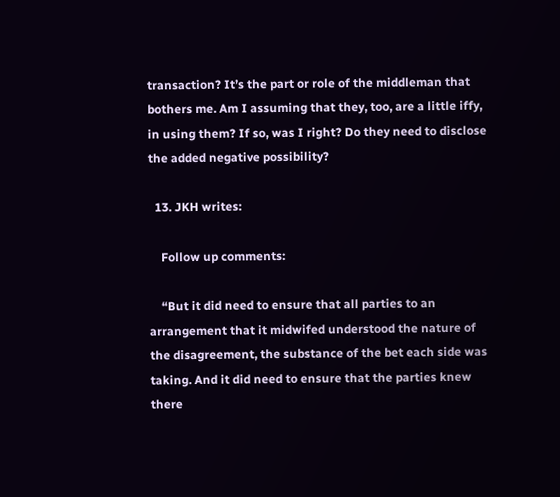transaction? It’s the part or role of the middleman that bothers me. Am I assuming that they, too, are a little iffy, in using them? If so, was I right? Do they need to disclose the added negative possibility?

  13. JKH writes:

    Follow up comments:

    “But it did need to ensure that all parties to an arrangement that it midwifed understood the nature of the disagreement, the substance of the bet each side was taking. And it did need to ensure that the parties knew there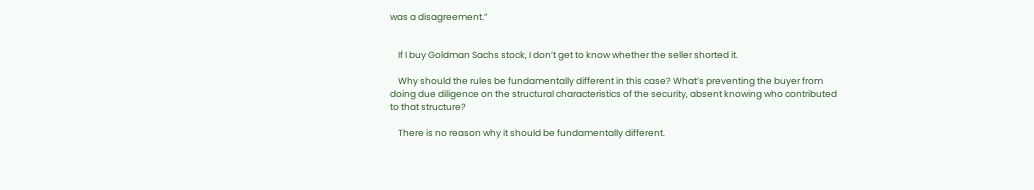was a disagreement.”


    If I buy Goldman Sachs stock, I don’t get to know whether the seller shorted it.

    Why should the rules be fundamentally different in this case? What’s preventing the buyer from doing due diligence on the structural characteristics of the security, absent knowing who contributed to that structure?

    There is no reason why it should be fundamentally different.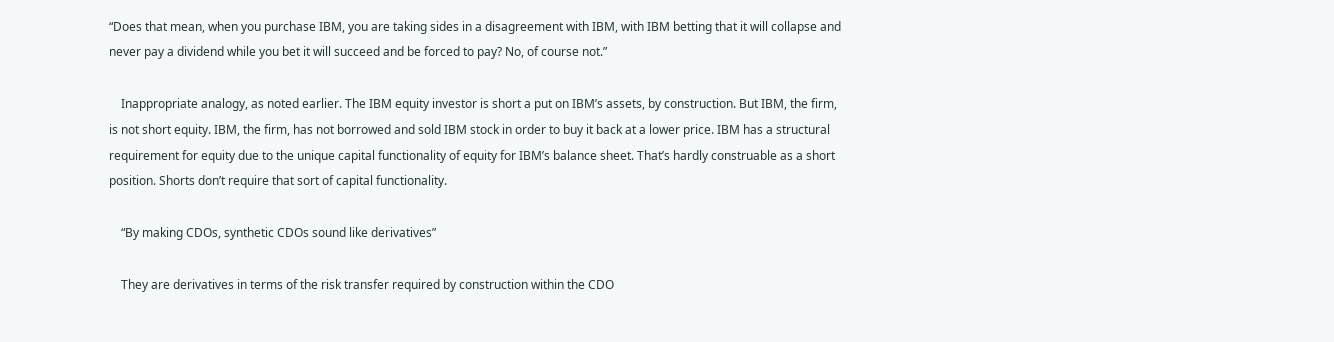“Does that mean, when you purchase IBM, you are taking sides in a disagreement with IBM, with IBM betting that it will collapse and never pay a dividend while you bet it will succeed and be forced to pay? No, of course not.”

    Inappropriate analogy, as noted earlier. The IBM equity investor is short a put on IBM’s assets, by construction. But IBM, the firm, is not short equity. IBM, the firm, has not borrowed and sold IBM stock in order to buy it back at a lower price. IBM has a structural requirement for equity due to the unique capital functionality of equity for IBM’s balance sheet. That’s hardly construable as a short position. Shorts don’t require that sort of capital functionality.

    “By making CDOs, synthetic CDOs sound like derivatives”

    They are derivatives in terms of the risk transfer required by construction within the CDO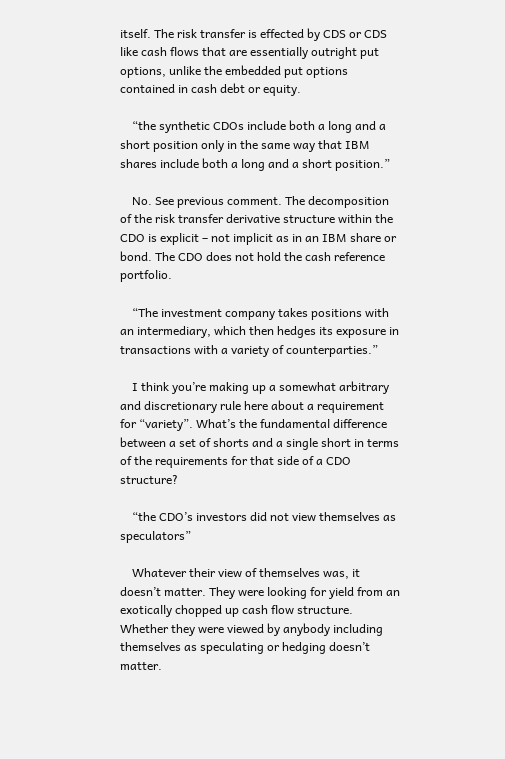itself. The risk transfer is effected by CDS or CDS like cash flows that are essentially outright put options, unlike the embedded put options contained in cash debt or equity.

    “the synthetic CDOs include both a long and a short position only in the same way that IBM shares include both a long and a short position.”

    No. See previous comment. The decomposition of the risk transfer derivative structure within the CDO is explicit – not implicit as in an IBM share or bond. The CDO does not hold the cash reference portfolio.

    “The investment company takes positions with an intermediary, which then hedges its exposure in transactions with a variety of counterparties.”

    I think you’re making up a somewhat arbitrary and discretionary rule here about a requirement for “variety”. What’s the fundamental difference between a set of shorts and a single short in terms of the requirements for that side of a CDO structure?

    “the CDO’s investors did not view themselves as speculators”

    Whatever their view of themselves was, it doesn’t matter. They were looking for yield from an exotically chopped up cash flow structure. Whether they were viewed by anybody including themselves as speculating or hedging doesn’t matter.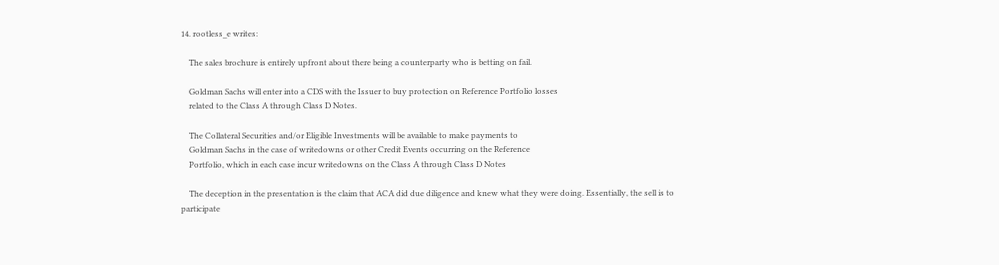14. rootless_e writes:

    The sales brochure is entirely upfront about there being a counterparty who is betting on fail.

    Goldman Sachs will enter into a CDS with the Issuer to buy protection on Reference Portfolio losses
    related to the Class A through Class D Notes.

    The Collateral Securities and/or Eligible Investments will be available to make payments to
    Goldman Sachs in the case of writedowns or other Credit Events occurring on the Reference
    Portfolio, which in each case incur writedowns on the Class A through Class D Notes

    The deception in the presentation is the claim that ACA did due diligence and knew what they were doing. Essentially, the sell is to participate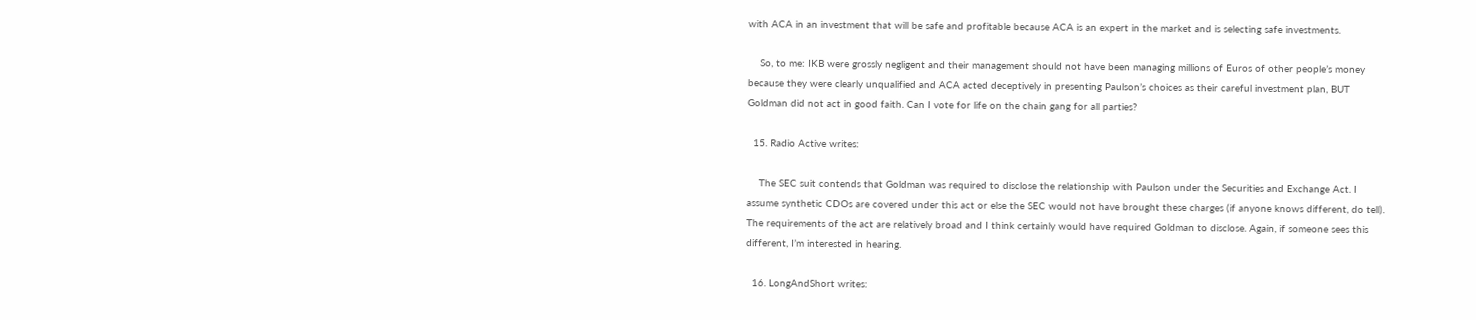with ACA in an investment that will be safe and profitable because ACA is an expert in the market and is selecting safe investments.

    So, to me: IKB were grossly negligent and their management should not have been managing millions of Euros of other people’s money because they were clearly unqualified and ACA acted deceptively in presenting Paulson’s choices as their careful investment plan, BUT Goldman did not act in good faith. Can I vote for life on the chain gang for all parties?

  15. Radio Active writes:

    The SEC suit contends that Goldman was required to disclose the relationship with Paulson under the Securities and Exchange Act. I assume synthetic CDOs are covered under this act or else the SEC would not have brought these charges (if anyone knows different, do tell). The requirements of the act are relatively broad and I think certainly would have required Goldman to disclose. Again, if someone sees this different, I’m interested in hearing.

  16. LongAndShort writes: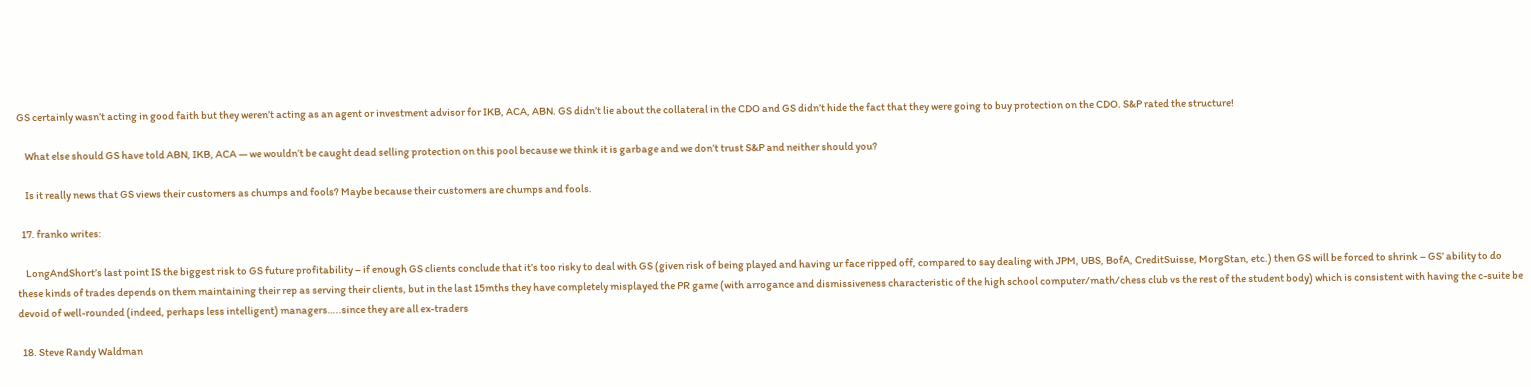GS certainly wasn’t acting in good faith but they weren’t acting as an agent or investment advisor for IKB, ACA, ABN. GS didn’t lie about the collateral in the CDO and GS didn’t hide the fact that they were going to buy protection on the CDO. S&P rated the structure!

    What else should GS have told ABN, IKB, ACA — we wouldn’t be caught dead selling protection on this pool because we think it is garbage and we don’t trust S&P and neither should you?

    Is it really news that GS views their customers as chumps and fools? Maybe because their customers are chumps and fools.

  17. franko writes:

    LongAndShort’s last point IS the biggest risk to GS future profitability – if enough GS clients conclude that it’s too risky to deal with GS (given risk of being played and having ur face ripped off, compared to say dealing with JPM, UBS, BofA, CreditSuisse, MorgStan, etc.) then GS will be forced to shrink – GS’ ability to do these kinds of trades depends on them maintaining their rep as serving their clients, but in the last 15mths they have completely misplayed the PR game (with arrogance and dismissiveness characteristic of the high school computer/math/chess club vs the rest of the student body) which is consistent with having the c-suite be devoid of well-rounded (indeed, perhaps less intelligent) managers…..since they are all ex-traders

  18. Steve Randy Waldman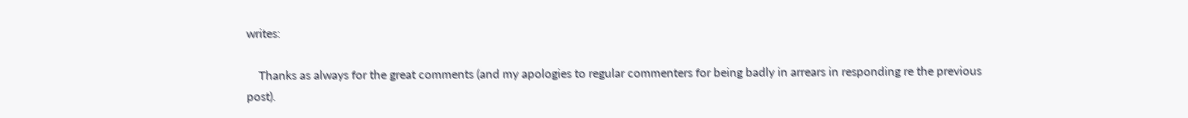writes:

    Thanks as always for the great comments (and my apologies to regular commenters for being badly in arrears in responding re the previous post).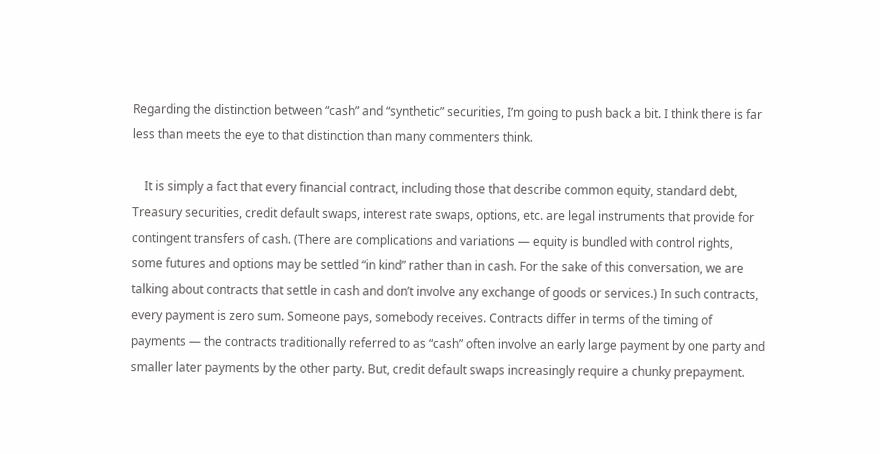Regarding the distinction between “cash” and “synthetic” securities, I’m going to push back a bit. I think there is far less than meets the eye to that distinction than many commenters think.

    It is simply a fact that every financial contract, including those that describe common equity, standard debt, Treasury securities, credit default swaps, interest rate swaps, options, etc. are legal instruments that provide for contingent transfers of cash. (There are complications and variations — equity is bundled with control rights, some futures and options may be settled “in kind” rather than in cash. For the sake of this conversation, we are talking about contracts that settle in cash and don’t involve any exchange of goods or services.) In such contracts, every payment is zero sum. Someone pays, somebody receives. Contracts differ in terms of the timing of payments — the contracts traditionally referred to as “cash” often involve an early large payment by one party and smaller later payments by the other party. But, credit default swaps increasingly require a chunky prepayment.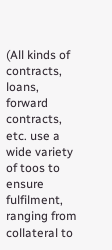(All kinds of contracts, loans, forward contracts, etc. use a wide variety of toos to ensure fulfilment, ranging from collateral to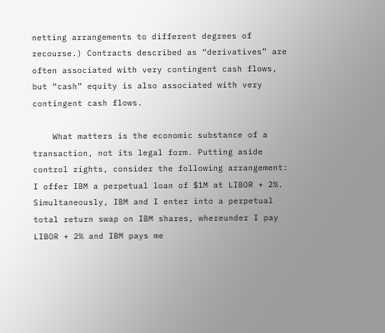netting arrangements to different degrees of recourse.) Contracts described as “derivatives” are often associated with very contingent cash flows, but “cash” equity is also associated with very contingent cash flows.

    What matters is the economic substance of a transaction, not its legal form. Putting aside control rights, consider the following arrangement: I offer IBM a perpetual loan of $1M at LIBOR + 2%. Simultaneously, IBM and I enter into a perpetual total return swap on IBM shares, whereunder I pay LIBOR + 2% and IBM pays me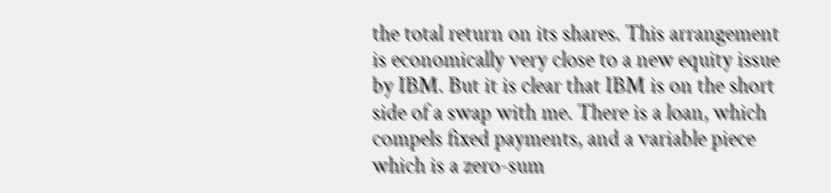the total return on its shares. This arrangement is economically very close to a new equity issue by IBM. But it is clear that IBM is on the short side of a swap with me. There is a loan, which compels fixed payments, and a variable piece which is a zero-sum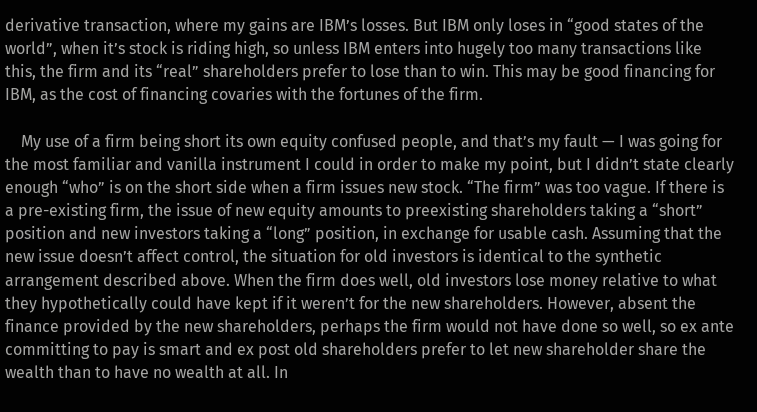derivative transaction, where my gains are IBM’s losses. But IBM only loses in “good states of the world”, when it’s stock is riding high, so unless IBM enters into hugely too many transactions like this, the firm and its “real” shareholders prefer to lose than to win. This may be good financing for IBM, as the cost of financing covaries with the fortunes of the firm.

    My use of a firm being short its own equity confused people, and that’s my fault — I was going for the most familiar and vanilla instrument I could in order to make my point, but I didn’t state clearly enough “who” is on the short side when a firm issues new stock. “The firm” was too vague. If there is a pre-existing firm, the issue of new equity amounts to preexisting shareholders taking a “short” position and new investors taking a “long” position, in exchange for usable cash. Assuming that the new issue doesn’t affect control, the situation for old investors is identical to the synthetic arrangement described above. When the firm does well, old investors lose money relative to what they hypothetically could have kept if it weren’t for the new shareholders. However, absent the finance provided by the new shareholders, perhaps the firm would not have done so well, so ex ante committing to pay is smart and ex post old shareholders prefer to let new shareholder share the wealth than to have no wealth at all. In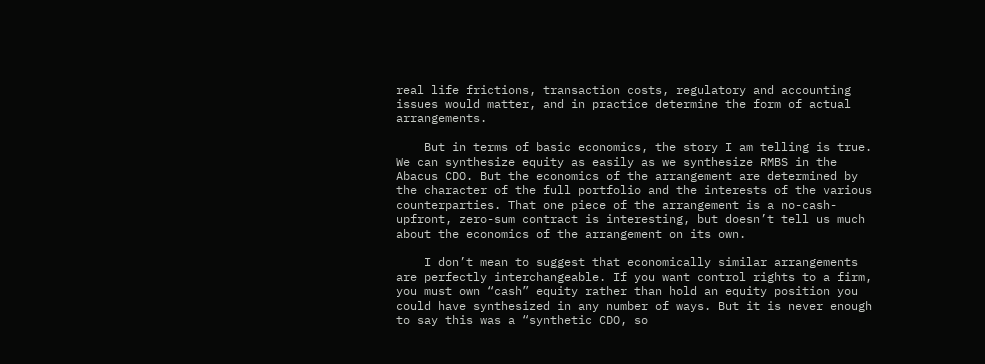real life frictions, transaction costs, regulatory and accounting issues would matter, and in practice determine the form of actual arrangements.

    But in terms of basic economics, the story I am telling is true. We can synthesize equity as easily as we synthesize RMBS in the Abacus CDO. But the economics of the arrangement are determined by the character of the full portfolio and the interests of the various counterparties. That one piece of the arrangement is a no-cash-upfront, zero-sum contract is interesting, but doesn’t tell us much about the economics of the arrangement on its own.

    I don’t mean to suggest that economically similar arrangements are perfectly interchangeable. If you want control rights to a firm, you must own “cash” equity rather than hold an equity position you could have synthesized in any number of ways. But it is never enough to say this was a “synthetic CDO, so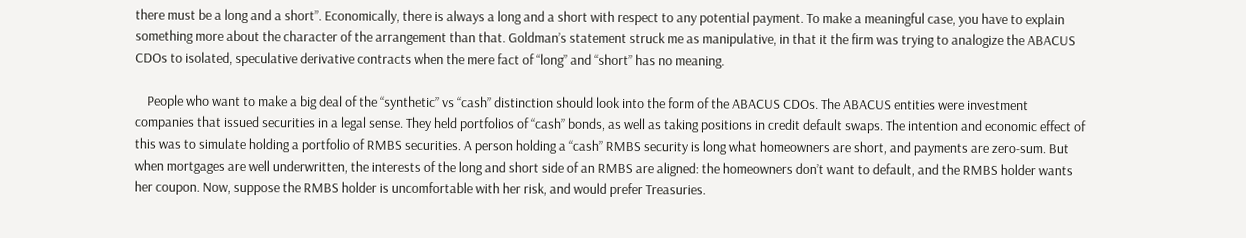there must be a long and a short”. Economically, there is always a long and a short with respect to any potential payment. To make a meaningful case, you have to explain something more about the character of the arrangement than that. Goldman’s statement struck me as manipulative, in that it the firm was trying to analogize the ABACUS CDOs to isolated, speculative derivative contracts when the mere fact of “long” and “short” has no meaning.

    People who want to make a big deal of the “synthetic” vs “cash” distinction should look into the form of the ABACUS CDOs. The ABACUS entities were investment companies that issued securities in a legal sense. They held portfolios of “cash” bonds, as well as taking positions in credit default swaps. The intention and economic effect of this was to simulate holding a portfolio of RMBS securities. A person holding a “cash” RMBS security is long what homeowners are short, and payments are zero-sum. But when mortgages are well underwritten, the interests of the long and short side of an RMBS are aligned: the homeowners don’t want to default, and the RMBS holder wants her coupon. Now, suppose the RMBS holder is uncomfortable with her risk, and would prefer Treasuries.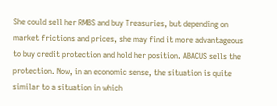She could sell her RMBS and buy Treasuries, but depending on market frictions and prices, she may find it more advantageous to buy credit protection and hold her position. ABACUS sells the protection. Now, in an economic sense, the situation is quite similar to a situation in which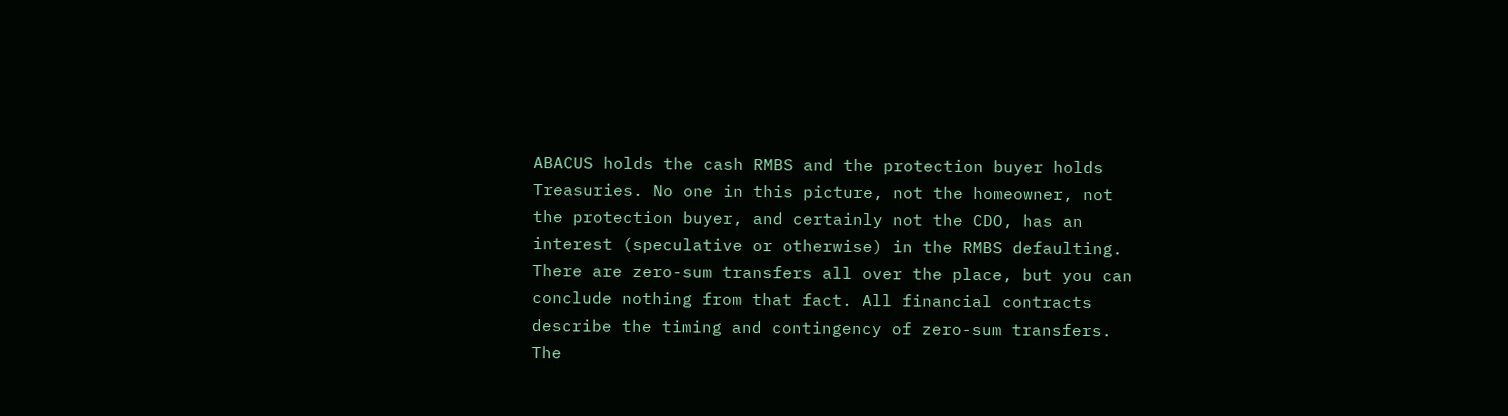ABACUS holds the cash RMBS and the protection buyer holds Treasuries. No one in this picture, not the homeowner, not the protection buyer, and certainly not the CDO, has an interest (speculative or otherwise) in the RMBS defaulting. There are zero-sum transfers all over the place, but you can conclude nothing from that fact. All financial contracts describe the timing and contingency of zero-sum transfers. The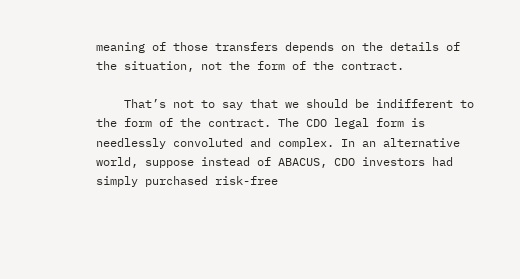meaning of those transfers depends on the details of the situation, not the form of the contract.

    That’s not to say that we should be indifferent to the form of the contract. The CDO legal form is needlessly convoluted and complex. In an alternative world, suppose instead of ABACUS, CDO investors had simply purchased risk-free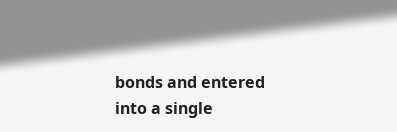bonds and entered into a single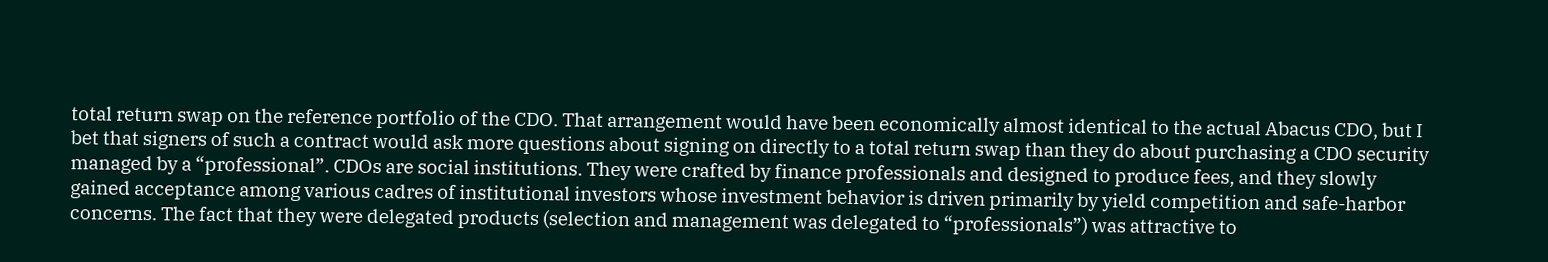total return swap on the reference portfolio of the CDO. That arrangement would have been economically almost identical to the actual Abacus CDO, but I bet that signers of such a contract would ask more questions about signing on directly to a total return swap than they do about purchasing a CDO security managed by a “professional”. CDOs are social institutions. They were crafted by finance professionals and designed to produce fees, and they slowly gained acceptance among various cadres of institutional investors whose investment behavior is driven primarily by yield competition and safe-harbor concerns. The fact that they were delegated products (selection and management was delegated to “professionals”) was attractive to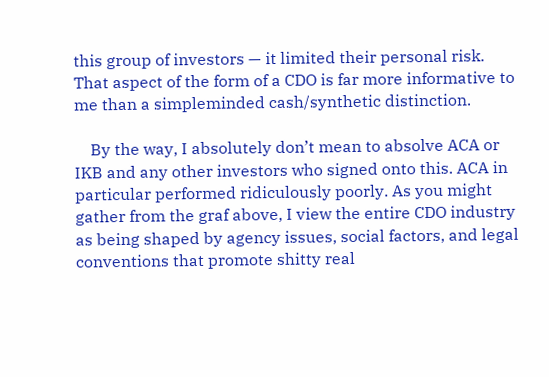this group of investors — it limited their personal risk. That aspect of the form of a CDO is far more informative to me than a simpleminded cash/synthetic distinction.

    By the way, I absolutely don’t mean to absolve ACA or IKB and any other investors who signed onto this. ACA in particular performed ridiculously poorly. As you might gather from the graf above, I view the entire CDO industry as being shaped by agency issues, social factors, and legal conventions that promote shitty real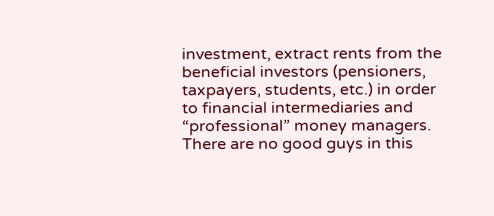investment, extract rents from the beneficial investors (pensioners, taxpayers, students, etc.) in order to financial intermediaries and “professional” money managers. There are no good guys in this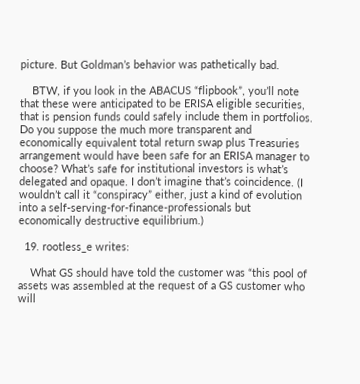picture. But Goldman’s behavior was pathetically bad.

    BTW, if you look in the ABACUS “flipbook”, you’ll note that these were anticipated to be ERISA eligible securities, that is pension funds could safely include them in portfolios. Do you suppose the much more transparent and economically equivalent total return swap plus Treasuries arrangement would have been safe for an ERISA manager to choose? What’s safe for institutional investors is what’s delegated and opaque. I don’t imagine that’s coincidence. (I wouldn’t call it “conspiracy” either, just a kind of evolution into a self-serving-for-finance-professionals but economically destructive equilibrium.)

  19. rootless_e writes:

    What GS should have told the customer was “this pool of assets was assembled at the request of a GS customer who will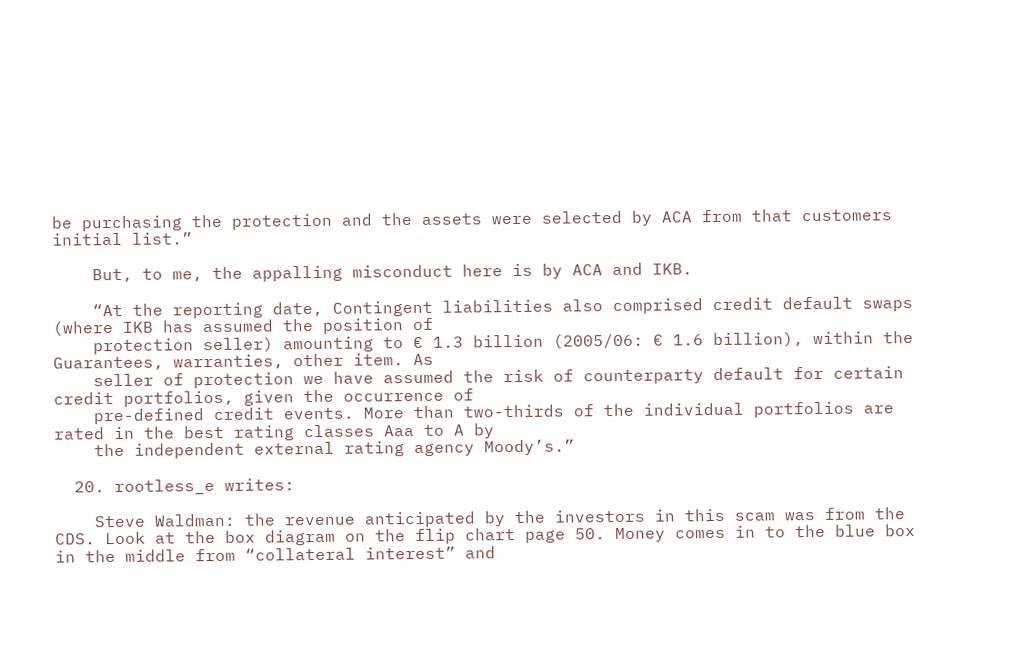be purchasing the protection and the assets were selected by ACA from that customers initial list.”

    But, to me, the appalling misconduct here is by ACA and IKB.

    “At the reporting date, Contingent liabilities also comprised credit default swaps (where IKB has assumed the position of
    protection seller) amounting to € 1.3 billion (2005/06: € 1.6 billion), within the Guarantees, warranties, other item. As
    seller of protection we have assumed the risk of counterparty default for certain credit portfolios, given the occurrence of
    pre-defined credit events. More than two-thirds of the individual portfolios are rated in the best rating classes Aaa to A by
    the independent external rating agency Moody’s.”

  20. rootless_e writes:

    Steve Waldman: the revenue anticipated by the investors in this scam was from the CDS. Look at the box diagram on the flip chart page 50. Money comes in to the blue box in the middle from “collateral interest” and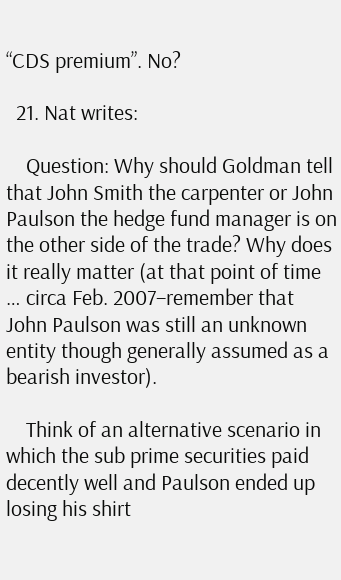“CDS premium”. No?

  21. Nat writes:

    Question: Why should Goldman tell that John Smith the carpenter or John Paulson the hedge fund manager is on the other side of the trade? Why does it really matter (at that point of time … circa Feb. 2007–remember that John Paulson was still an unknown entity though generally assumed as a bearish investor).

    Think of an alternative scenario in which the sub prime securities paid decently well and Paulson ended up losing his shirt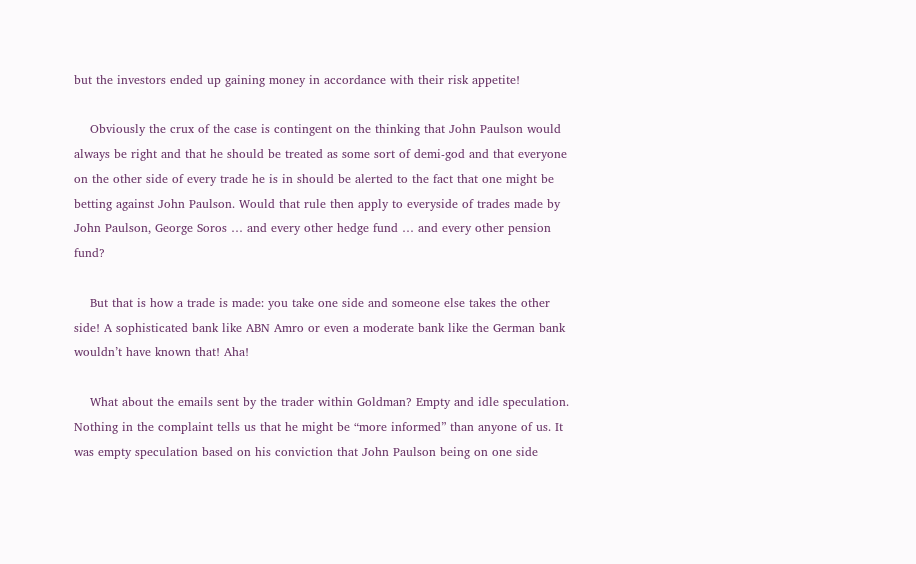but the investors ended up gaining money in accordance with their risk appetite!

    Obviously the crux of the case is contingent on the thinking that John Paulson would always be right and that he should be treated as some sort of demi-god and that everyone on the other side of every trade he is in should be alerted to the fact that one might be betting against John Paulson. Would that rule then apply to everyside of trades made by John Paulson, George Soros … and every other hedge fund … and every other pension fund?

    But that is how a trade is made: you take one side and someone else takes the other side! A sophisticated bank like ABN Amro or even a moderate bank like the German bank wouldn’t have known that! Aha!

    What about the emails sent by the trader within Goldman? Empty and idle speculation. Nothing in the complaint tells us that he might be “more informed” than anyone of us. It was empty speculation based on his conviction that John Paulson being on one side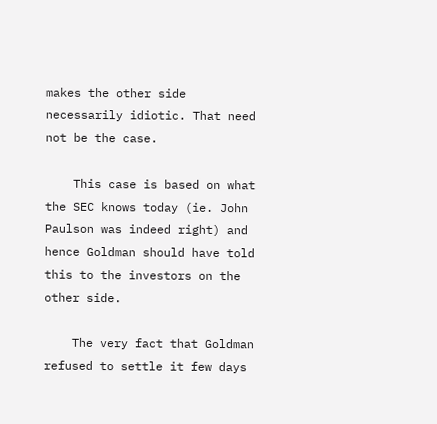makes the other side necessarily idiotic. That need not be the case.

    This case is based on what the SEC knows today (ie. John Paulson was indeed right) and hence Goldman should have told this to the investors on the other side.

    The very fact that Goldman refused to settle it few days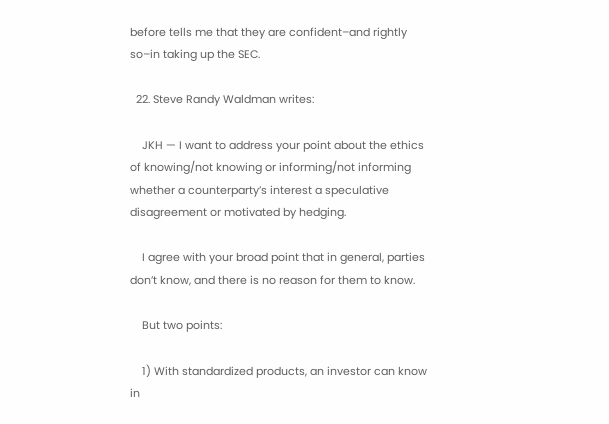before tells me that they are confident–and rightly so–in taking up the SEC.

  22. Steve Randy Waldman writes:

    JKH — I want to address your point about the ethics of knowing/not knowing or informing/not informing whether a counterparty’s interest a speculative disagreement or motivated by hedging.

    I agree with your broad point that in general, parties don’t know, and there is no reason for them to know.

    But two points:

    1) With standardized products, an investor can know in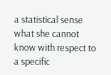a statistical sense what she cannot know with respect to a specific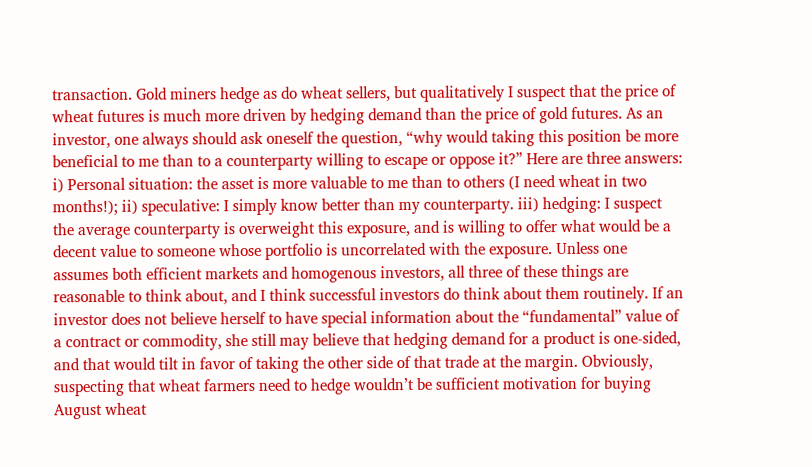transaction. Gold miners hedge as do wheat sellers, but qualitatively I suspect that the price of wheat futures is much more driven by hedging demand than the price of gold futures. As an investor, one always should ask oneself the question, “why would taking this position be more beneficial to me than to a counterparty willing to escape or oppose it?” Here are three answers: i) Personal situation: the asset is more valuable to me than to others (I need wheat in two months!); ii) speculative: I simply know better than my counterparty. iii) hedging: I suspect the average counterparty is overweight this exposure, and is willing to offer what would be a decent value to someone whose portfolio is uncorrelated with the exposure. Unless one assumes both efficient markets and homogenous investors, all three of these things are reasonable to think about, and I think successful investors do think about them routinely. If an investor does not believe herself to have special information about the “fundamental” value of a contract or commodity, she still may believe that hedging demand for a product is one-sided, and that would tilt in favor of taking the other side of that trade at the margin. Obviously, suspecting that wheat farmers need to hedge wouldn’t be sufficient motivation for buying August wheat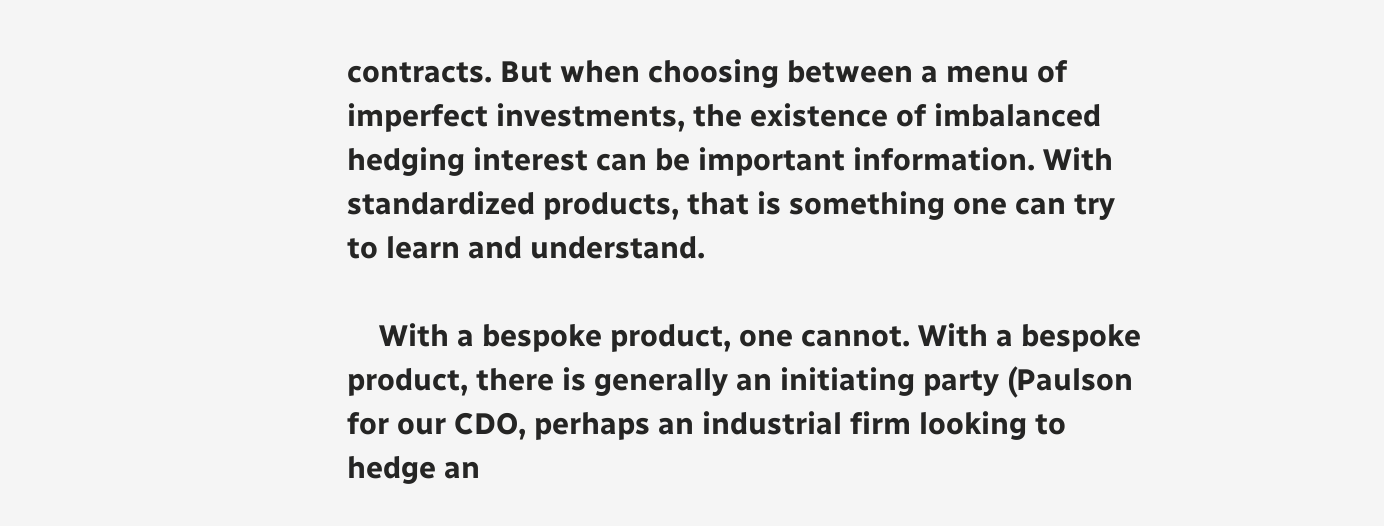contracts. But when choosing between a menu of imperfect investments, the existence of imbalanced hedging interest can be important information. With standardized products, that is something one can try to learn and understand.

    With a bespoke product, one cannot. With a bespoke product, there is generally an initiating party (Paulson for our CDO, perhaps an industrial firm looking to hedge an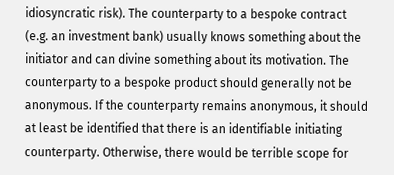idiosyncratic risk). The counterparty to a bespoke contract (e.g. an investment bank) usually knows something about the initiator and can divine something about its motivation. The counterparty to a bespoke product should generally not be anonymous. If the counterparty remains anonymous, it should at least be identified that there is an identifiable initiating counterparty. Otherwise, there would be terrible scope for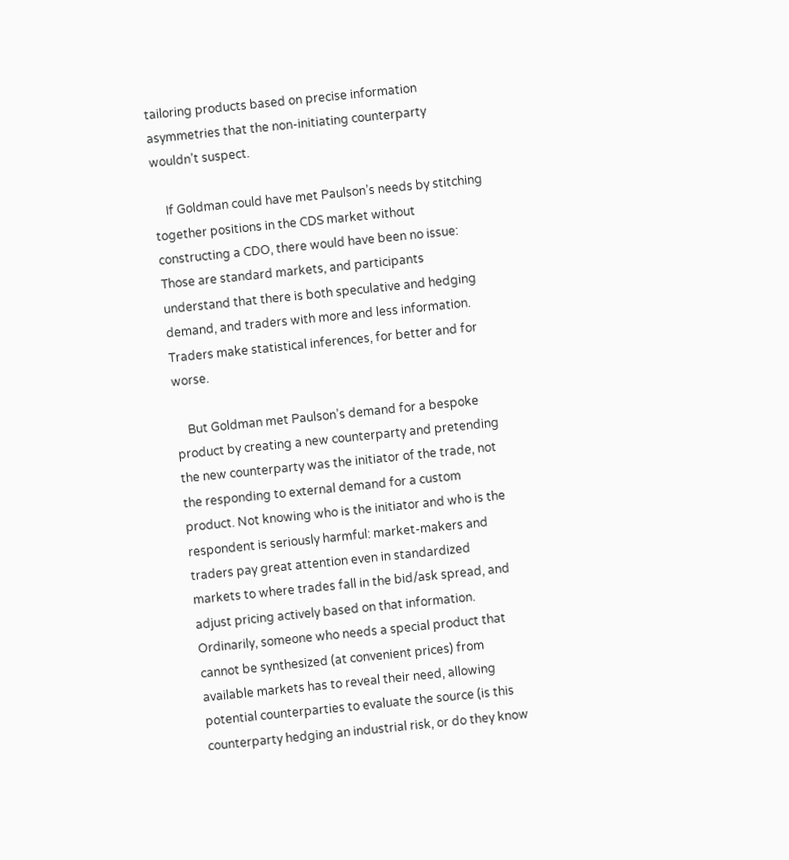tailoring products based on precise information asymmetries that the non-initiating counterparty wouldn’t suspect.

    If Goldman could have met Paulson’s needs by stitching together positions in the CDS market without constructing a CDO, there would have been no issue: Those are standard markets, and participants understand that there is both speculative and hedging demand, and traders with more and less information. Traders make statistical inferences, for better and for worse.

    But Goldman met Paulson’s demand for a bespoke product by creating a new counterparty and pretending the new counterparty was the initiator of the trade, not the responding to external demand for a custom product. Not knowing who is the initiator and who is the respondent is seriously harmful: market-makers and traders pay great attention even in standardized markets to where trades fall in the bid/ask spread, and adjust pricing actively based on that information. Ordinarily, someone who needs a special product that cannot be synthesized (at convenient prices) from available markets has to reveal their need, allowing potential counterparties to evaluate the source (is this counterparty hedging an industrial risk, or do they know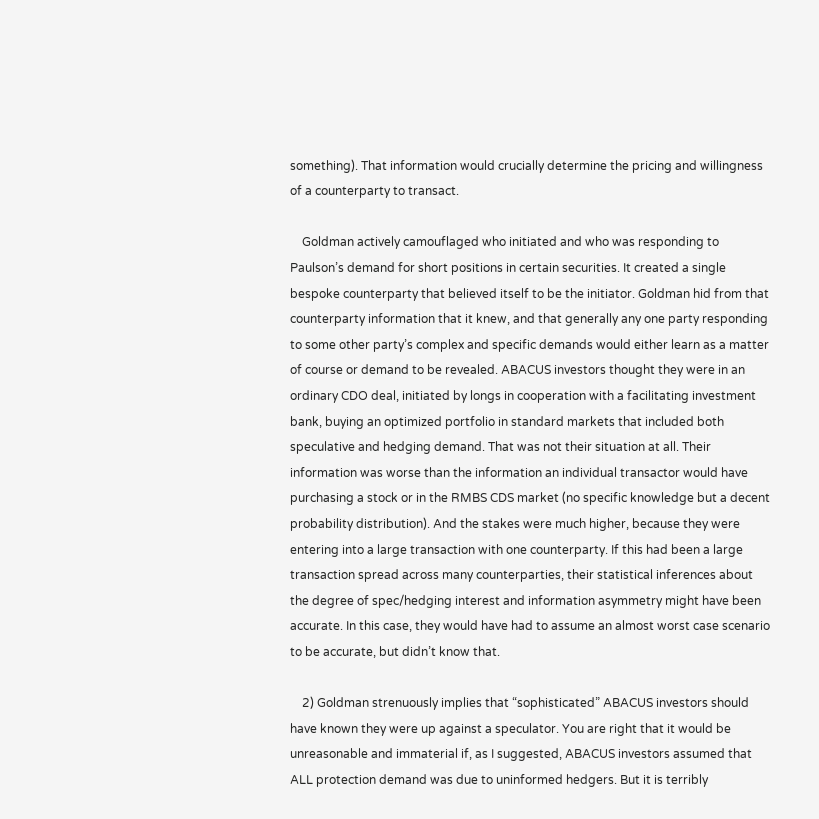something). That information would crucially determine the pricing and willingness of a counterparty to transact.

    Goldman actively camouflaged who initiated and who was responding to Paulson’s demand for short positions in certain securities. It created a single bespoke counterparty that believed itself to be the initiator. Goldman hid from that counterparty information that it knew, and that generally any one party responding to some other party’s complex and specific demands would either learn as a matter of course or demand to be revealed. ABACUS investors thought they were in an ordinary CDO deal, initiated by longs in cooperation with a facilitating investment bank, buying an optimized portfolio in standard markets that included both speculative and hedging demand. That was not their situation at all. Their information was worse than the information an individual transactor would have purchasing a stock or in the RMBS CDS market (no specific knowledge but a decent probability distribution). And the stakes were much higher, because they were entering into a large transaction with one counterparty. If this had been a large transaction spread across many counterparties, their statistical inferences about the degree of spec/hedging interest and information asymmetry might have been accurate. In this case, they would have had to assume an almost worst case scenario to be accurate, but didn’t know that.

    2) Goldman strenuously implies that “sophisticated” ABACUS investors should have known they were up against a speculator. You are right that it would be unreasonable and immaterial if, as I suggested, ABACUS investors assumed that ALL protection demand was due to uninformed hedgers. But it is terribly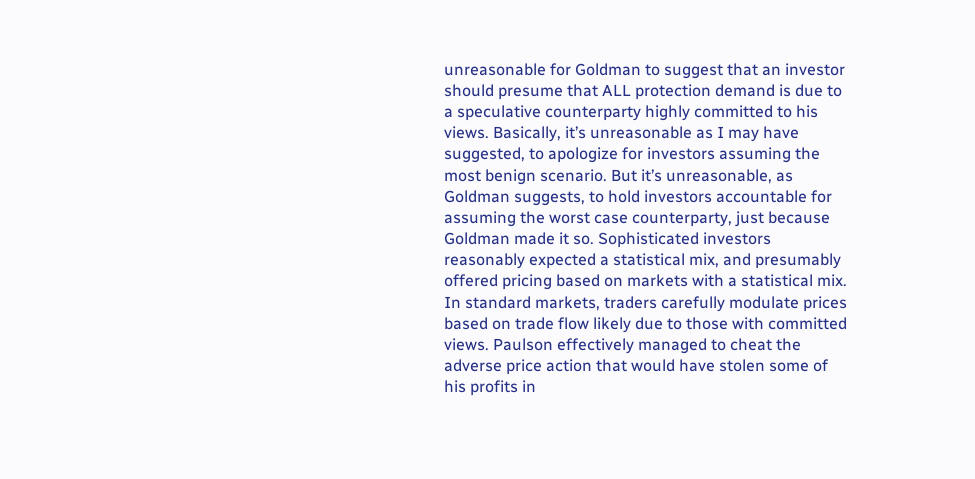unreasonable for Goldman to suggest that an investor should presume that ALL protection demand is due to a speculative counterparty highly committed to his views. Basically, it’s unreasonable as I may have suggested, to apologize for investors assuming the most benign scenario. But it’s unreasonable, as Goldman suggests, to hold investors accountable for assuming the worst case counterparty, just because Goldman made it so. Sophisticated investors reasonably expected a statistical mix, and presumably offered pricing based on markets with a statistical mix. In standard markets, traders carefully modulate prices based on trade flow likely due to those with committed views. Paulson effectively managed to cheat the adverse price action that would have stolen some of his profits in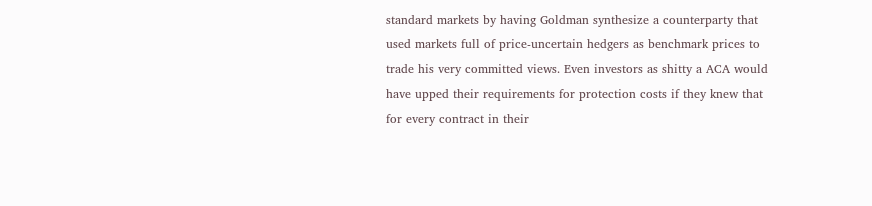standard markets by having Goldman synthesize a counterparty that used markets full of price-uncertain hedgers as benchmark prices to trade his very committed views. Even investors as shitty a ACA would have upped their requirements for protection costs if they knew that for every contract in their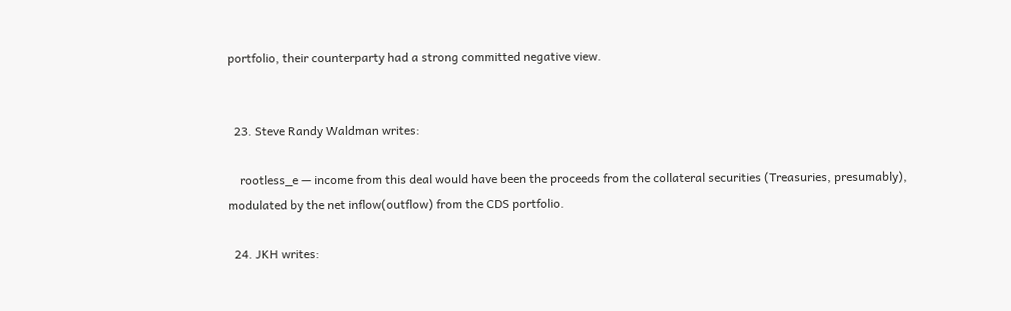portfolio, their counterparty had a strong committed negative view.


  23. Steve Randy Waldman writes:

    rootless_e — income from this deal would have been the proceeds from the collateral securities (Treasuries, presumably), modulated by the net inflow(outflow) from the CDS portfolio.

  24. JKH writes: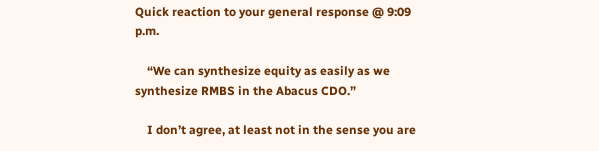Quick reaction to your general response @ 9:09 p.m.

    “We can synthesize equity as easily as we synthesize RMBS in the Abacus CDO.”

    I don’t agree, at least not in the sense you are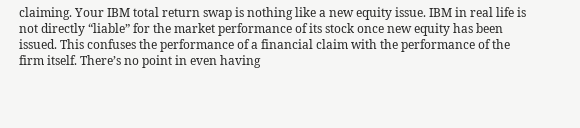claiming. Your IBM total return swap is nothing like a new equity issue. IBM in real life is not directly “liable” for the market performance of its stock once new equity has been issued. This confuses the performance of a financial claim with the performance of the firm itself. There’s no point in even having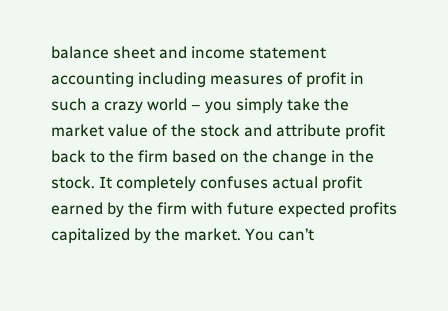balance sheet and income statement accounting including measures of profit in such a crazy world – you simply take the market value of the stock and attribute profit back to the firm based on the change in the stock. It completely confuses actual profit earned by the firm with future expected profits capitalized by the market. You can’t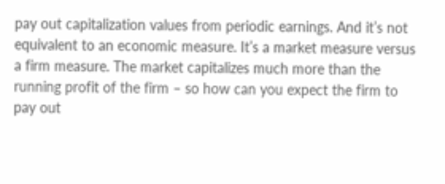pay out capitalization values from periodic earnings. And it’s not equivalent to an economic measure. It’s a market measure versus a firm measure. The market capitalizes much more than the running profit of the firm – so how can you expect the firm to pay out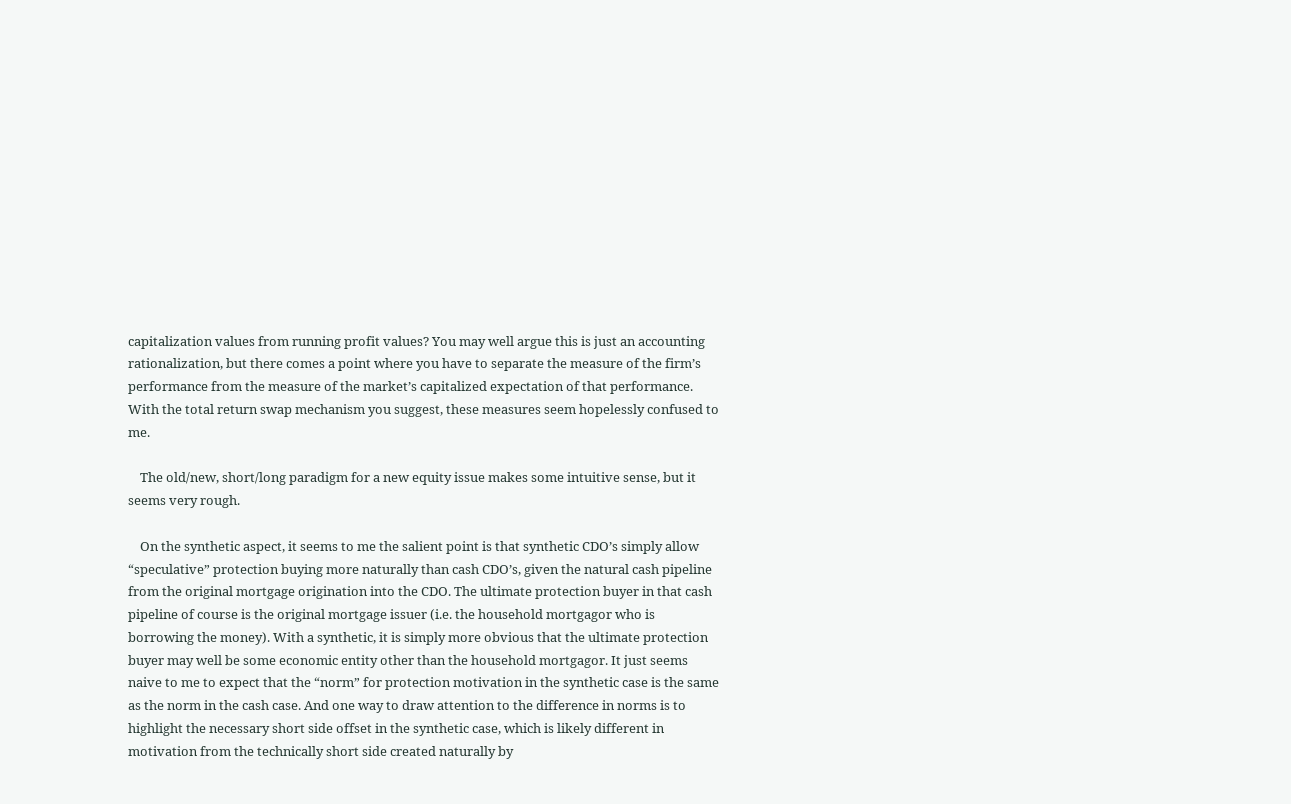capitalization values from running profit values? You may well argue this is just an accounting rationalization, but there comes a point where you have to separate the measure of the firm’s performance from the measure of the market’s capitalized expectation of that performance. With the total return swap mechanism you suggest, these measures seem hopelessly confused to me.

    The old/new, short/long paradigm for a new equity issue makes some intuitive sense, but it seems very rough.

    On the synthetic aspect, it seems to me the salient point is that synthetic CDO’s simply allow “speculative” protection buying more naturally than cash CDO’s, given the natural cash pipeline from the original mortgage origination into the CDO. The ultimate protection buyer in that cash pipeline of course is the original mortgage issuer (i.e. the household mortgagor who is borrowing the money). With a synthetic, it is simply more obvious that the ultimate protection buyer may well be some economic entity other than the household mortgagor. It just seems naive to me to expect that the “norm” for protection motivation in the synthetic case is the same as the norm in the cash case. And one way to draw attention to the difference in norms is to highlight the necessary short side offset in the synthetic case, which is likely different in motivation from the technically short side created naturally by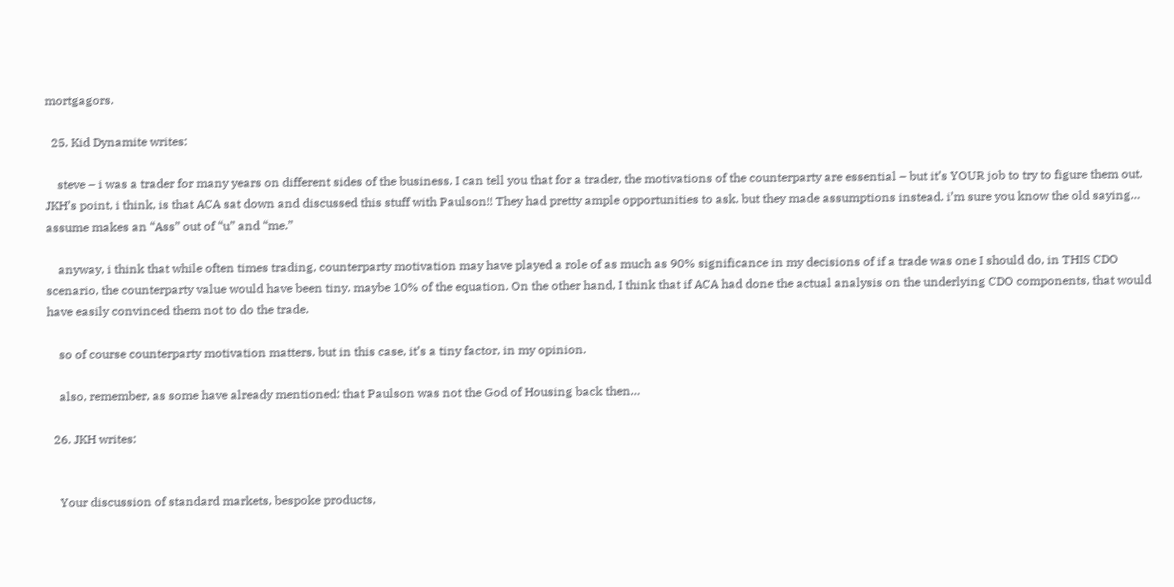mortgagors.

  25. Kid Dynamite writes:

    steve – i was a trader for many years on different sides of the business. I can tell you that for a trader, the motivations of the counterparty are essential – but it’s YOUR job to try to figure them out. JKH’s point, i think, is that ACA sat down and discussed this stuff with Paulson!! They had pretty ample opportunities to ask. but they made assumptions instead. i’m sure you know the old saying… assume makes an “Ass” out of “u” and “me.”

    anyway, i think that while often times trading, counterparty motivation may have played a role of as much as 90% significance in my decisions of if a trade was one I should do, in THIS CDO scenario, the counterparty value would have been tiny. maybe 10% of the equation. On the other hand, I think that if ACA had done the actual analysis on the underlying CDO components, that would have easily convinced them not to do the trade.

    so of course counterparty motivation matters. but in this case, it’s a tiny factor, in my opinion.

    also, remember, as some have already mentioned: that Paulson was not the God of Housing back then…

  26. JKH writes:


    Your discussion of standard markets, bespoke products,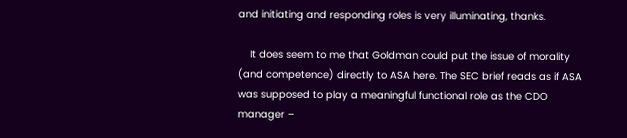and initiating and responding roles is very illuminating, thanks.

    It does seem to me that Goldman could put the issue of morality (and competence) directly to ASA here. The SEC brief reads as if ASA was supposed to play a meaningful functional role as the CDO manager –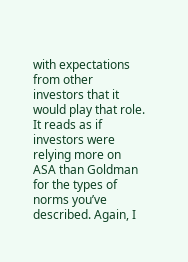with expectations from other investors that it would play that role. It reads as if investors were relying more on ASA than Goldman for the types of norms you’ve described. Again, I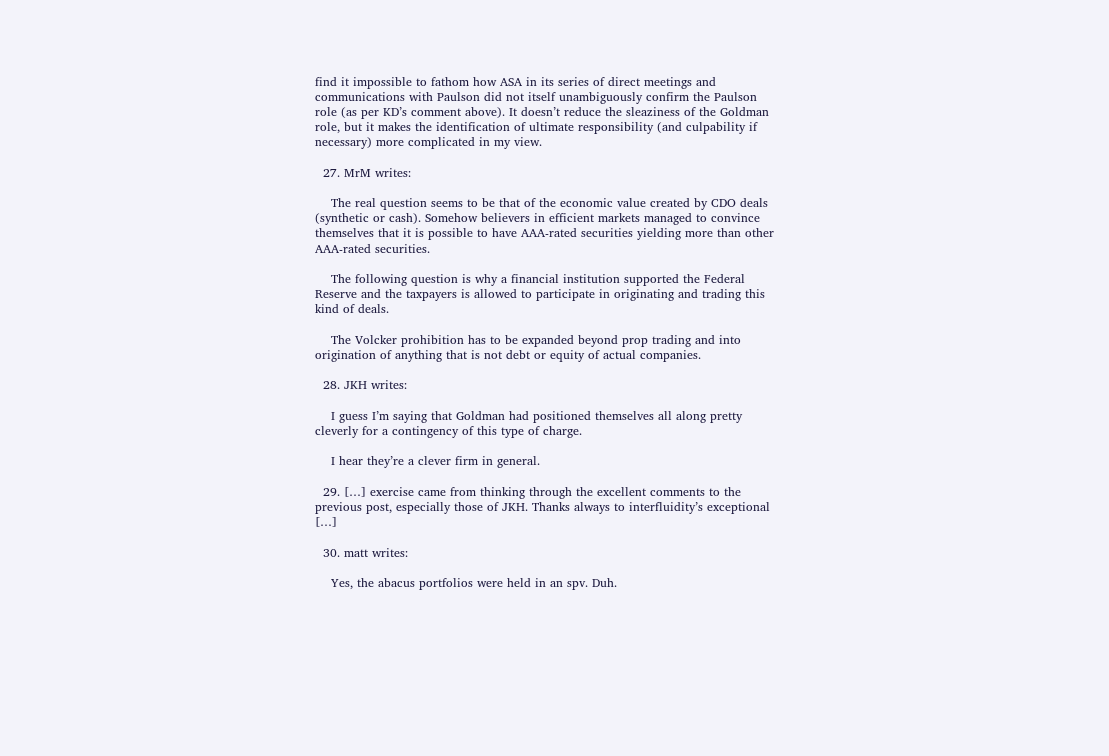find it impossible to fathom how ASA in its series of direct meetings and communications with Paulson did not itself unambiguously confirm the Paulson role (as per KD’s comment above). It doesn’t reduce the sleaziness of the Goldman role, but it makes the identification of ultimate responsibility (and culpability if necessary) more complicated in my view.

  27. MrM writes:

    The real question seems to be that of the economic value created by CDO deals (synthetic or cash). Somehow believers in efficient markets managed to convince themselves that it is possible to have AAA-rated securities yielding more than other AAA-rated securities.

    The following question is why a financial institution supported the Federal Reserve and the taxpayers is allowed to participate in originating and trading this kind of deals.

    The Volcker prohibition has to be expanded beyond prop trading and into origination of anything that is not debt or equity of actual companies.

  28. JKH writes:

    I guess I’m saying that Goldman had positioned themselves all along pretty cleverly for a contingency of this type of charge.

    I hear they’re a clever firm in general.

  29. […] exercise came from thinking through the excellent comments to the previous post, especially those of JKH. Thanks always to interfluidity’s exceptional […]

  30. matt writes:

    Yes, the abacus portfolios were held in an spv. Duh.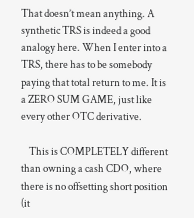That doesn’t mean anything. A synthetic TRS is indeed a good analogy here. When I enter into a TRS, there has to be somebody paying that total return to me. It is a ZERO SUM GAME, just like every other OTC derivative.

    This is COMPLETELY different than owning a cash CDO, where there is no offsetting short position (it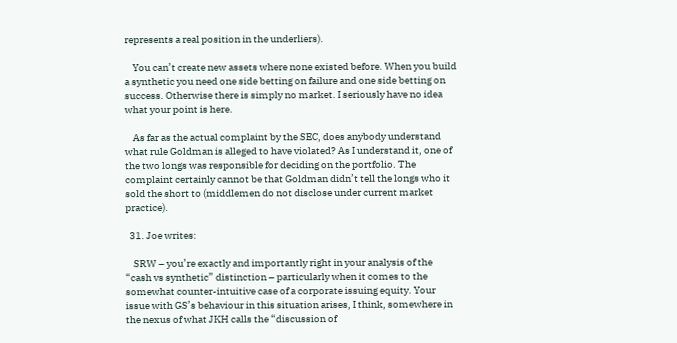represents a real position in the underliers).

    You can’t create new assets where none existed before. When you build a synthetic you need one side betting on failure and one side betting on success. Otherwise there is simply no market. I seriously have no idea what your point is here.

    As far as the actual complaint by the SEC, does anybody understand what rule Goldman is alleged to have violated? As I understand it, one of the two longs was responsible for deciding on the portfolio. The complaint certainly cannot be that Goldman didn’t tell the longs who it sold the short to (middlemen do not disclose under current market practice).

  31. Joe writes:

    SRW – you’re exactly and importantly right in your analysis of the “cash vs synthetic” distinction – particularly when it comes to the somewhat counter-intuitive case of a corporate issuing equity. Your issue with GS’s behaviour in this situation arises, I think, somewhere in the nexus of what JKH calls the “discussion of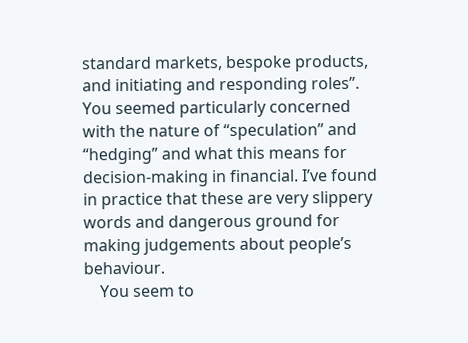standard markets, bespoke products, and initiating and responding roles”. You seemed particularly concerned with the nature of “speculation” and “hedging” and what this means for decision-making in financial. I’ve found in practice that these are very slippery words and dangerous ground for making judgements about people’s behaviour.
    You seem to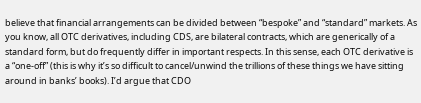believe that financial arrangements can be divided between “bespoke” and “standard” markets. As you know, all OTC derivatives, including CDS, are bilateral contracts, which are generically of a standard form, but do frequently differ in important respects. In this sense, each OTC derivative is a “one-off” (this is why it’s so difficult to cancel/unwind the trillions of these things we have sitting around in banks’ books). I’d argue that CDO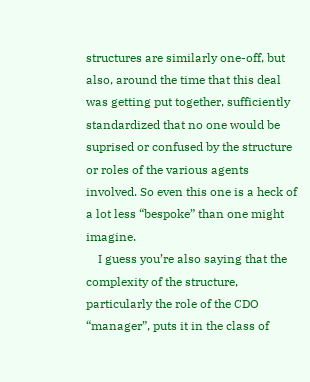structures are similarly one-off, but also, around the time that this deal was getting put together, sufficiently standardized that no one would be suprised or confused by the structure or roles of the various agents involved. So even this one is a heck of a lot less “bespoke” than one might imagine.
    I guess you’re also saying that the complexity of the structure, particularly the role of the CDO “manager”, puts it in the class of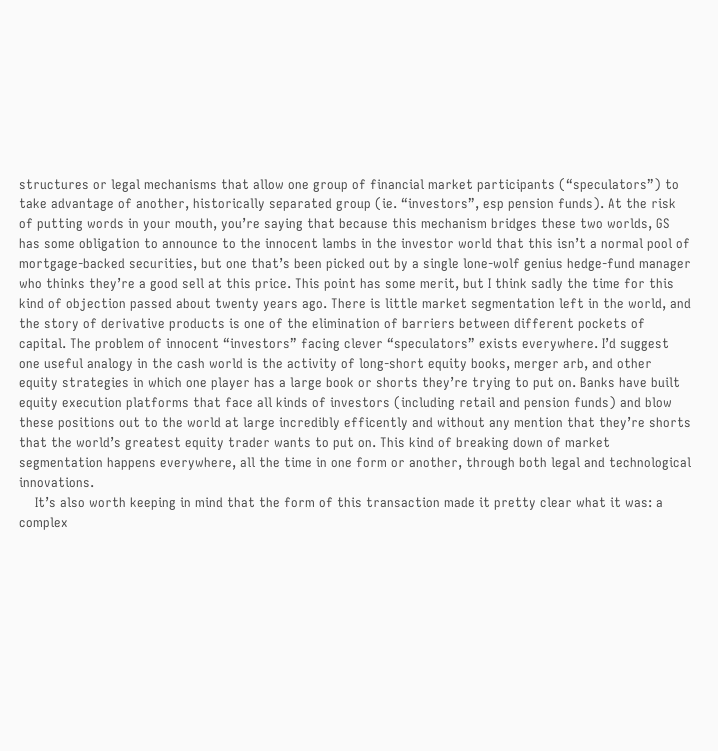structures or legal mechanisms that allow one group of financial market participants (“speculators”) to take advantage of another, historically separated group (ie. “investors”, esp pension funds). At the risk of putting words in your mouth, you’re saying that because this mechanism bridges these two worlds, GS has some obligation to announce to the innocent lambs in the investor world that this isn’t a normal pool of mortgage-backed securities, but one that’s been picked out by a single lone-wolf genius hedge-fund manager who thinks they’re a good sell at this price. This point has some merit, but I think sadly the time for this kind of objection passed about twenty years ago. There is little market segmentation left in the world, and the story of derivative products is one of the elimination of barriers between different pockets of capital. The problem of innocent “investors” facing clever “speculators” exists everywhere. I’d suggest one useful analogy in the cash world is the activity of long-short equity books, merger arb, and other equity strategies in which one player has a large book or shorts they’re trying to put on. Banks have built equity execution platforms that face all kinds of investors (including retail and pension funds) and blow these positions out to the world at large incredibly efficently and without any mention that they’re shorts that the world’s greatest equity trader wants to put on. This kind of breaking down of market segmentation happens everywhere, all the time in one form or another, through both legal and technological innovations.
    It’s also worth keeping in mind that the form of this transaction made it pretty clear what it was: a complex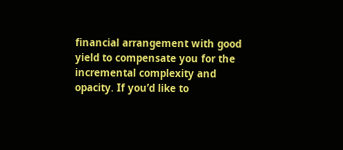financial arrangement with good yield to compensate you for the incremental complexity and opacity. If you’d like to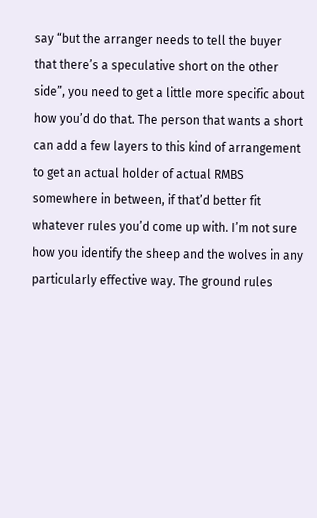say “but the arranger needs to tell the buyer that there’s a speculative short on the other side”, you need to get a little more specific about how you’d do that. The person that wants a short can add a few layers to this kind of arrangement to get an actual holder of actual RMBS somewhere in between, if that’d better fit whatever rules you’d come up with. I’m not sure how you identify the sheep and the wolves in any particularly effective way. The ground rules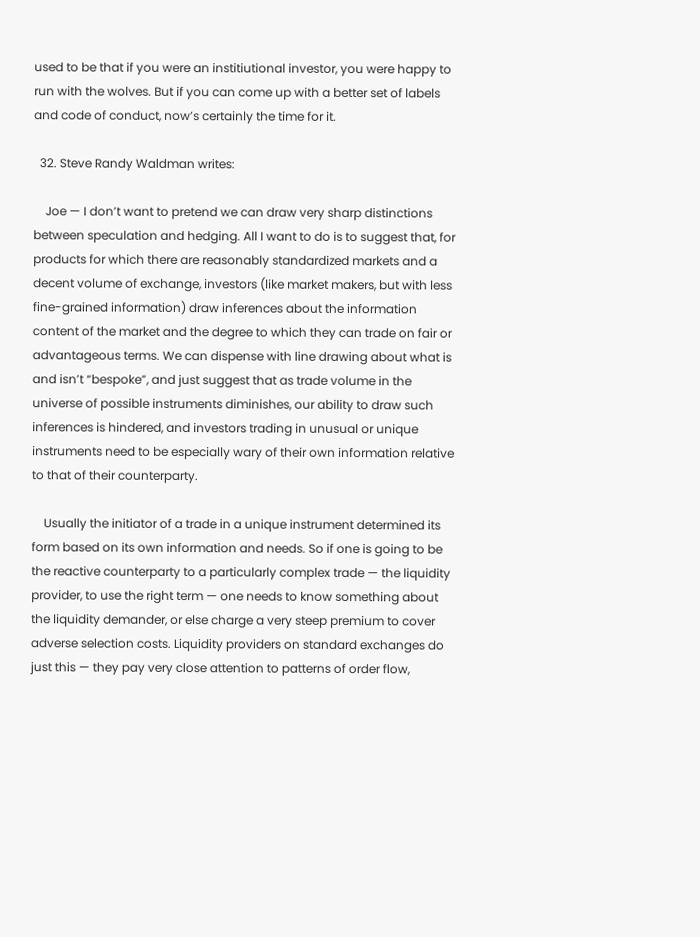used to be that if you were an institiutional investor, you were happy to run with the wolves. But if you can come up with a better set of labels and code of conduct, now’s certainly the time for it.

  32. Steve Randy Waldman writes:

    Joe — I don’t want to pretend we can draw very sharp distinctions between speculation and hedging. All I want to do is to suggest that, for products for which there are reasonably standardized markets and a decent volume of exchange, investors (like market makers, but with less fine-grained information) draw inferences about the information content of the market and the degree to which they can trade on fair or advantageous terms. We can dispense with line drawing about what is and isn’t “bespoke”, and just suggest that as trade volume in the universe of possible instruments diminishes, our ability to draw such inferences is hindered, and investors trading in unusual or unique instruments need to be especially wary of their own information relative to that of their counterparty.

    Usually the initiator of a trade in a unique instrument determined its form based on its own information and needs. So if one is going to be the reactive counterparty to a particularly complex trade — the liquidity provider, to use the right term — one needs to know something about the liquidity demander, or else charge a very steep premium to cover adverse selection costs. Liquidity providers on standard exchanges do just this — they pay very close attention to patterns of order flow,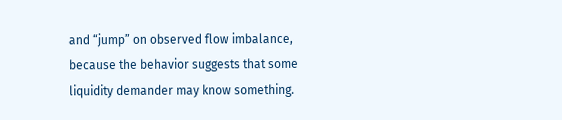and “jump” on observed flow imbalance, because the behavior suggests that some liquidity demander may know something.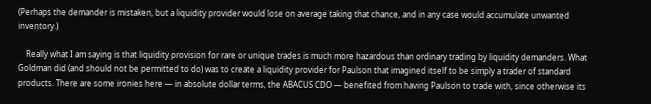(Perhaps the demander is mistaken, but a liquidity provider would lose on average taking that chance, and in any case would accumulate unwanted inventory.)

    Really what I am saying is that liquidity provision for rare or unique trades is much more hazardous than ordinary trading by liquidity demanders. What Goldman did (and should not be permitted to do) was to create a liquidity provider for Paulson that imagined itself to be simply a trader of standard products. There are some ironies here — in absolute dollar terms, the ABACUS CDO — benefited from having Paulson to trade with, since otherwise its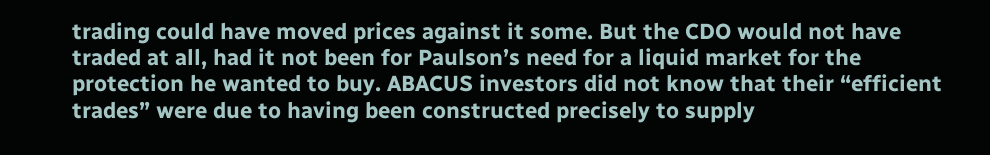trading could have moved prices against it some. But the CDO would not have traded at all, had it not been for Paulson’s need for a liquid market for the protection he wanted to buy. ABACUS investors did not know that their “efficient trades” were due to having been constructed precisely to supply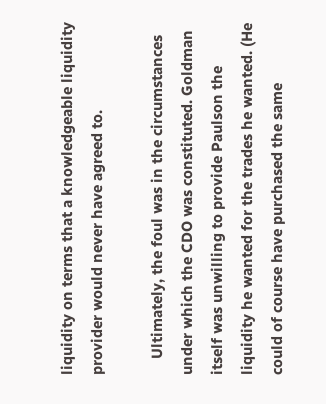liquidity on terms that a knowledgeable liquidity provider would never have agreed to.

    Ultimately, the foul was in the circumstances under which the CDO was constituted. Goldman itself was unwilling to provide Paulson the liquidity he wanted for the trades he wanted. (He could of course have purchased the same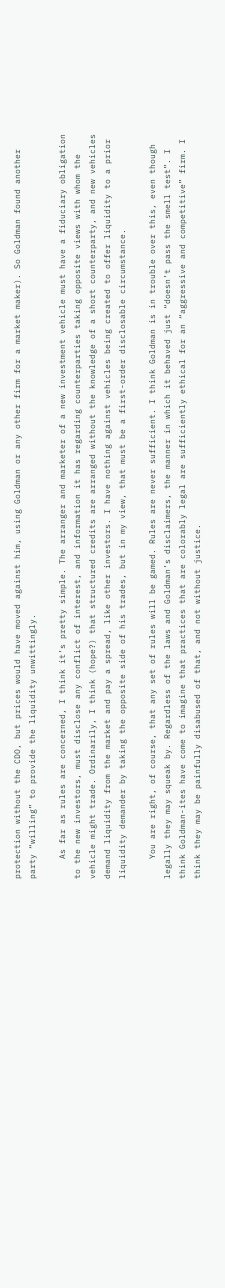protection without the CDO, but prices would have moved against him, using Goldman or any other firm for a market maker). So Goldman found another party “willing” to provide the liquidity unwittingly.

    As far as rules are concerned, I think it’s pretty simple. The arranger and marketer of a new investment vehicle must have a fiduciary obligation to the new investors, must disclose any conflict of interest, and information it has regarding counterparties taking opposite views with whom the vehicle might trade. Ordinarily, I think (hope?) that structured credits are arranged without the knowledge of a short counterparty, and new vehicles demand liquidity from the market and pay a spread, like other investors. I have nothing against vehicles being created to offer liquidity to a prior liquidity demander by taking the opposite side of his trades, but in my view, that must be a first-order disclosable circumstance.

    You are right, of course, that any set of rules will be gamed. Rules are never sufficient. I think Goldman is in trouble over this, even though legally they may squeak by. Regardless of the laws and Goldman’s disclaimers, the manner in which it behaved just “doesn’t pass the smell test”. I think Goldman-ites have come to imagine that practices that are colorably legal are sufficiently ethical for an “aggressive and competitive” firm. I think they may be painfully disabused of that, and not without justice.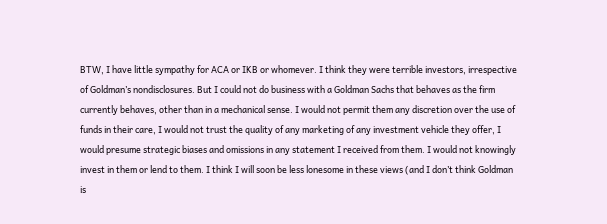BTW, I have little sympathy for ACA or IKB or whomever. I think they were terrible investors, irrespective of Goldman’s nondisclosures. But I could not do business with a Goldman Sachs that behaves as the firm currently behaves, other than in a mechanical sense. I would not permit them any discretion over the use of funds in their care, I would not trust the quality of any marketing of any investment vehicle they offer, I would presume strategic biases and omissions in any statement I received from them. I would not knowingly invest in them or lend to them. I think I will soon be less lonesome in these views (and I don’t think Goldman is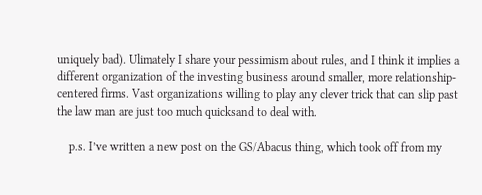uniquely bad). Ulimately I share your pessimism about rules, and I think it implies a different organization of the investing business around smaller, more relationship-centered firms. Vast organizations willing to play any clever trick that can slip past the law man are just too much quicksand to deal with.

    p.s. I’ve written a new post on the GS/Abacus thing, which took off from my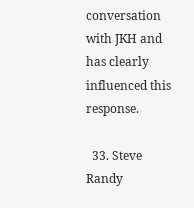conversation with JKH and has clearly influenced this response.

  33. Steve Randy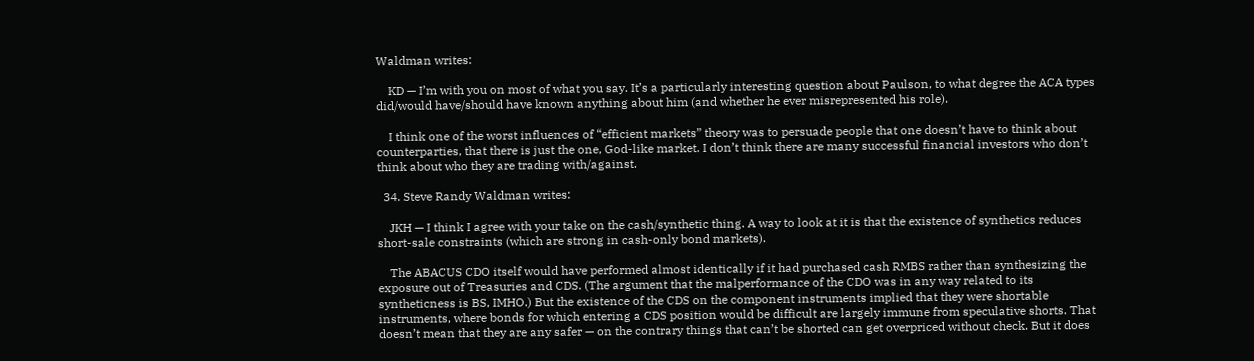Waldman writes:

    KD — I’m with you on most of what you say. It’s a particularly interesting question about Paulson, to what degree the ACA types did/would have/should have known anything about him (and whether he ever misrepresented his role).

    I think one of the worst influences of “efficient markets” theory was to persuade people that one doesn’t have to think about counterparties, that there is just the one, God-like market. I don’t think there are many successful financial investors who don’t think about who they are trading with/against.

  34. Steve Randy Waldman writes:

    JKH — I think I agree with your take on the cash/synthetic thing. A way to look at it is that the existence of synthetics reduces short-sale constraints (which are strong in cash-only bond markets).

    The ABACUS CDO itself would have performed almost identically if it had purchased cash RMBS rather than synthesizing the exposure out of Treasuries and CDS. (The argument that the malperformance of the CDO was in any way related to its syntheticness is BS, IMHO.) But the existence of the CDS on the component instruments implied that they were shortable instruments, where bonds for which entering a CDS position would be difficult are largely immune from speculative shorts. That doesn’t mean that they are any safer — on the contrary things that can’t be shorted can get overpriced without check. But it does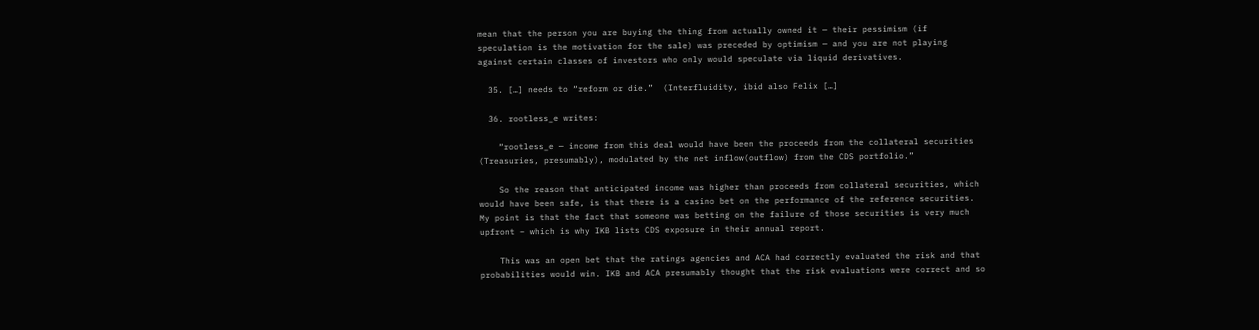mean that the person you are buying the thing from actually owned it — their pessimism (if speculation is the motivation for the sale) was preceded by optimism — and you are not playing against certain classes of investors who only would speculate via liquid derivatives.

  35. […] needs to “reform or die.”  (Interfluidity, ibid also Felix […]

  36. rootless_e writes:

    “rootless_e — income from this deal would have been the proceeds from the collateral securities (Treasuries, presumably), modulated by the net inflow(outflow) from the CDS portfolio.”

    So the reason that anticipated income was higher than proceeds from collateral securities, which would have been safe, is that there is a casino bet on the performance of the reference securities. My point is that the fact that someone was betting on the failure of those securities is very much upfront – which is why IKB lists CDS exposure in their annual report.

    This was an open bet that the ratings agencies and ACA had correctly evaluated the risk and that probabilities would win. IKB and ACA presumably thought that the risk evaluations were correct and so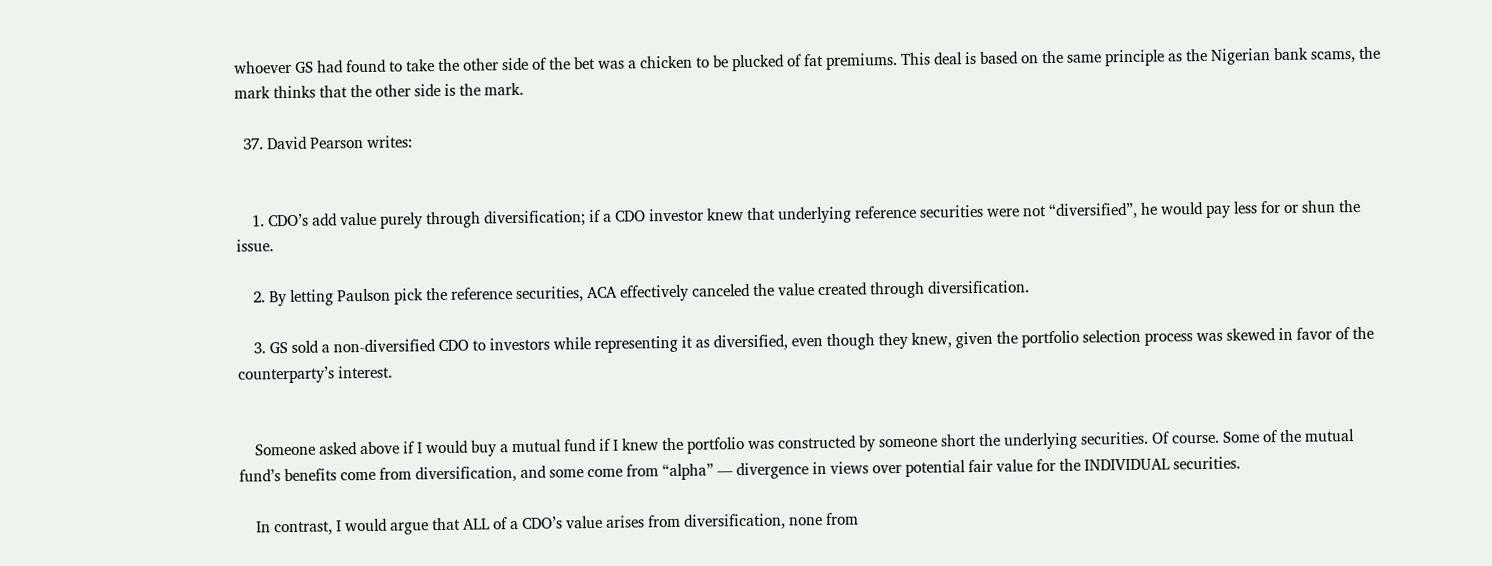whoever GS had found to take the other side of the bet was a chicken to be plucked of fat premiums. This deal is based on the same principle as the Nigerian bank scams, the mark thinks that the other side is the mark.

  37. David Pearson writes:


    1. CDO’s add value purely through diversification; if a CDO investor knew that underlying reference securities were not “diversified”, he would pay less for or shun the issue.

    2. By letting Paulson pick the reference securities, ACA effectively canceled the value created through diversification.

    3. GS sold a non-diversified CDO to investors while representing it as diversified, even though they knew, given the portfolio selection process was skewed in favor of the counterparty’s interest.


    Someone asked above if I would buy a mutual fund if I knew the portfolio was constructed by someone short the underlying securities. Of course. Some of the mutual fund’s benefits come from diversification, and some come from “alpha” — divergence in views over potential fair value for the INDIVIDUAL securities.

    In contrast, I would argue that ALL of a CDO’s value arises from diversification, none from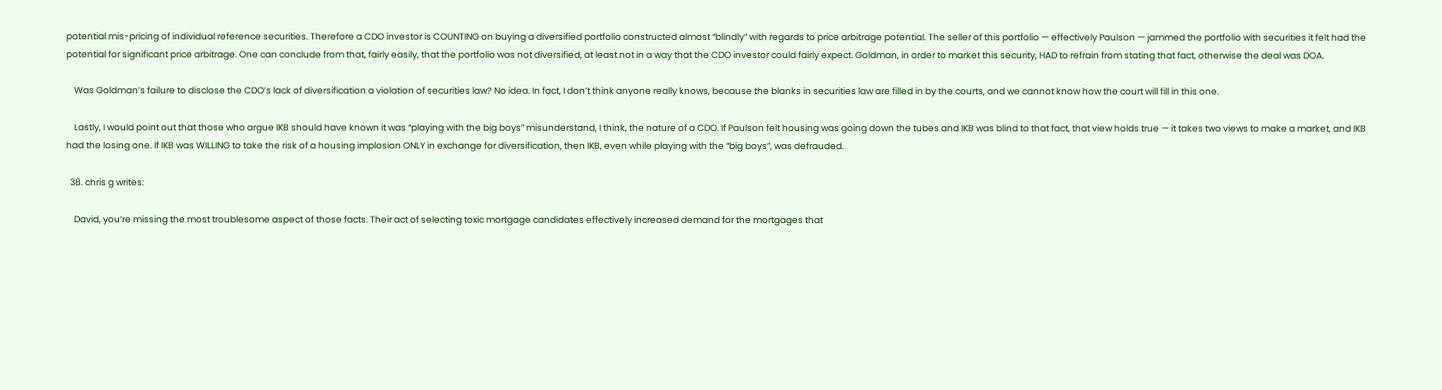potential mis-pricing of individual reference securities. Therefore a CDO investor is COUNTING on buying a diversified portfolio constructed almost “blindly” with regards to price arbitrage potential. The seller of this portfolio — effectively Paulson — jammed the portfolio with securities it felt had the potential for significant price arbitrage. One can conclude from that, fairly easily, that the portfolio was not diversified, at least not in a way that the CDO investor could fairly expect. Goldman, in order to market this security, HAD to refrain from stating that fact, otherwise the deal was DOA.

    Was Goldman’s failure to disclose the CDO’s lack of diversification a violation of securities law? No idea. In fact, I don’t think anyone really knows, because the blanks in securities law are filled in by the courts, and we cannot know how the court will fill in this one.

    Lastly, I would point out that those who argue IKB should have known it was “playing with the big boys” misunderstand, I think, the nature of a CDO. If Paulson felt housing was going down the tubes and IKB was blind to that fact, that view holds true — it takes two views to make a market, and IKB had the losing one. If IKB was WILLING to take the risk of a housing implosion ONLY in exchange for diversification, then IKB, even while playing with the “big boys”, was defrauded.

  38. chris g writes:

    David, you’re missing the most troublesome aspect of those facts. Their act of selecting toxic mortgage candidates effectively increased demand for the mortgages that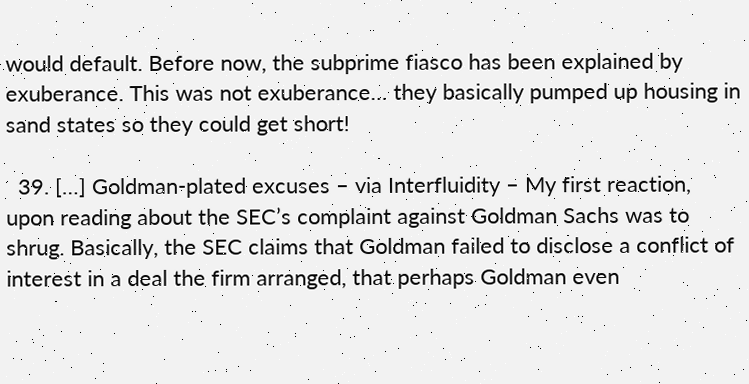would default. Before now, the subprime fiasco has been explained by exuberance. This was not exuberance… they basically pumped up housing in sand states so they could get short!

  39. […] Goldman-plated excuses – via Interfluidity – My first reaction, upon reading about the SEC’s complaint against Goldman Sachs was to shrug. Basically, the SEC claims that Goldman failed to disclose a conflict of interest in a deal the firm arranged, that perhaps Goldman even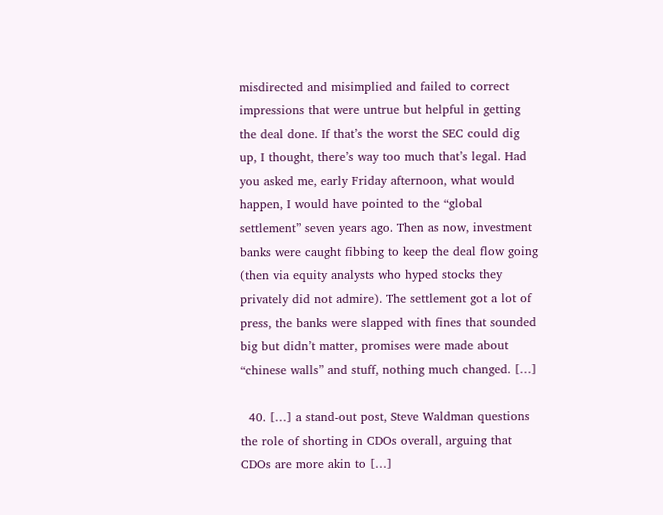misdirected and misimplied and failed to correct impressions that were untrue but helpful in getting the deal done. If that’s the worst the SEC could dig up, I thought, there’s way too much that’s legal. Had you asked me, early Friday afternoon, what would happen, I would have pointed to the “global settlement” seven years ago. Then as now, investment banks were caught fibbing to keep the deal flow going (then via equity analysts who hyped stocks they privately did not admire). The settlement got a lot of press, the banks were slapped with fines that sounded big but didn’t matter, promises were made about “chinese walls” and stuff, nothing much changed. […]

  40. […] a stand-out post, Steve Waldman questions the role of shorting in CDOs overall, arguing that CDOs are more akin to […]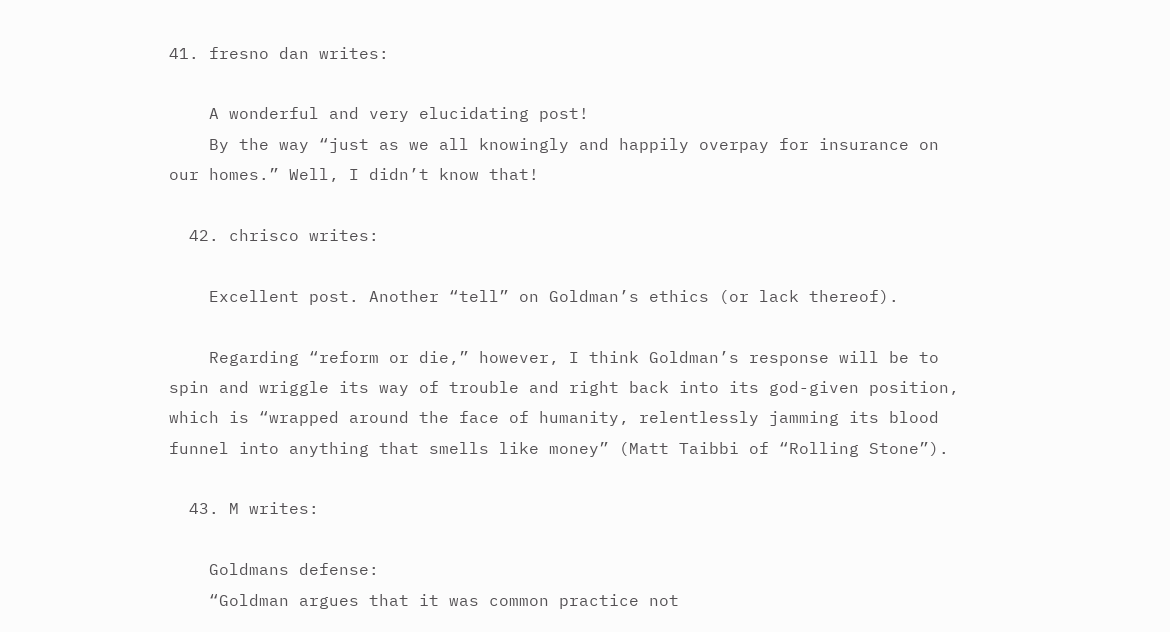41. fresno dan writes:

    A wonderful and very elucidating post!
    By the way “just as we all knowingly and happily overpay for insurance on our homes.” Well, I didn’t know that!

  42. chrisco writes:

    Excellent post. Another “tell” on Goldman’s ethics (or lack thereof).

    Regarding “reform or die,” however, I think Goldman’s response will be to spin and wriggle its way of trouble and right back into its god-given position, which is “wrapped around the face of humanity, relentlessly jamming its blood funnel into anything that smells like money” (Matt Taibbi of “Rolling Stone”).

  43. M writes:

    Goldmans defense:
    “Goldman argues that it was common practice not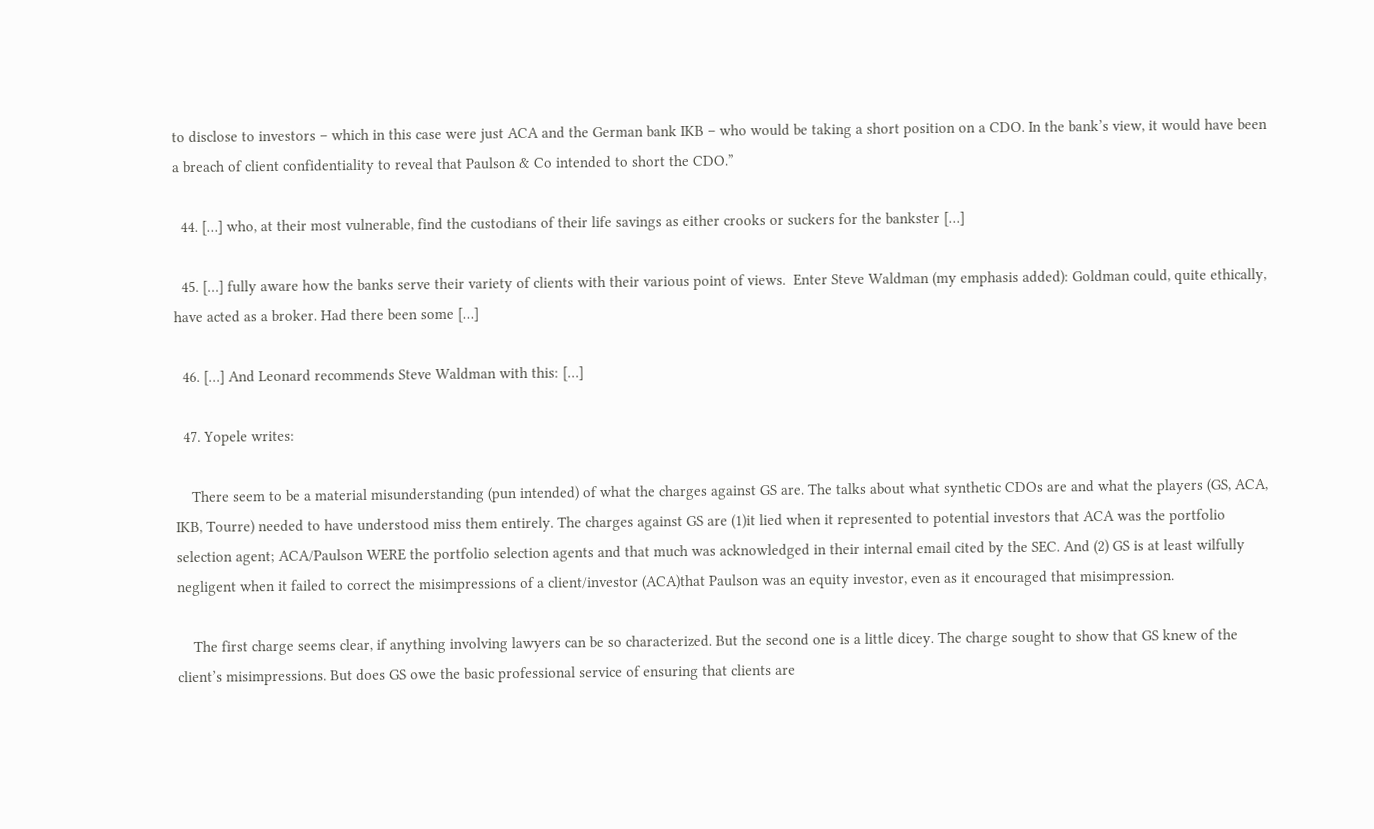to disclose to investors – which in this case were just ACA and the German bank IKB – who would be taking a short position on a CDO. In the bank’s view, it would have been a breach of client confidentiality to reveal that Paulson & Co intended to short the CDO.”

  44. […] who, at their most vulnerable, find the custodians of their life savings as either crooks or suckers for the bankster […]

  45. […] fully aware how the banks serve their variety of clients with their various point of views.  Enter Steve Waldman (my emphasis added): Goldman could, quite ethically, have acted as a broker. Had there been some […]

  46. […] And Leonard recommends Steve Waldman with this: […]

  47. Yopele writes:

    There seem to be a material misunderstanding (pun intended) of what the charges against GS are. The talks about what synthetic CDOs are and what the players (GS, ACA, IKB, Tourre) needed to have understood miss them entirely. The charges against GS are (1)it lied when it represented to potential investors that ACA was the portfolio selection agent; ACA/Paulson WERE the portfolio selection agents and that much was acknowledged in their internal email cited by the SEC. And (2) GS is at least wilfully negligent when it failed to correct the misimpressions of a client/investor (ACA)that Paulson was an equity investor, even as it encouraged that misimpression.

    The first charge seems clear, if anything involving lawyers can be so characterized. But the second one is a little dicey. The charge sought to show that GS knew of the client’s misimpressions. But does GS owe the basic professional service of ensuring that clients are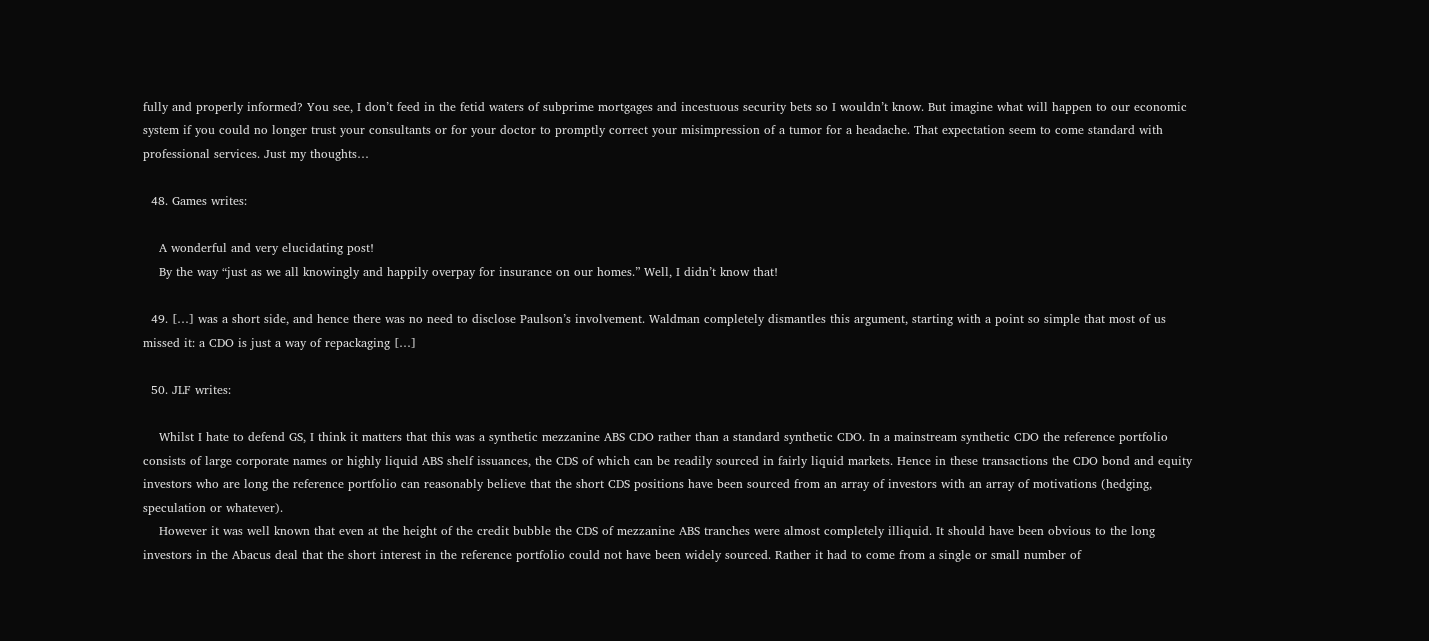fully and properly informed? You see, I don’t feed in the fetid waters of subprime mortgages and incestuous security bets so I wouldn’t know. But imagine what will happen to our economic system if you could no longer trust your consultants or for your doctor to promptly correct your misimpression of a tumor for a headache. That expectation seem to come standard with professional services. Just my thoughts…

  48. Games writes:

    A wonderful and very elucidating post!
    By the way “just as we all knowingly and happily overpay for insurance on our homes.” Well, I didn’t know that!

  49. […] was a short side, and hence there was no need to disclose Paulson’s involvement. Waldman completely dismantles this argument, starting with a point so simple that most of us missed it: a CDO is just a way of repackaging […]

  50. JLF writes:

    Whilst I hate to defend GS, I think it matters that this was a synthetic mezzanine ABS CDO rather than a standard synthetic CDO. In a mainstream synthetic CDO the reference portfolio consists of large corporate names or highly liquid ABS shelf issuances, the CDS of which can be readily sourced in fairly liquid markets. Hence in these transactions the CDO bond and equity investors who are long the reference portfolio can reasonably believe that the short CDS positions have been sourced from an array of investors with an array of motivations (hedging, speculation or whatever).
    However it was well known that even at the height of the credit bubble the CDS of mezzanine ABS tranches were almost completely illiquid. It should have been obvious to the long investors in the Abacus deal that the short interest in the reference portfolio could not have been widely sourced. Rather it had to come from a single or small number of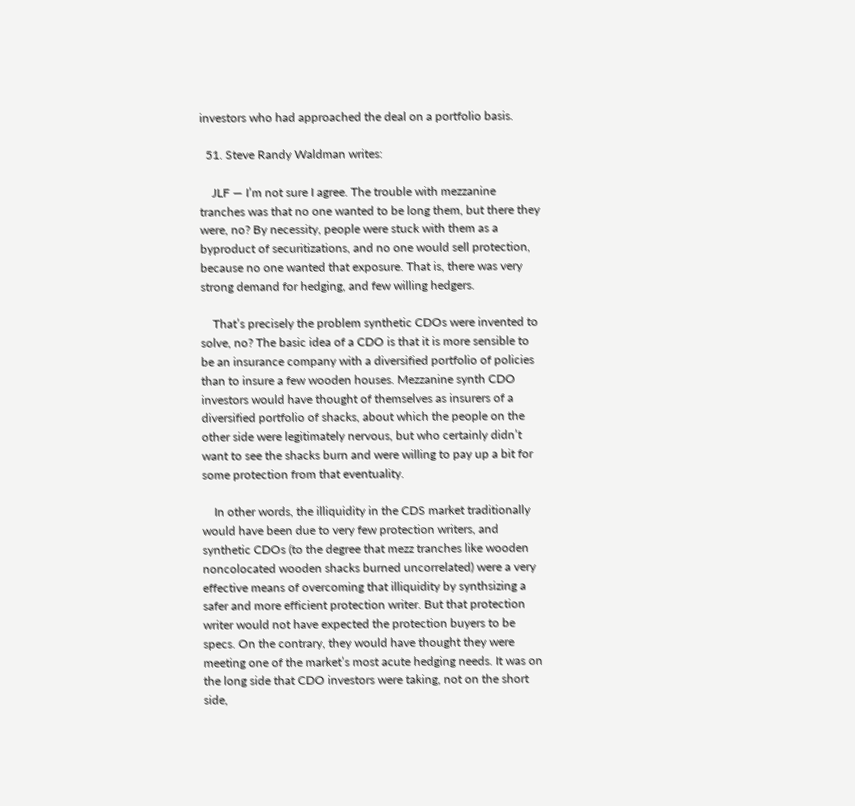investors who had approached the deal on a portfolio basis.

  51. Steve Randy Waldman writes:

    JLF — I’m not sure I agree. The trouble with mezzanine tranches was that no one wanted to be long them, but there they were, no? By necessity, people were stuck with them as a byproduct of securitizations, and no one would sell protection, because no one wanted that exposure. That is, there was very strong demand for hedging, and few willing hedgers.

    That’s precisely the problem synthetic CDOs were invented to solve, no? The basic idea of a CDO is that it is more sensible to be an insurance company with a diversified portfolio of policies than to insure a few wooden houses. Mezzanine synth CDO investors would have thought of themselves as insurers of a diversified portfolio of shacks, about which the people on the other side were legitimately nervous, but who certainly didn’t want to see the shacks burn and were willing to pay up a bit for some protection from that eventuality.

    In other words, the illiquidity in the CDS market traditionally would have been due to very few protection writers, and synthetic CDOs (to the degree that mezz tranches like wooden noncolocated wooden shacks burned uncorrelated) were a very effective means of overcoming that illiquidity by synthsizing a safer and more efficient protection writer. But that protection writer would not have expected the protection buyers to be specs. On the contrary, they would have thought they were meeting one of the market’s most acute hedging needs. It was on the long side that CDO investors were taking, not on the short side,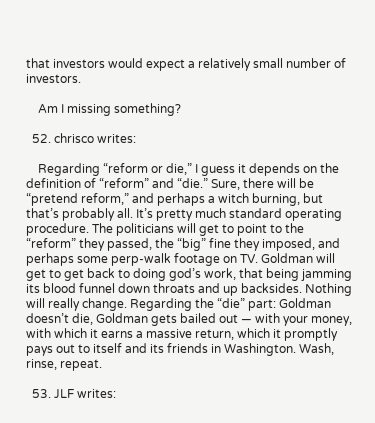that investors would expect a relatively small number of investors.

    Am I missing something?

  52. chrisco writes:

    Regarding “reform or die,” I guess it depends on the definition of “reform” and “die.” Sure, there will be “pretend reform,” and perhaps a witch burning, but that’s probably all. It’s pretty much standard operating procedure. The politicians will get to point to the “reform” they passed, the “big” fine they imposed, and perhaps some perp-walk footage on TV. Goldman will get to get back to doing god’s work, that being jamming its blood funnel down throats and up backsides. Nothing will really change. Regarding the “die” part: Goldman doesn’t die, Goldman gets bailed out — with your money, with which it earns a massive return, which it promptly pays out to itself and its friends in Washington. Wash, rinse, repeat.

  53. JLF writes: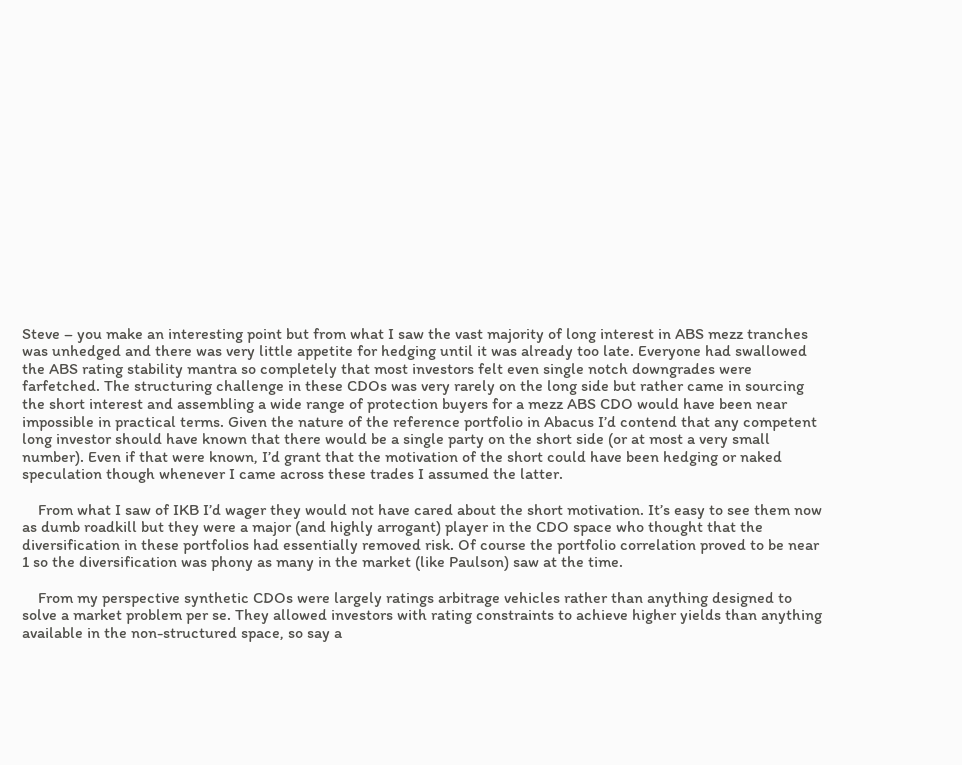Steve – you make an interesting point but from what I saw the vast majority of long interest in ABS mezz tranches was unhedged and there was very little appetite for hedging until it was already too late. Everyone had swallowed the ABS rating stability mantra so completely that most investors felt even single notch downgrades were farfetched. The structuring challenge in these CDOs was very rarely on the long side but rather came in sourcing the short interest and assembling a wide range of protection buyers for a mezz ABS CDO would have been near impossible in practical terms. Given the nature of the reference portfolio in Abacus I’d contend that any competent long investor should have known that there would be a single party on the short side (or at most a very small number). Even if that were known, I’d grant that the motivation of the short could have been hedging or naked speculation though whenever I came across these trades I assumed the latter.

    From what I saw of IKB I’d wager they would not have cared about the short motivation. It’s easy to see them now as dumb roadkill but they were a major (and highly arrogant) player in the CDO space who thought that the diversification in these portfolios had essentially removed risk. Of course the portfolio correlation proved to be near 1 so the diversification was phony as many in the market (like Paulson) saw at the time.

    From my perspective synthetic CDOs were largely ratings arbitrage vehicles rather than anything designed to solve a market problem per se. They allowed investors with rating constraints to achieve higher yields than anything available in the non-structured space, so say a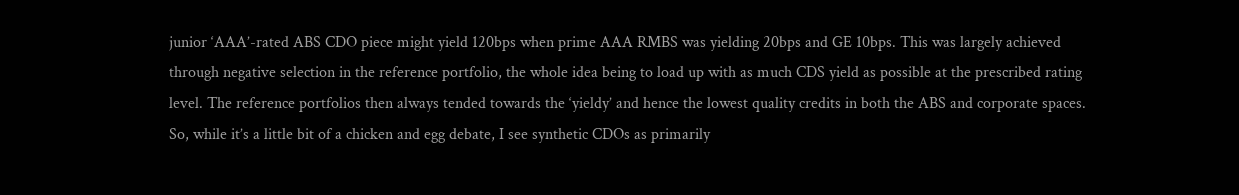junior ‘AAA’-rated ABS CDO piece might yield 120bps when prime AAA RMBS was yielding 20bps and GE 10bps. This was largely achieved through negative selection in the reference portfolio, the whole idea being to load up with as much CDS yield as possible at the prescribed rating level. The reference portfolios then always tended towards the ‘yieldy’ and hence the lowest quality credits in both the ABS and corporate spaces. So, while it’s a little bit of a chicken and egg debate, I see synthetic CDOs as primarily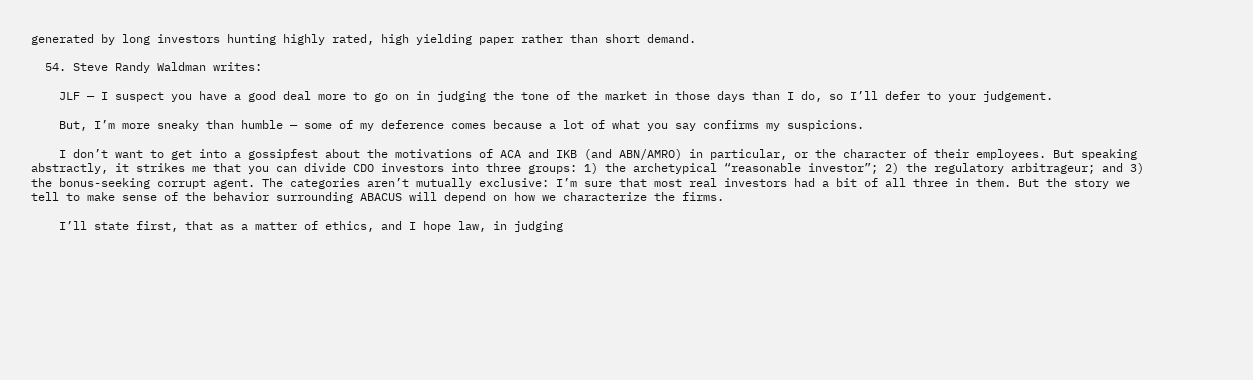generated by long investors hunting highly rated, high yielding paper rather than short demand.

  54. Steve Randy Waldman writes:

    JLF — I suspect you have a good deal more to go on in judging the tone of the market in those days than I do, so I’ll defer to your judgement.

    But, I’m more sneaky than humble — some of my deference comes because a lot of what you say confirms my suspicions.

    I don’t want to get into a gossipfest about the motivations of ACA and IKB (and ABN/AMRO) in particular, or the character of their employees. But speaking abstractly, it strikes me that you can divide CDO investors into three groups: 1) the archetypical “reasonable investor”; 2) the regulatory arbitrageur; and 3) the bonus-seeking corrupt agent. The categories aren’t mutually exclusive: I’m sure that most real investors had a bit of all three in them. But the story we tell to make sense of the behavior surrounding ABACUS will depend on how we characterize the firms.

    I’ll state first, that as a matter of ethics, and I hope law, in judging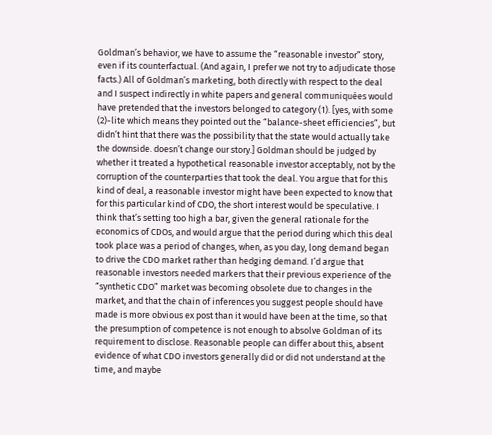Goldman’s behavior, we have to assume the “reasonable investor” story, even if its counterfactual. (And again, I prefer we not try to adjudicate those facts.) All of Goldman’s marketing, both directly with respect to the deal and I suspect indirectly in white papers and general communiquées would have pretended that the investors belonged to category (1). [yes, with some (2)-lite which means they pointed out the “balance-sheet efficiencies”, but didn’t hint that there was the possibility that the state would actually take the downside. doesn’t change our story.] Goldman should be judged by whether it treated a hypothetical reasonable investor acceptably, not by the corruption of the counterparties that took the deal. You argue that for this kind of deal, a reasonable investor might have been expected to know that for this particular kind of CDO, the short interest would be speculative. I think that’s setting too high a bar, given the general rationale for the economics of CDOs, and would argue that the period during which this deal took place was a period of changes, when, as you day, long demand began to drive the CDO market rather than hedging demand. I’d argue that reasonable investors needed markers that their previous experience of the “synthetic CDO” market was becoming obsolete due to changes in the market, and that the chain of inferences you suggest people should have made is more obvious ex post than it would have been at the time, so that the presumption of competence is not enough to absolve Goldman of its requirement to disclose. Reasonable people can differ about this, absent evidence of what CDO investors generally did or did not understand at the time, and maybe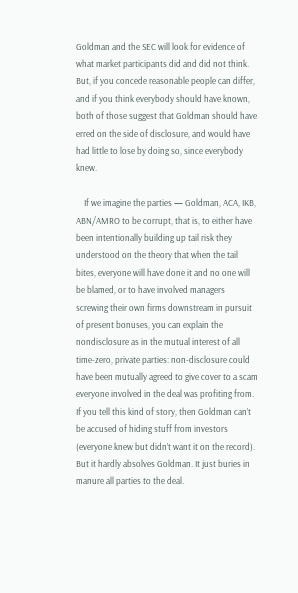Goldman and the SEC will look for evidence of what market participants did and did not think. But, if you concede reasonable people can differ, and if you think everybody should have known, both of those suggest that Goldman should have erred on the side of disclosure, and would have had little to lose by doing so, since everybody knew.

    If we imagine the parties — Goldman, ACA, IKB, ABN/AMRO to be corrupt, that is, to either have been intentionally building up tail risk they understood on the theory that when the tail bites, everyone will have done it and no one will be blamed, or to have involved managers screwing their own firms downstream in pursuit of present bonuses, you can explain the nondisclosure as in the mutual interest of all time-zero, private parties: non-disclosure could have been mutually agreed to give cover to a scam everyone involved in the deal was profiting from. If you tell this kind of story, then Goldman can’t be accused of hiding stuff from investors (everyone knew but didn’t want it on the record). But it hardly absolves Goldman. It just buries in manure all parties to the deal.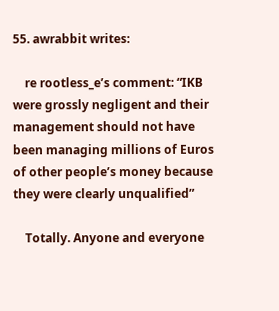55. awrabbit writes:

    re rootless_e’s comment: “IKB were grossly negligent and their management should not have been managing millions of Euros of other people’s money because they were clearly unqualified”

    Totally. Anyone and everyone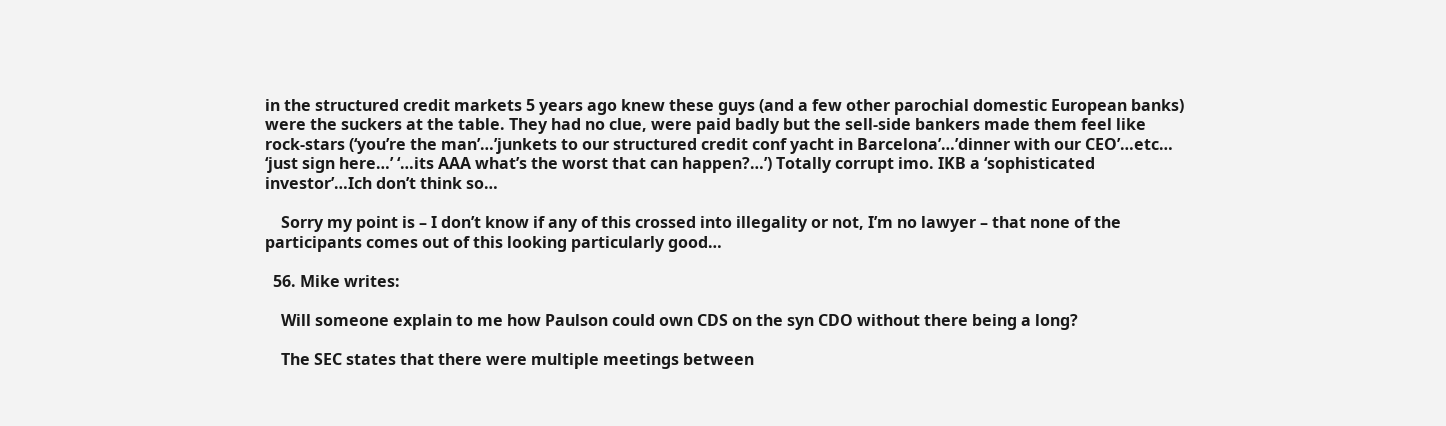in the structured credit markets 5 years ago knew these guys (and a few other parochial domestic European banks) were the suckers at the table. They had no clue, were paid badly but the sell-side bankers made them feel like rock-stars (‘you’re the man’…’junkets to our structured credit conf yacht in Barcelona’…’dinner with our CEO’…etc… ‘just sign here…’ ‘…its AAA what’s the worst that can happen?…’) Totally corrupt imo. IKB a ‘sophisticated investor’…Ich don’t think so…

    Sorry my point is – I don’t know if any of this crossed into illegality or not, I’m no lawyer – that none of the participants comes out of this looking particularly good…

  56. Mike writes:

    Will someone explain to me how Paulson could own CDS on the syn CDO without there being a long?

    The SEC states that there were multiple meetings between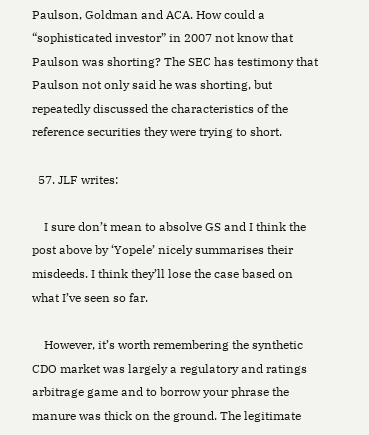Paulson, Goldman and ACA. How could a “sophisticated investor” in 2007 not know that Paulson was shorting? The SEC has testimony that Paulson not only said he was shorting, but repeatedly discussed the characteristics of the reference securities they were trying to short.

  57. JLF writes:

    I sure don’t mean to absolve GS and I think the post above by ‘Yopele’ nicely summarises their misdeeds. I think they’ll lose the case based on what I’ve seen so far.

    However, it’s worth remembering the synthetic CDO market was largely a regulatory and ratings arbitrage game and to borrow your phrase the manure was thick on the ground. The legitimate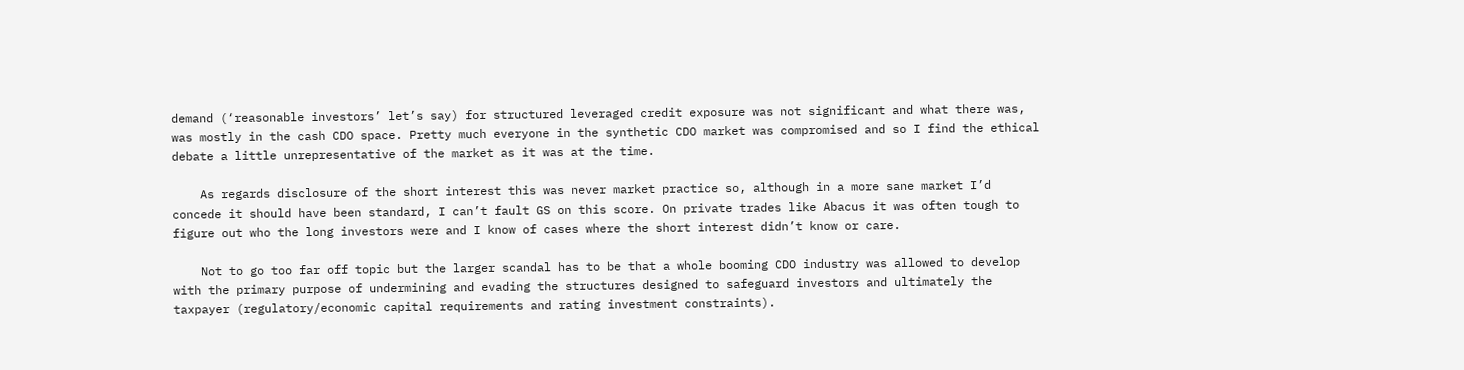demand (‘reasonable investors’ let’s say) for structured leveraged credit exposure was not significant and what there was, was mostly in the cash CDO space. Pretty much everyone in the synthetic CDO market was compromised and so I find the ethical debate a little unrepresentative of the market as it was at the time.

    As regards disclosure of the short interest this was never market practice so, although in a more sane market I’d concede it should have been standard, I can’t fault GS on this score. On private trades like Abacus it was often tough to figure out who the long investors were and I know of cases where the short interest didn’t know or care.

    Not to go too far off topic but the larger scandal has to be that a whole booming CDO industry was allowed to develop with the primary purpose of undermining and evading the structures designed to safeguard investors and ultimately the taxpayer (regulatory/economic capital requirements and rating investment constraints).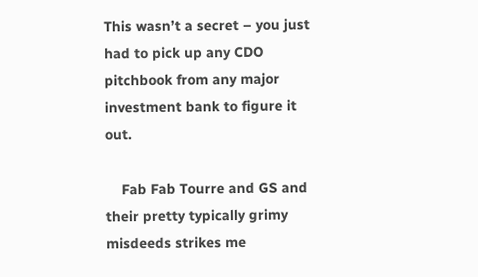This wasn’t a secret – you just had to pick up any CDO pitchbook from any major investment bank to figure it out.

    Fab Fab Tourre and GS and their pretty typically grimy misdeeds strikes me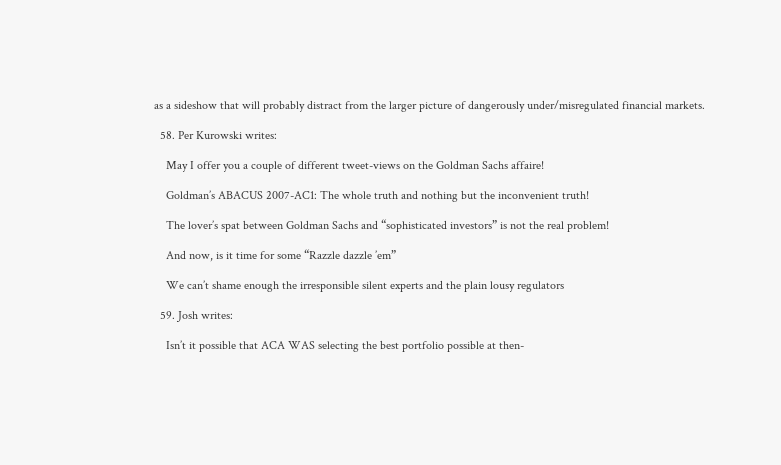as a sideshow that will probably distract from the larger picture of dangerously under/misregulated financial markets.

  58. Per Kurowski writes:

    May I offer you a couple of different tweet-views on the Goldman Sachs affaire!

    Goldman’s ABACUS 2007-AC1: The whole truth and nothing but the inconvenient truth!

    The lover’s spat between Goldman Sachs and “sophisticated investors” is not the real problem!

    And now, is it time for some “Razzle dazzle ’em”

    We can’t shame enough the irresponsible silent experts and the plain lousy regulators

  59. Josh writes:

    Isn’t it possible that ACA WAS selecting the best portfolio possible at then-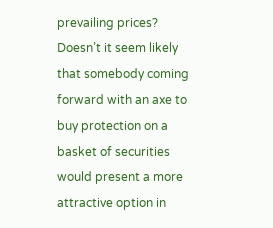prevailing prices? Doesn’t it seem likely that somebody coming forward with an axe to buy protection on a basket of securities would present a more attractive option in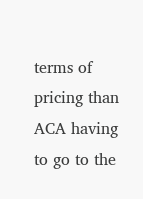terms of pricing than ACA having to go to the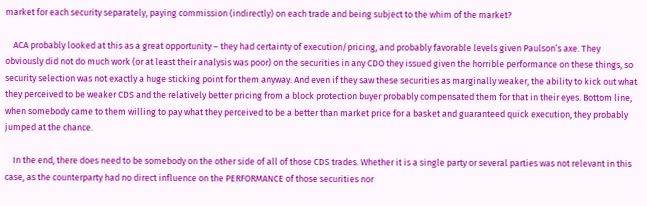market for each security separately, paying commission (indirectly) on each trade and being subject to the whim of the market?

    ACA probably looked at this as a great opportunity – they had certainty of execution/pricing, and probably favorable levels given Paulson’s axe. They obviously did not do much work (or at least their analysis was poor) on the securities in any CDO they issued given the horrible performance on these things, so security selection was not exactly a huge sticking point for them anyway. And even if they saw these securities as marginally weaker, the ability to kick out what they perceived to be weaker CDS and the relatively better pricing from a block protection buyer probably compensated them for that in their eyes. Bottom line, when somebody came to them willing to pay what they perceived to be a better than market price for a basket and guaranteed quick execution, they probably jumped at the chance.

    In the end, there does need to be somebody on the other side of all of those CDS trades. Whether it is a single party or several parties was not relevant in this case, as the counterparty had no direct influence on the PERFORMANCE of those securities nor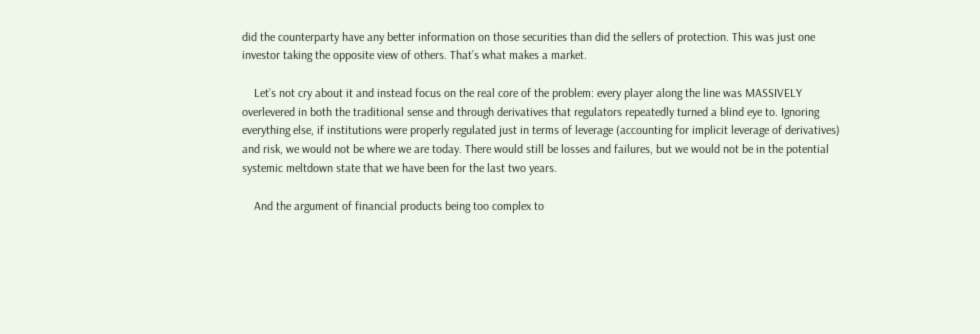did the counterparty have any better information on those securities than did the sellers of protection. This was just one investor taking the opposite view of others. That’s what makes a market.

    Let’s not cry about it and instead focus on the real core of the problem: every player along the line was MASSIVELY overlevered in both the traditional sense and through derivatives that regulators repeatedly turned a blind eye to. Ignoring everything else, if institutions were properly regulated just in terms of leverage (accounting for implicit leverage of derivatives) and risk, we would not be where we are today. There would still be losses and failures, but we would not be in the potential systemic meltdown state that we have been for the last two years.

    And the argument of financial products being too complex to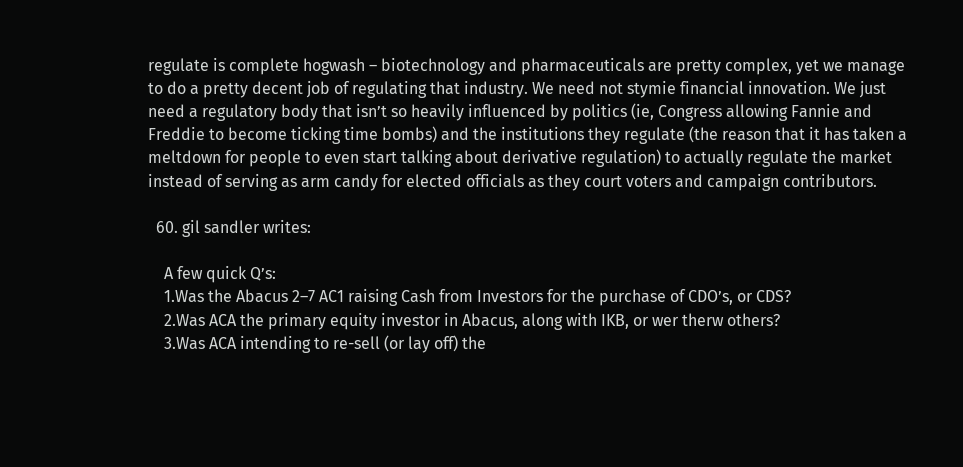regulate is complete hogwash – biotechnology and pharmaceuticals are pretty complex, yet we manage to do a pretty decent job of regulating that industry. We need not stymie financial innovation. We just need a regulatory body that isn’t so heavily influenced by politics (ie, Congress allowing Fannie and Freddie to become ticking time bombs) and the institutions they regulate (the reason that it has taken a meltdown for people to even start talking about derivative regulation) to actually regulate the market instead of serving as arm candy for elected officials as they court voters and campaign contributors.

  60. gil sandler writes:

    A few quick Q’s:
    1.Was the Abacus 2–7 AC1 raising Cash from Investors for the purchase of CDO’s, or CDS?
    2.Was ACA the primary equity investor in Abacus, along with IKB, or wer therw others?
    3.Was ACA intending to re-sell (or lay off) the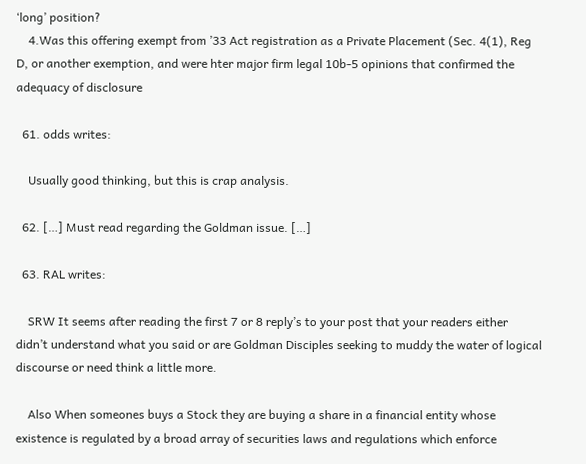‘long’ position?
    4.Was this offering exempt from ’33 Act registration as a Private Placement (Sec. 4(1), Reg D, or another exemption, and were hter major firm legal 10b-5 opinions that confirmed the adequacy of disclosure

  61. odds writes:

    Usually good thinking, but this is crap analysis.

  62. […] Must read regarding the Goldman issue. […]

  63. RAL writes:

    SRW It seems after reading the first 7 or 8 reply’s to your post that your readers either didn’t understand what you said or are Goldman Disciples seeking to muddy the water of logical discourse or need think a little more.

    Also When someones buys a Stock they are buying a share in a financial entity whose existence is regulated by a broad array of securities laws and regulations which enforce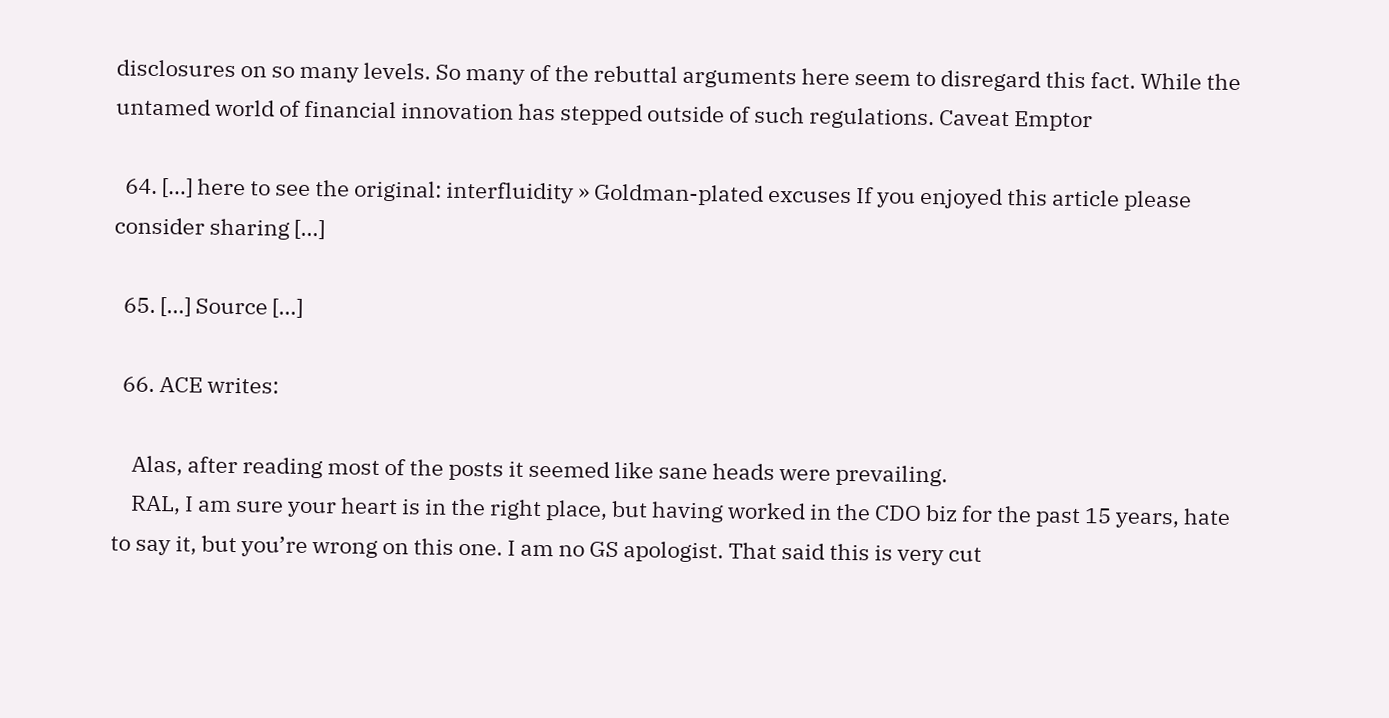disclosures on so many levels. So many of the rebuttal arguments here seem to disregard this fact. While the untamed world of financial innovation has stepped outside of such regulations. Caveat Emptor

  64. […] here to see the original: interfluidity » Goldman-plated excuses If you enjoyed this article please consider sharing […]

  65. […] Source […]

  66. ACE writes:

    Alas, after reading most of the posts it seemed like sane heads were prevailing.
    RAL, I am sure your heart is in the right place, but having worked in the CDO biz for the past 15 years, hate to say it, but you’re wrong on this one. I am no GS apologist. That said this is very cut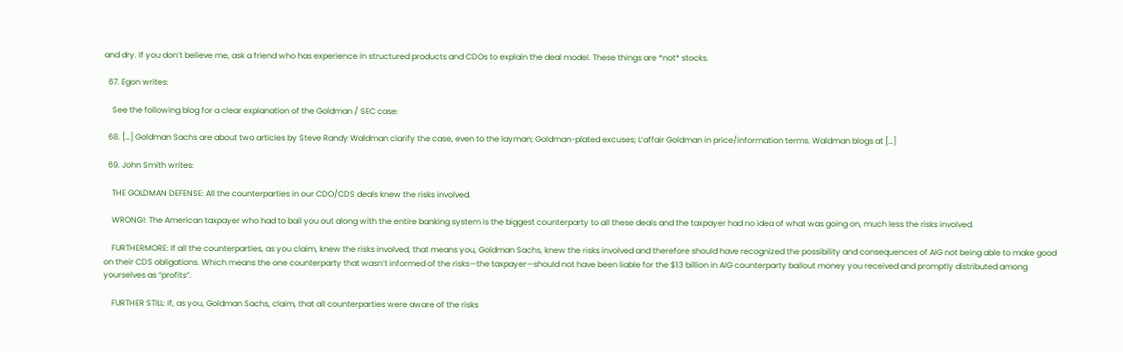and dry. If you don’t believe me, ask a friend who has experience in structured products and CDOs to explain the deal model. These things are *not* stocks.

  67. Egon writes:

    See the following blog for a clear explanation of the Goldman / SEC case:

  68. […] Goldman Sachs are about two articles by Steve Randy Waldman clarify the case, even to the layman; Goldman-plated excuses; L’affair Goldman in price/information terms. Waldman blogs at […]

  69. John Smith writes:

    THE GOLDMAN DEFENSE: All the counterparties in our CDO/CDS deals knew the risks involved.

    WRONG!: The American taxpayer who had to bail you out along with the entire banking system is the biggest counterparty to all these deals and the taxpayer had no idea of what was going on, much less the risks involved.

    FURTHERMORE: If all the counterparties, as you claim, knew the risks involved, that means you, Goldman Sachs, knew the risks involved and therefore should have recognized the possibility and consequences of AIG not being able to make good on their CDS obligations. Which means the one counterparty that wasn’t informed of the risks—the taxpayer—should not have been liable for the $13 billion in AIG counterparty bailout money you received and promptly distributed among yourselves as “profits”.

    FURTHER STILL: If, as you, Goldman Sachs, claim, that all counterparties were aware of the risks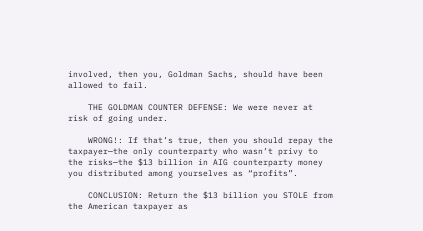involved, then you, Goldman Sachs, should have been allowed to fail.

    THE GOLDMAN COUNTER DEFENSE: We were never at risk of going under.

    WRONG!: If that’s true, then you should repay the taxpayer—the only counterparty who wasn’t privy to the risks—the $13 billion in AIG counterparty money you distributed among yourselves as “profits”.

    CONCLUSION: Return the $13 billion you STOLE from the American taxpayer as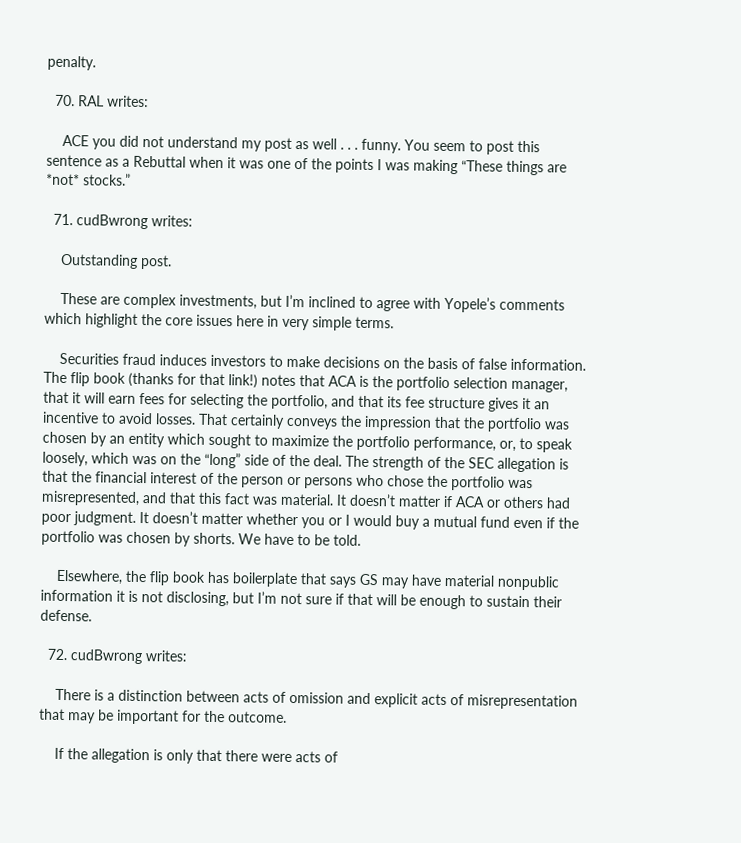penalty.

  70. RAL writes:

    ACE you did not understand my post as well . . . funny. You seem to post this sentence as a Rebuttal when it was one of the points I was making “These things are *not* stocks.”

  71. cudBwrong writes:

    Outstanding post.

    These are complex investments, but I’m inclined to agree with Yopele’s comments which highlight the core issues here in very simple terms.

    Securities fraud induces investors to make decisions on the basis of false information. The flip book (thanks for that link!) notes that ACA is the portfolio selection manager, that it will earn fees for selecting the portfolio, and that its fee structure gives it an incentive to avoid losses. That certainly conveys the impression that the portfolio was chosen by an entity which sought to maximize the portfolio performance, or, to speak loosely, which was on the “long” side of the deal. The strength of the SEC allegation is that the financial interest of the person or persons who chose the portfolio was misrepresented, and that this fact was material. It doesn’t matter if ACA or others had poor judgment. It doesn’t matter whether you or I would buy a mutual fund even if the portfolio was chosen by shorts. We have to be told.

    Elsewhere, the flip book has boilerplate that says GS may have material nonpublic information it is not disclosing, but I’m not sure if that will be enough to sustain their defense.

  72. cudBwrong writes:

    There is a distinction between acts of omission and explicit acts of misrepresentation that may be important for the outcome.

    If the allegation is only that there were acts of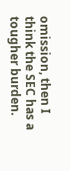omission, then I think the SEC has a tougher burden.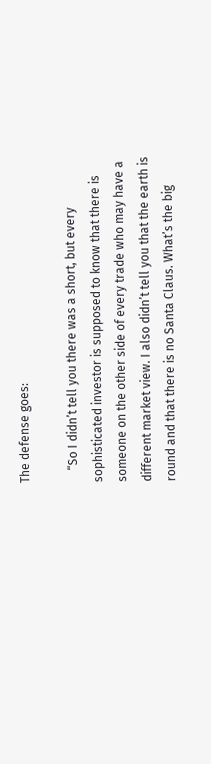The defense goes:

    “So I didn’t tell you there was a short, but every sophisticated investor is supposed to know that there is someone on the other side of every trade who may have a different market view. I also didn’t tell you that the earth is round and that there is no Santa Claus. What’s the big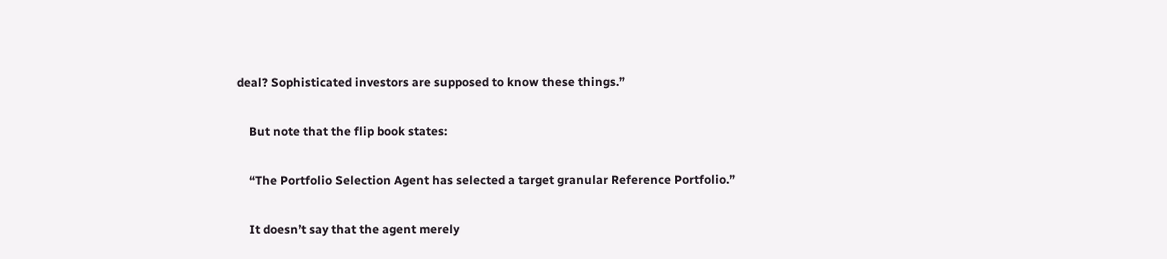deal? Sophisticated investors are supposed to know these things.”

    But note that the flip book states:

    “The Portfolio Selection Agent has selected a target granular Reference Portfolio.”

    It doesn’t say that the agent merely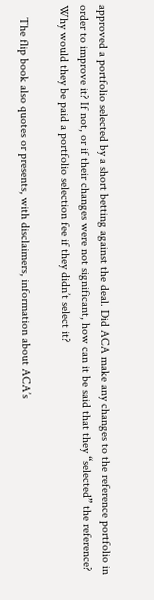approved a portfolio selected by a short betting against the deal. Did ACA make any changes to the reference portfolio in order to improve it? If not, or if their changes were not significant, how can it be said that they “selected” the reference? Why would they be paid a portfolio selection fee if they didn’t select it?

    The flip book also quotes or presents, with disclaimers, information about ACA’s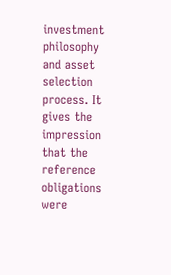investment philosophy and asset selection process. It gives the impression that the reference obligations were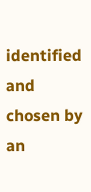identified and chosen by an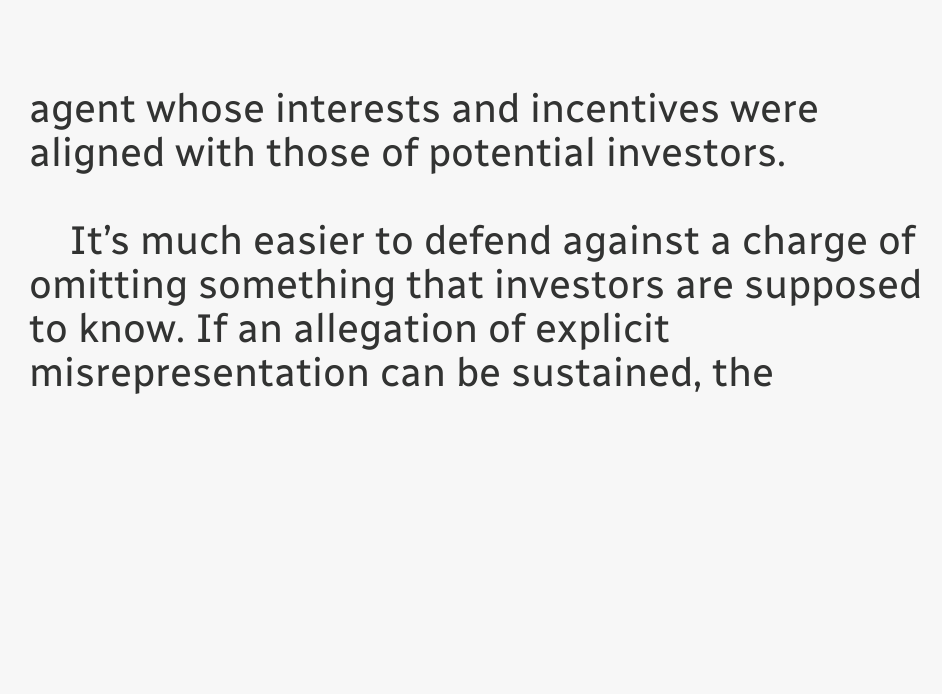agent whose interests and incentives were aligned with those of potential investors.

    It’s much easier to defend against a charge of omitting something that investors are supposed to know. If an allegation of explicit misrepresentation can be sustained, the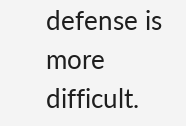defense is more difficult.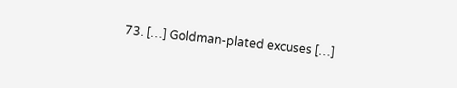73. […] Goldman-plated excuses […]